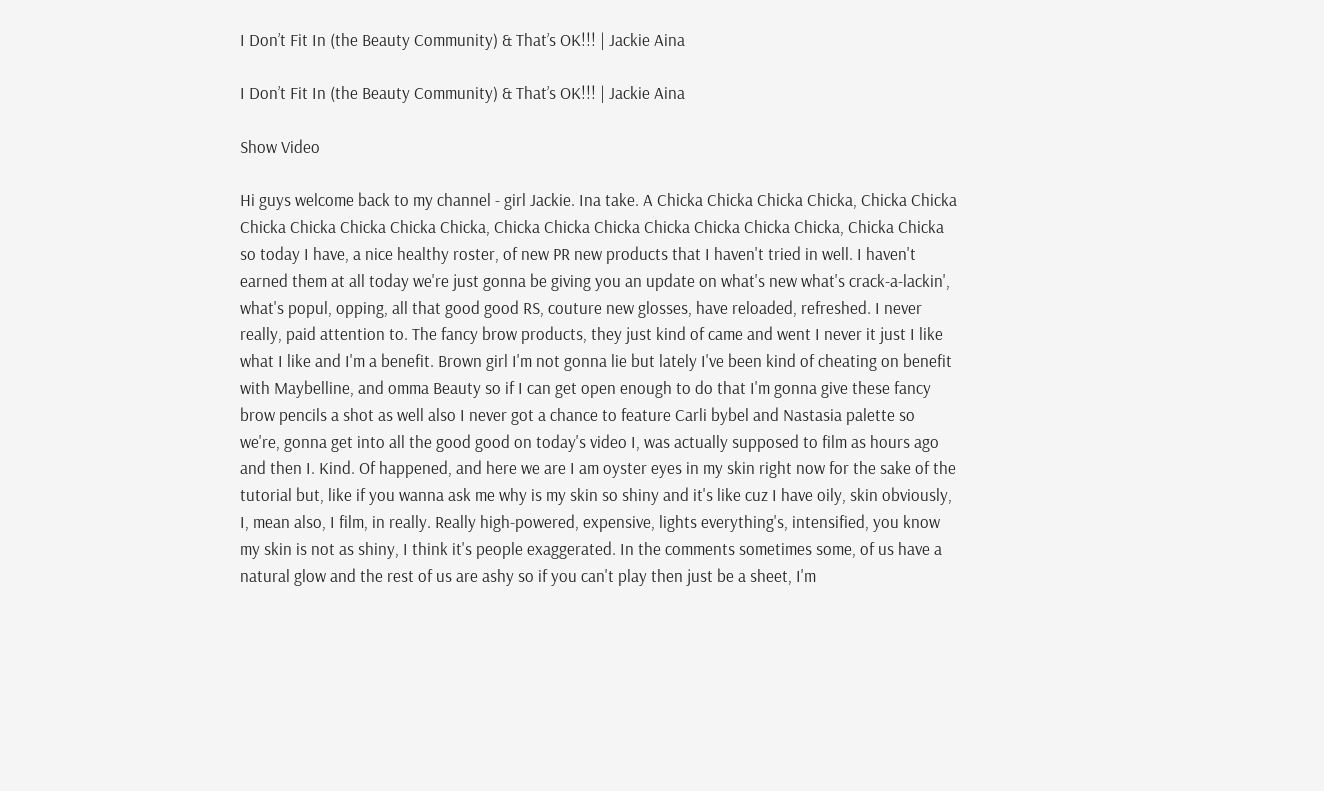I Don’t Fit In (the Beauty Community) & That’s OK!!! | Jackie Aina

I Don’t Fit In (the Beauty Community) & That’s OK!!! | Jackie Aina

Show Video

Hi guys welcome back to my channel - girl Jackie. Ina take. A Chicka Chicka Chicka Chicka, Chicka Chicka Chicka Chicka Chicka Chicka Chicka, Chicka Chicka Chicka Chicka Chicka Chicka Chicka, Chicka Chicka so today I have, a nice healthy roster, of new PR new products that I haven't tried in well. I haven't earned them at all today we're just gonna be giving you an update on what's new what's crack-a-lackin', what's popul, opping, all that good good RS, couture new glosses, have reloaded, refreshed. I never really, paid attention to. The fancy brow products, they just kind of came and went I never it just I like what I like and I'm a benefit. Brown girl I'm not gonna lie but lately I've been kind of cheating on benefit with Maybelline, and omma Beauty so if I can get open enough to do that I'm gonna give these fancy brow pencils a shot as well also I never got a chance to feature Carli bybel and Nastasia palette so we're, gonna get into all the good good on today's video I, was actually supposed to film as hours ago and then I. Kind. Of happened, and here we are I am oyster eyes in my skin right now for the sake of the tutorial but, like if you wanna ask me why is my skin so shiny and it's like cuz I have oily, skin obviously, I, mean also, I film, in really. Really high-powered, expensive, lights everything's, intensified, you know my skin is not as shiny, I think it's people exaggerated. In the comments sometimes some, of us have a natural glow and the rest of us are ashy so if you can't play then just be a sheet, I'm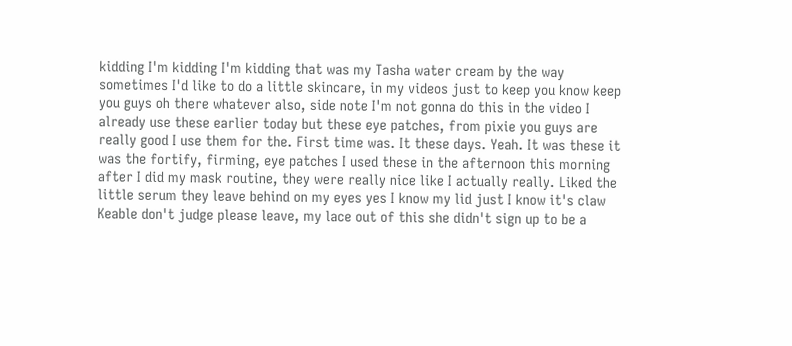kidding I'm kidding I'm kidding that was my Tasha water cream by the way sometimes I'd like to do a little skincare, in my videos just to keep you know keep you guys oh there whatever also, side note I'm not gonna do this in the video I already use these earlier today but these eye patches, from pixie you guys are really good I use them for the. First time was. It these days. Yeah. It was these it was the fortify, firming, eye patches I used these in the afternoon this morning after I did my mask routine, they were really nice like I actually really. Liked the little serum they leave behind on my eyes yes I know my lid just I know it's claw Keable don't judge please leave, my lace out of this she didn't sign up to be a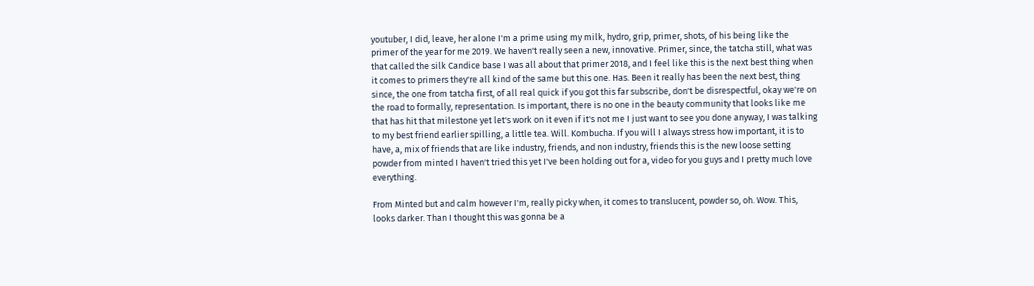youtuber, I did, leave, her alone I'm a prime using my milk, hydro, grip, primer, shots, of his being like the primer of the year for me 2019. We haven't really seen a new, innovative. Primer, since, the tatcha still, what was that called the silk Candice base I was all about that primer 2018, and I feel like this is the next best thing when it comes to primers they're all kind of the same but this one. Has. Been it really has been the next best, thing since, the one from tatcha first, of all real quick if you got this far subscribe, don't be disrespectful, okay we're on the road to formally, representation. Is important, there is no one in the beauty community that looks like me that has hit that milestone yet let's work on it even if it's not me I just want to see you done anyway, I was talking to my best friend earlier spilling, a little tea. Will. Kombucha. If you will I always stress how important, it is to have, a, mix of friends that are like industry, friends, and non industry, friends this is the new loose setting powder from minted I haven't tried this yet I've been holding out for a, video for you guys and I pretty much love everything.

From Minted but and calm however I'm, really picky when, it comes to translucent, powder so, oh. Wow. This, looks darker. Than I thought this was gonna be a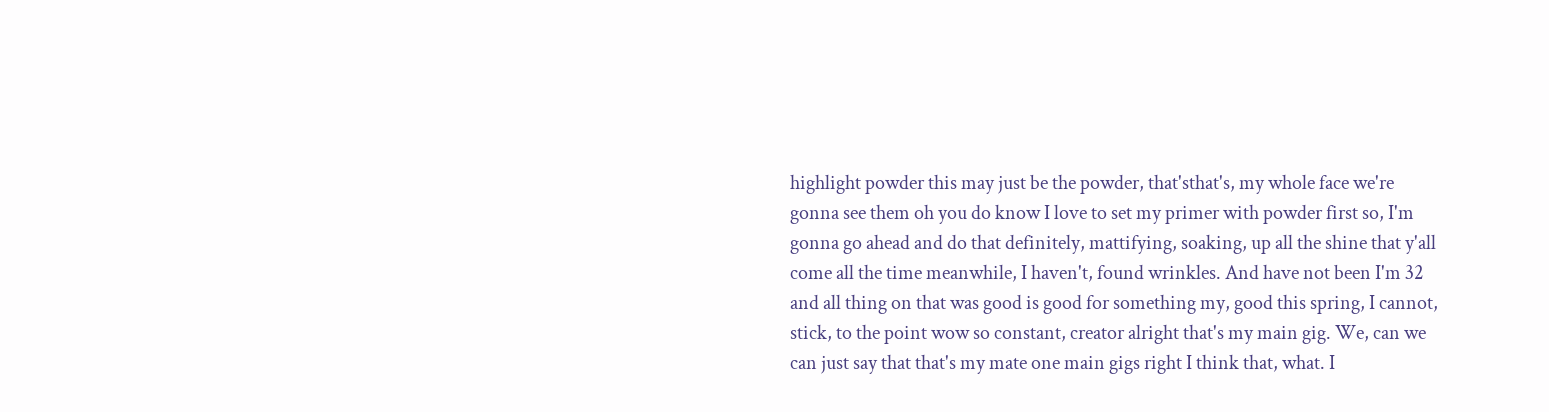highlight powder this may just be the powder, that'sthat's, my whole face we're gonna see them oh you do know I love to set my primer with powder first so, I'm gonna go ahead and do that definitely, mattifying, soaking, up all the shine that y'all come all the time meanwhile, I haven't, found wrinkles. And have not been I'm 32 and all thing on that was good is good for something my, good this spring, I cannot, stick, to the point wow so constant, creator alright that's my main gig. We, can we can just say that that's my mate one main gigs right I think that, what. I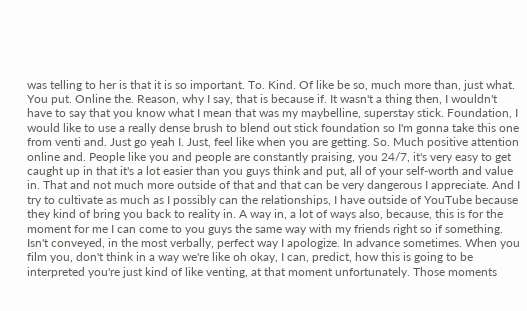was telling to her is that it is so important. To. Kind. Of like be so, much more than, just what. You put. Online the. Reason, why I say, that is because if. It wasn't a thing then, I wouldn't have to say that you know what I mean that was my maybelline, superstay stick. Foundation, I would like to use a really dense brush to blend out stick foundation so I'm gonna take this one from venti and. Just go yeah I. Just, feel like when you are getting. So. Much positive attention online and. People like you and people are constantly praising, you 24/7, it's very easy to get caught up in that it's a lot easier than you guys think and put, all of your self-worth and value in. That and not much more outside of that and that can be very dangerous I appreciate. And I try to cultivate as much as I possibly can the relationships, I have outside of YouTube because they kind of bring you back to reality in. A way in, a lot of ways also, because, this is for the moment for me I can come to you guys the same way with my friends right so if something. Isn't conveyed, in the most verbally, perfect way I apologize. In advance sometimes. When you film you, don't think in a way we're like oh okay, I can, predict, how this is going to be interpreted you're just kind of like venting, at that moment unfortunately. Those moments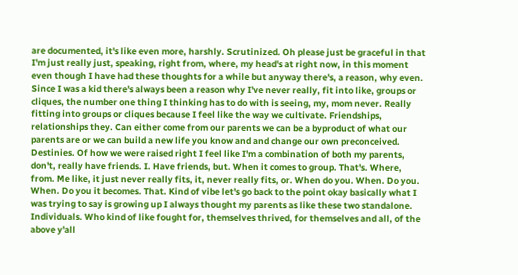are documented, it's like even more, harshly. Scrutinized. Oh please just be graceful in that I'm just really just, speaking, right from, where, my head's at right now, in this moment even though I have had these thoughts for a while but anyway there's, a reason, why even. Since I was a kid there's always been a reason why I've never really, fit into like, groups or cliques, the number one thing I thinking has to do with is seeing, my, mom never. Really fitting into groups or cliques because I feel like the way we cultivate. Friendships, relationships they. Can either come from our parents we can be a byproduct of what our parents are or we can build a new life you know and and change our own preconceived. Destinies. Of how we were raised right I feel like I'm a combination of both my parents, don't, really have friends. I. Have friends, but. When it comes to group. That's. Where, from. Me like, it just never really fits, it, never really fits, or. When do you. When. Do you. When. Do you it becomes. That. Kind of vibe let's go back to the point okay basically what I was trying to say is growing up I always thought my parents as like these two standalone. Individuals. Who kind of like fought for, themselves thrived, for themselves and all, of the above y'all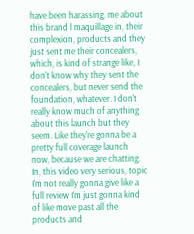have been harassing, me about this brand l maquillage in, their complexion, products and they just sent me their concealers, which, is kind of strange like, I don't know why they sent the concealers, but never send the foundation, whatever. I don't really know much of anything about this launch but they seem. Like they're gonna be a pretty full coverage launch now, because we are chatting. In, this video very serious, topic I'm not really gonna give like a full review I'm just gonna kind of like move past all the products and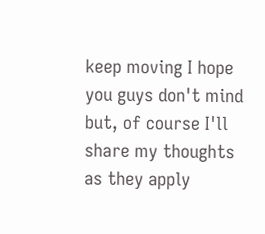keep moving I hope you guys don't mind but, of course I'll share my thoughts as they apply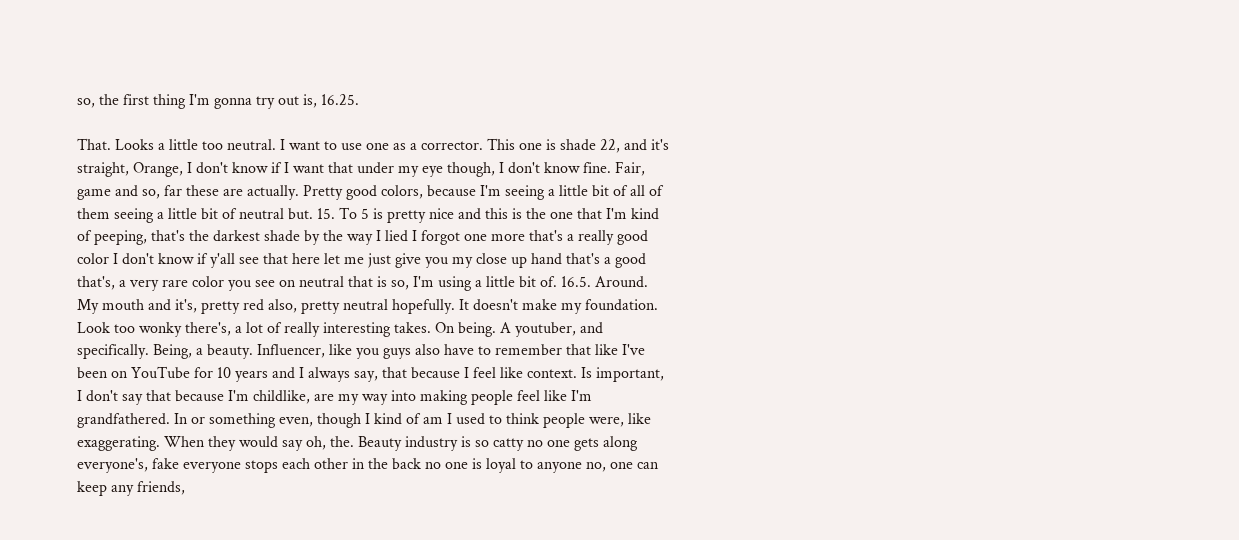so, the first thing I'm gonna try out is, 16.25.

That. Looks a little too neutral. I want to use one as a corrector. This one is shade 22, and it's straight, Orange, I don't know if I want that under my eye though, I don't know fine. Fair, game and so, far these are actually. Pretty good colors, because I'm seeing a little bit of all of them seeing a little bit of neutral but. 15. To 5 is pretty nice and this is the one that I'm kind of peeping, that's the darkest shade by the way I lied I forgot one more that's a really good color I don't know if y'all see that here let me just give you my close up hand that's a good that's, a very rare color you see on neutral that is so, I'm using a little bit of. 16.5. Around. My mouth and it's, pretty red also, pretty neutral hopefully. It doesn't make my foundation. Look too wonky there's, a lot of really interesting takes. On being. A youtuber, and specifically. Being, a beauty. Influencer, like you guys also have to remember that like I've been on YouTube for 10 years and I always say, that because I feel like context. Is important, I don't say that because I'm childlike, are my way into making people feel like I'm grandfathered. In or something even, though I kind of am I used to think people were, like exaggerating. When they would say oh, the. Beauty industry is so catty no one gets along everyone's, fake everyone stops each other in the back no one is loyal to anyone no, one can keep any friends,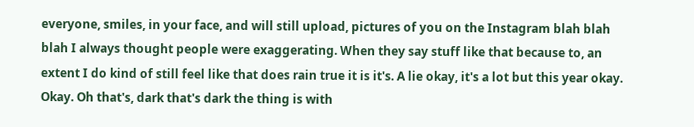everyone, smiles, in your face, and will still upload, pictures of you on the Instagram blah blah blah I always thought people were exaggerating. When they say stuff like that because to, an extent I do kind of still feel like that does rain true it is it's. A lie okay, it's a lot but this year okay. Okay. Oh that's, dark that's dark the thing is with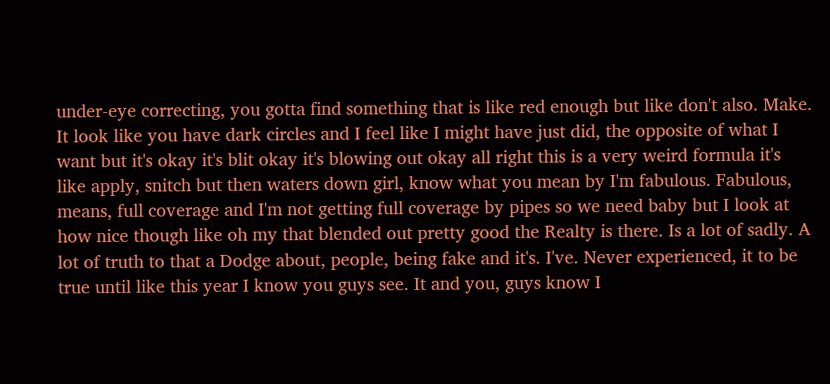under-eye correcting, you gotta find something that is like red enough but like don't also. Make. It look like you have dark circles and I feel like I might have just did, the opposite of what I want but it's okay it's blit okay it's blowing out okay all right this is a very weird formula it's like apply, snitch but then waters down girl, know what you mean by I'm fabulous. Fabulous, means, full coverage and I'm not getting full coverage by pipes so we need baby but I look at how nice though like oh my that blended out pretty good the Realty is there. Is a lot of sadly. A lot of truth to that a Dodge about, people, being fake and it's. I've. Never experienced, it to be true until like this year I know you guys see. It and you, guys know I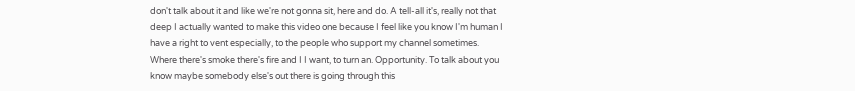don't talk about it and like we're not gonna sit, here and do. A tell-all it's, really not that deep I actually wanted to make this video one because I feel like you know I'm human I have a right to vent especially, to the people who support my channel sometimes. Where there's smoke there's fire and I I want, to turn an. Opportunity. To talk about you know maybe somebody else's out there is going through this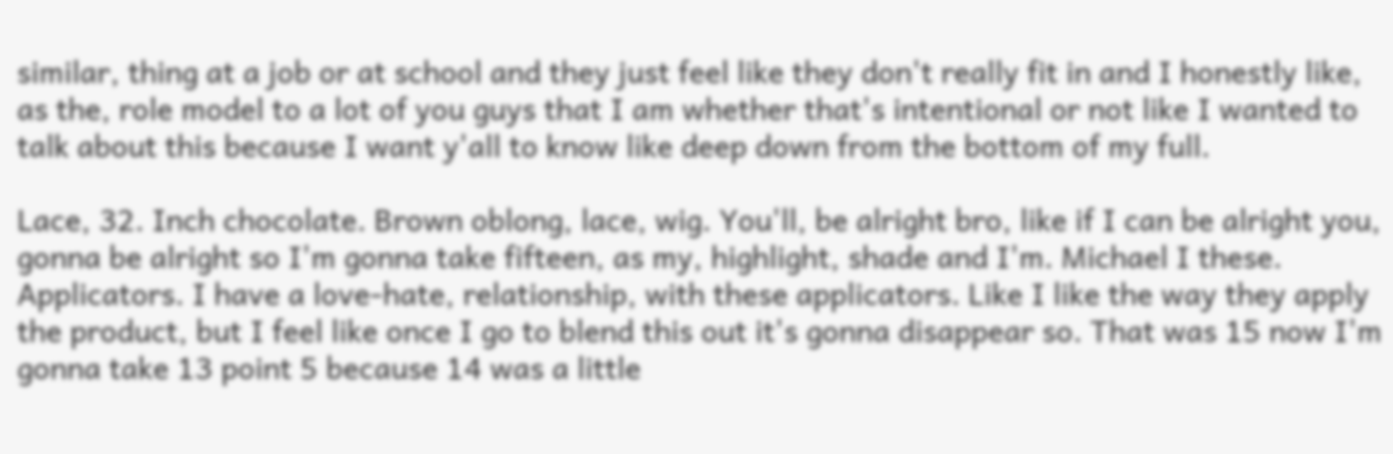similar, thing at a job or at school and they just feel like they don't really fit in and I honestly like, as the, role model to a lot of you guys that I am whether that's intentional or not like I wanted to talk about this because I want y'all to know like deep down from the bottom of my full.

Lace, 32. Inch chocolate. Brown oblong, lace, wig. You'll, be alright bro, like if I can be alright you, gonna be alright so I'm gonna take fifteen, as my, highlight, shade and I'm. Michael I these. Applicators. I have a love-hate, relationship, with these applicators. Like I like the way they apply the product, but I feel like once I go to blend this out it's gonna disappear so. That was 15 now I'm gonna take 13 point 5 because 14 was a little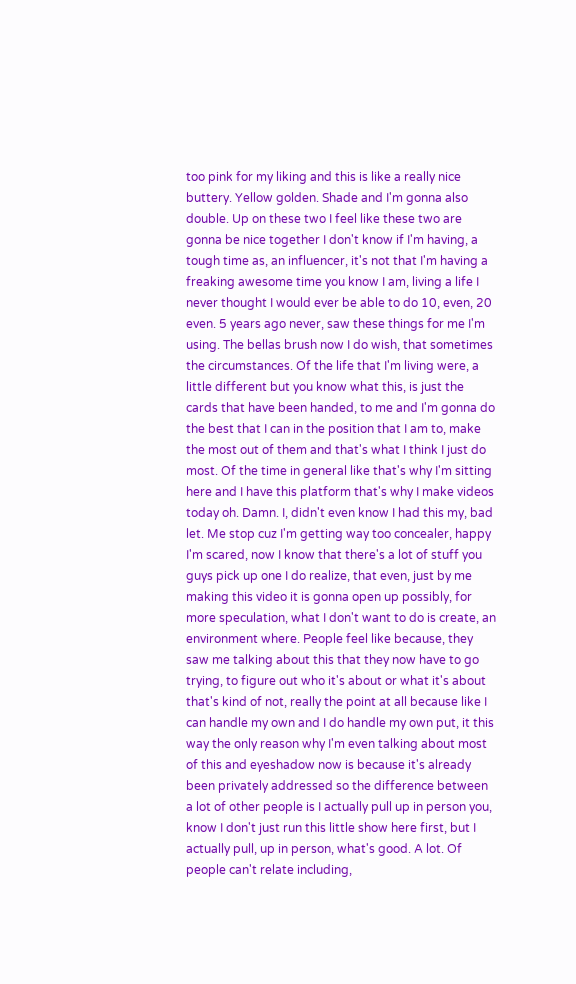too pink for my liking and this is like a really nice buttery. Yellow golden. Shade and I'm gonna also double. Up on these two I feel like these two are gonna be nice together I don't know if I'm having, a tough time as, an influencer, it's not that I'm having a freaking awesome time you know I am, living a life I never thought I would ever be able to do 10, even, 20 even. 5 years ago never, saw these things for me I'm using. The bellas brush now I do wish, that sometimes the circumstances. Of the life that I'm living were, a little different but you know what this, is just the cards that have been handed, to me and I'm gonna do the best that I can in the position that I am to, make the most out of them and that's what I think I just do most. Of the time in general like that's why I'm sitting here and I have this platform that's why I make videos today oh. Damn. I, didn't even know I had this my, bad let. Me stop cuz I'm getting way too concealer, happy I'm scared, now I know that there's a lot of stuff you guys pick up one I do realize, that even, just by me making this video it is gonna open up possibly, for more speculation, what I don't want to do is create, an environment where. People feel like because, they saw me talking about this that they now have to go trying, to figure out who it's about or what it's about that's kind of not, really the point at all because like I can handle my own and I do handle my own put, it this way the only reason why I'm even talking about most of this and eyeshadow now is because it's already been privately addressed so the difference between a lot of other people is I actually pull up in person you, know I don't just run this little show here first, but I actually pull, up in person, what's good. A lot. Of people can't relate including,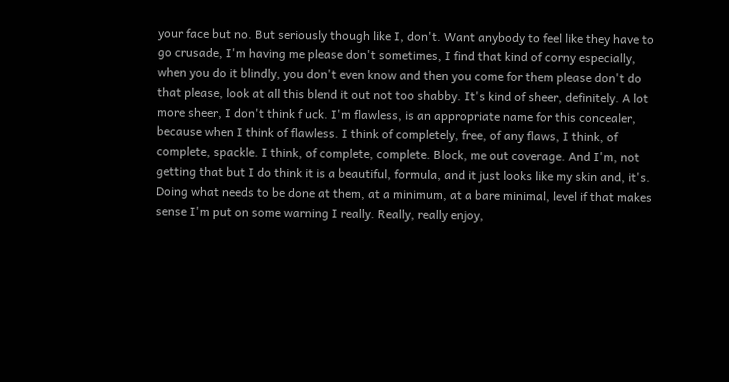your face but no. But seriously though like I, don't. Want anybody to feel like they have to go crusade, I'm having me please don't sometimes, I find that kind of corny especially, when you do it blindly, you don't even know and then you come for them please don't do that please, look at all this blend it out not too shabby. It's kind of sheer, definitely. A lot more sheer, I don't think f uck. I'm flawless, is an appropriate name for this concealer, because when I think of flawless. I think of completely, free, of any flaws, I think, of complete, spackle. I think, of complete, complete. Block, me out coverage. And I'm, not getting that but I do think it is a beautiful, formula, and it just looks like my skin and, it's. Doing what needs to be done at them, at a minimum, at a bare minimal, level if that makes sense I'm put on some warning I really. Really, really enjoy,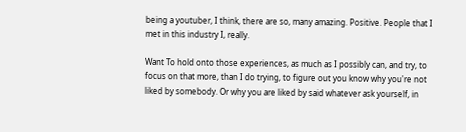being a youtuber, I think, there are so, many amazing. Positive. People that I met in this industry I, really.

Want To hold onto those experiences, as much as I possibly can, and try, to focus on that more, than I do trying, to figure out you know why you're not liked by somebody. Or why you are liked by said whatever ask yourself, in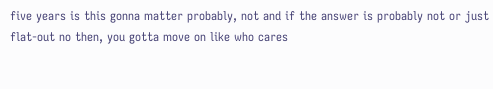five years is this gonna matter probably, not and if the answer is probably not or just flat-out no then, you gotta move on like who cares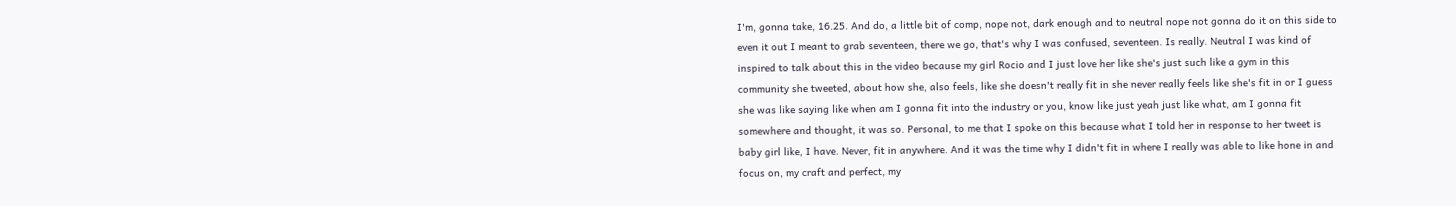I'm, gonna take, 16.25. And do, a little bit of comp, nope not, dark enough and to neutral nope not gonna do it on this side to even it out I meant to grab seventeen, there we go, that's why I was confused, seventeen. Is really. Neutral I was kind of inspired to talk about this in the video because my girl Rocio and I just love her like she's just such like a gym in this community she tweeted, about how she, also feels, like she doesn't really fit in she never really feels like she's fit in or I guess she was like saying like when am I gonna fit into the industry or you, know like just yeah just like what, am I gonna fit somewhere and thought, it was so. Personal, to me that I spoke on this because what I told her in response to her tweet is baby girl like, I have. Never, fit in anywhere. And it was the time why I didn't fit in where I really was able to like hone in and focus on, my craft and perfect, my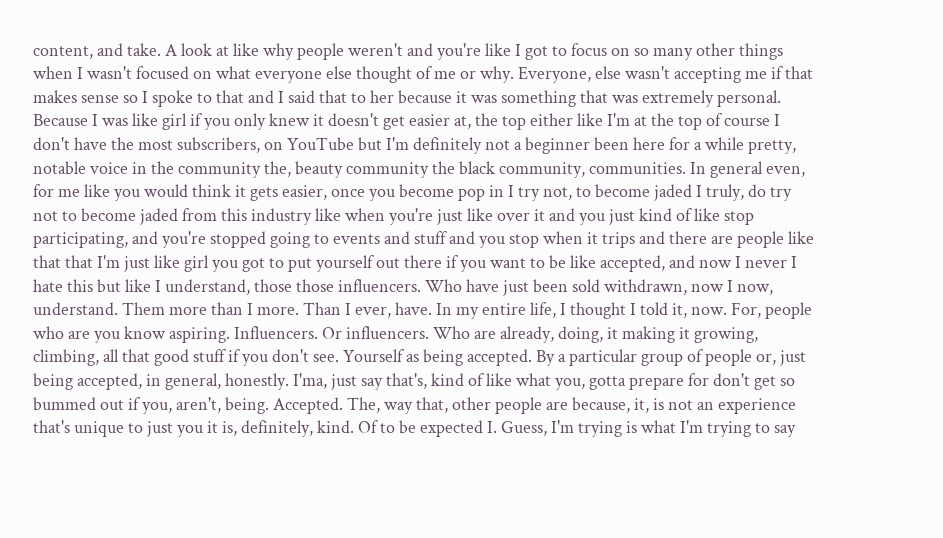content, and take. A look at like why people weren't and you're like I got to focus on so many other things when I wasn't focused on what everyone else thought of me or why. Everyone, else wasn't accepting me if that makes sense so I spoke to that and I said that to her because it was something that was extremely personal. Because I was like girl if you only knew it doesn't get easier at, the top either like I'm at the top of course I don't have the most subscribers, on YouTube but I'm definitely not a beginner been here for a while pretty, notable voice in the community the, beauty community the black community, communities. In general even, for me like you would think it gets easier, once you become pop in I try not, to become jaded I truly, do try not to become jaded from this industry like when you're just like over it and you just kind of like stop participating, and you're stopped going to events and stuff and you stop when it trips and there are people like that that I'm just like girl you got to put yourself out there if you want to be like accepted, and now I never I hate this but like I understand, those those influencers. Who have just been sold withdrawn, now I now, understand. Them more than I more. Than I ever, have. In my entire life, I thought I told it, now. For, people who are you know aspiring. Influencers. Or influencers. Who are already, doing, it making it growing, climbing, all that good stuff if you don't see. Yourself as being accepted. By a particular group of people or, just being accepted, in general, honestly. I'ma, just say that's, kind of like what you, gotta prepare for don't get so bummed out if you, aren't, being. Accepted. The, way that, other people are because, it, is not an experience that's unique to just you it is, definitely, kind. Of to be expected I. Guess, I'm trying is what I'm trying to say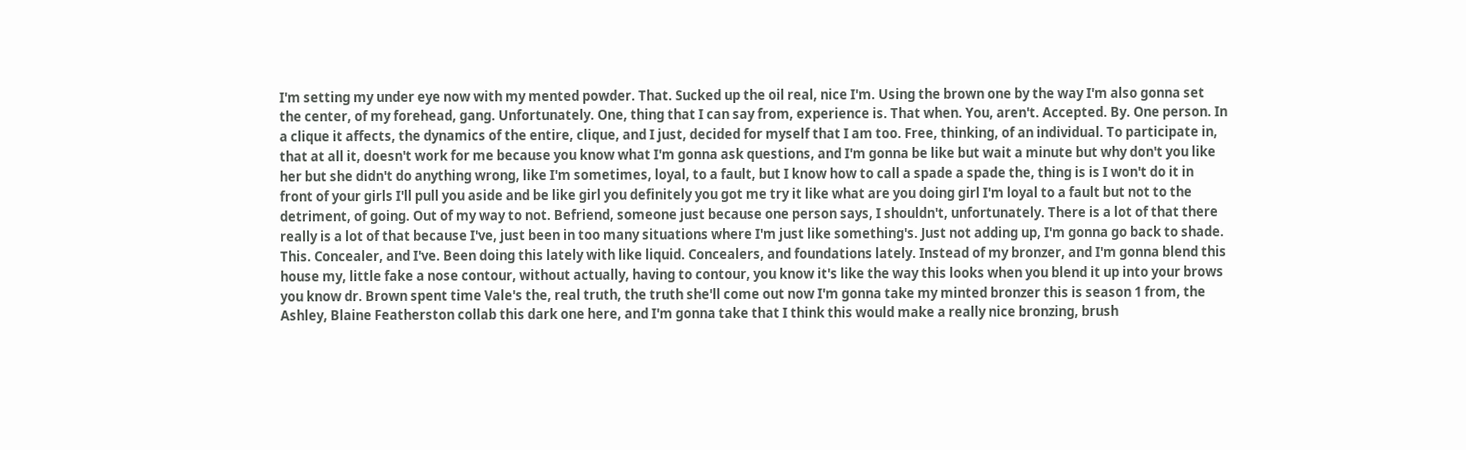I'm setting my under eye now with my mented powder. That. Sucked up the oil real, nice I'm. Using the brown one by the way I'm also gonna set the center, of my forehead, gang. Unfortunately. One, thing that I can say from, experience is. That when. You, aren't. Accepted. By. One person. In a clique it affects, the dynamics of the entire, clique, and I just, decided for myself that I am too. Free, thinking, of an individual. To participate in, that at all it, doesn't work for me because you know what I'm gonna ask questions, and I'm gonna be like but wait a minute but why don't you like her but she didn't do anything wrong, like I'm sometimes, loyal, to a fault, but I know how to call a spade a spade the, thing is is I won't do it in front of your girls I'll pull you aside and be like girl you definitely you got me try it like what are you doing girl I'm loyal to a fault but not to the detriment, of going. Out of my way to not. Befriend, someone just because one person says, I shouldn't, unfortunately. There is a lot of that there really is a lot of that because I've, just been in too many situations where I'm just like something's. Just not adding up, I'm gonna go back to shade. This. Concealer, and I've. Been doing this lately with like liquid. Concealers, and foundations lately. Instead of my bronzer, and I'm gonna blend this house my, little fake a nose contour, without actually, having to contour, you know it's like the way this looks when you blend it up into your brows you know dr. Brown spent time Vale's the, real truth, the truth she'll come out now I'm gonna take my minted bronzer this is season 1 from, the Ashley, Blaine Featherston collab this dark one here, and I'm gonna take that I think this would make a really nice bronzing, brush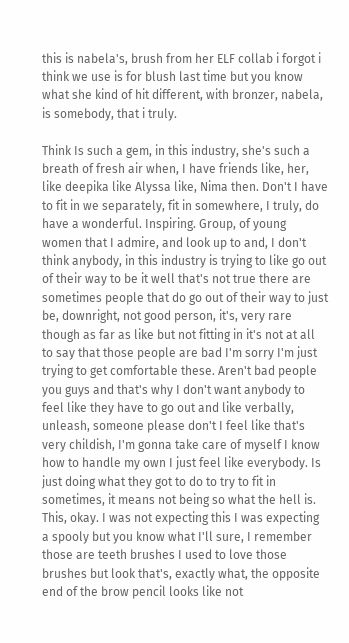this is nabela's, brush from her ELF collab i forgot i think we use is for blush last time but you know what she kind of hit different, with bronzer, nabela, is somebody, that i truly.

Think Is such a gem, in this industry, she's such a breath of fresh air when, I have friends like, her, like deepika like Alyssa like, Nima then. Don't I have to fit in we separately, fit in somewhere, I truly, do have a wonderful. Inspiring. Group, of young women that I admire, and look up to and, I don't think anybody, in this industry is trying to like go out of their way to be it well that's not true there are sometimes people that do go out of their way to just be, downright, not good person, it's, very rare though as far as like but not fitting in it's not at all to say that those people are bad I'm sorry I'm just trying to get comfortable these. Aren't bad people you guys and that's why I don't want anybody to feel like they have to go out and like verbally, unleash, someone please don't I feel like that's very childish, I'm gonna take care of myself I know how to handle my own I just feel like everybody. Is just doing what they got to do to try to fit in sometimes, it means not being so what the hell is. This, okay. I was not expecting this I was expecting a spooly but you know what I'll sure, I remember those are teeth brushes I used to love those brushes but look that's, exactly what, the opposite end of the brow pencil looks like not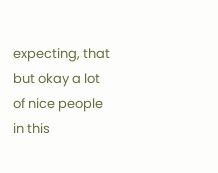expecting, that but okay a lot of nice people in this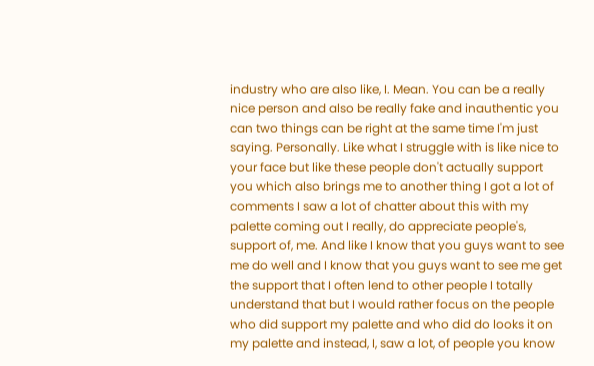industry who are also like, I. Mean. You can be a really nice person and also be really fake and inauthentic you can two things can be right at the same time I'm just saying. Personally. Like what I struggle with is like nice to your face but like these people don't actually support you which also brings me to another thing I got a lot of comments I saw a lot of chatter about this with my palette coming out I really, do appreciate people's, support of, me. And like I know that you guys want to see me do well and I know that you guys want to see me get the support that I often lend to other people I totally understand that but I would rather focus on the people who did support my palette and who did do looks it on my palette and instead, I, saw a lot, of people you know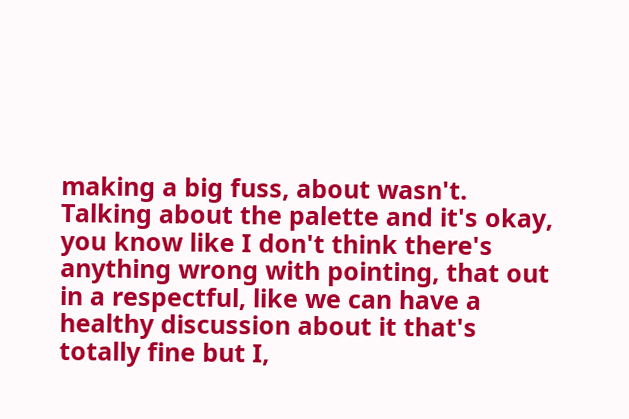making a big fuss, about wasn't. Talking about the palette and it's okay, you know like I don't think there's anything wrong with pointing, that out in a respectful, like we can have a healthy discussion about it that's totally fine but I,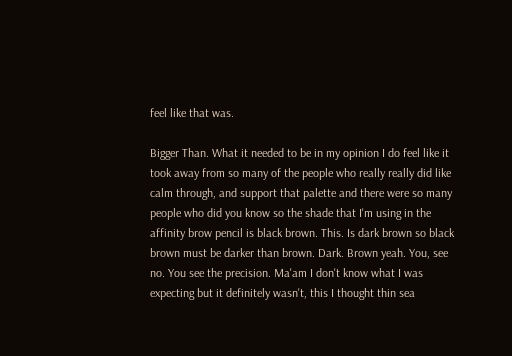feel like that was.

Bigger Than. What it needed to be in my opinion I do feel like it took away from so many of the people who really really did like calm through, and support that palette and there were so many people who did you know so the shade that I'm using in the affinity brow pencil is black brown. This. Is dark brown so black brown must be darker than brown. Dark. Brown yeah. You, see no. You see the precision. Ma'am I don't know what I was expecting but it definitely wasn't, this I thought thin sea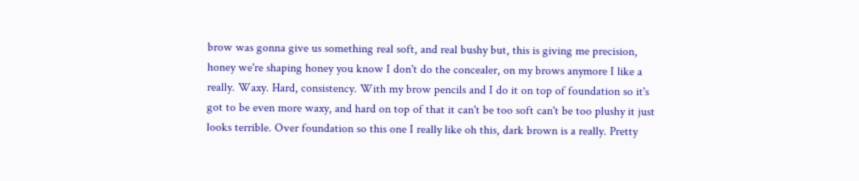brow was gonna give us something real soft, and real bushy but, this is giving me precision, honey we're shaping honey you know I don't do the concealer, on my brows anymore I like a really. Waxy. Hard, consistency. With my brow pencils and I do it on top of foundation so it's got to be even more waxy, and hard on top of that it can't be too soft can't be too plushy it just looks terrible. Over foundation so this one I really like oh this, dark brown is a really. Pretty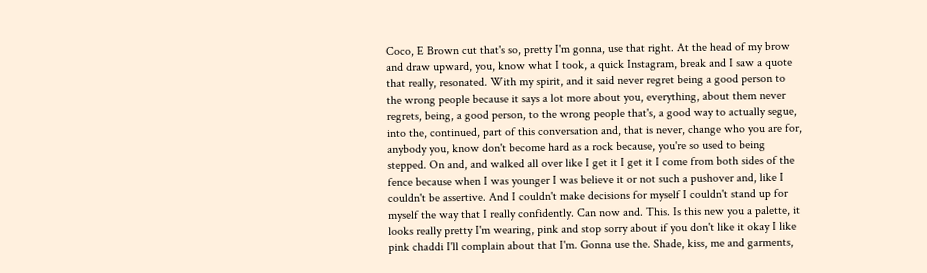Coco, E Brown cut that's so, pretty I'm gonna, use that right. At the head of my brow and draw upward, you, know what I took, a quick Instagram, break and I saw a quote that really, resonated. With my spirit, and it said never regret being a good person to the wrong people because it says a lot more about you, everything, about them never regrets, being, a good person, to the wrong people that's, a good way to actually segue, into the, continued, part of this conversation and, that is never, change who you are for, anybody you, know don't become hard as a rock because, you're so used to being stepped. On and, and walked all over like I get it I get it I come from both sides of the fence because when I was younger I was believe it or not such a pushover and, like I couldn't be assertive. And I couldn't make decisions for myself I couldn't stand up for myself the way that I really confidently. Can now and. This. Is this new you a palette, it looks really pretty I'm wearing, pink and stop sorry about if you don't like it okay I like pink chaddi I'll complain about that I'm. Gonna use the. Shade, kiss, me and garments,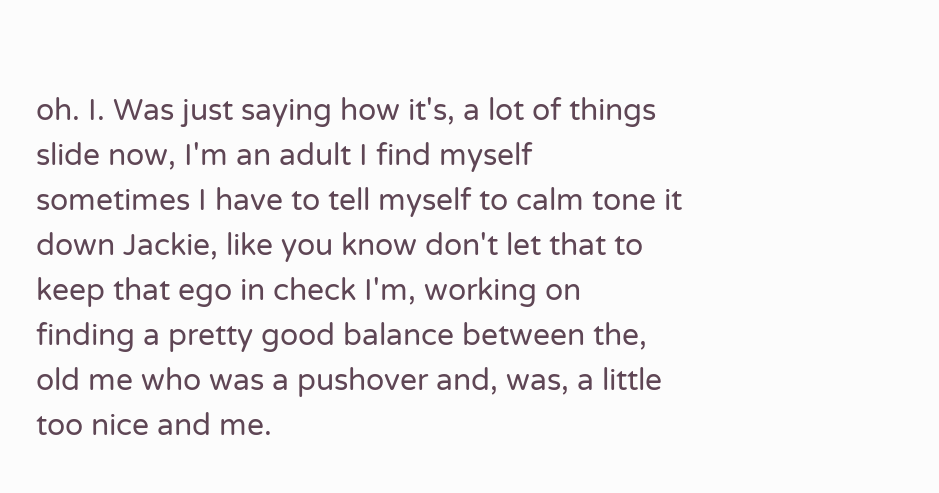oh. I. Was just saying how it's, a lot of things slide now, I'm an adult I find myself sometimes I have to tell myself to calm tone it down Jackie, like you know don't let that to keep that ego in check I'm, working on finding a pretty good balance between the, old me who was a pushover and, was, a little too nice and me.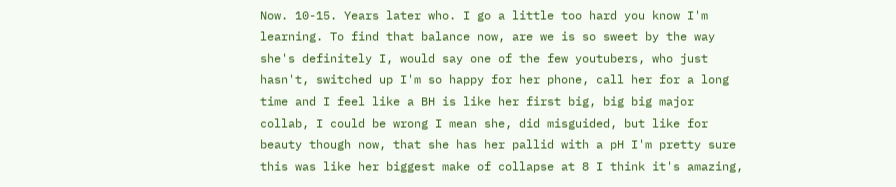Now. 10-15. Years later who. I go a little too hard you know I'm learning. To find that balance now, are we is so sweet by the way she's definitely I, would say one of the few youtubers, who just hasn't, switched up I'm so happy for her phone, call her for a long time and I feel like a BH is like her first big, big big major collab, I could be wrong I mean she, did misguided, but like for beauty though now, that she has her pallid with a pH I'm pretty sure this was like her biggest make of collapse at 8 I think it's amazing,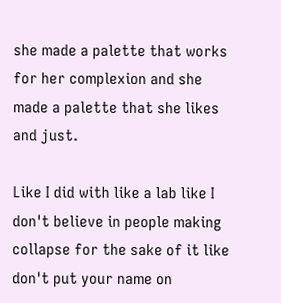she made a palette that works for her complexion and she made a palette that she likes and just.

Like I did with like a lab like I don't believe in people making collapse for the sake of it like don't put your name on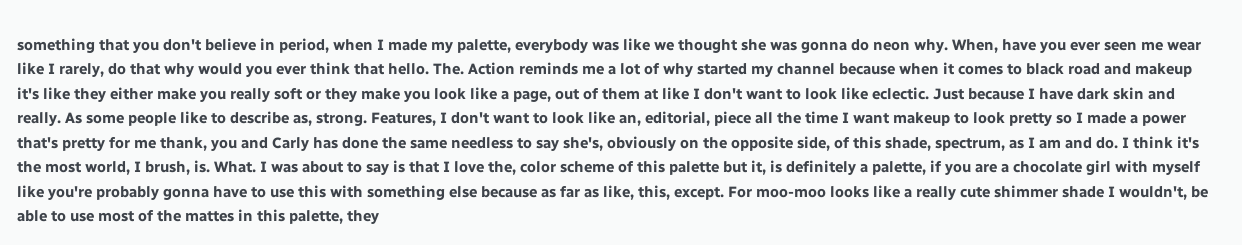something that you don't believe in period, when I made my palette, everybody was like we thought she was gonna do neon why. When, have you ever seen me wear like I rarely, do that why would you ever think that hello. The. Action reminds me a lot of why started my channel because when it comes to black road and makeup it's like they either make you really soft or they make you look like a page, out of them at like I don't want to look like eclectic. Just because I have dark skin and really. As some people like to describe as, strong. Features, I don't want to look like an, editorial, piece all the time I want makeup to look pretty so I made a power that's pretty for me thank, you and Carly has done the same needless to say she's, obviously on the opposite side, of this shade, spectrum, as I am and do. I think it's the most world, I brush, is. What. I was about to say is that I love the, color scheme of this palette but it, is definitely a palette, if you are a chocolate girl with myself like you're probably gonna have to use this with something else because as far as like, this, except. For moo-moo looks like a really cute shimmer shade I wouldn't, be able to use most of the mattes in this palette, they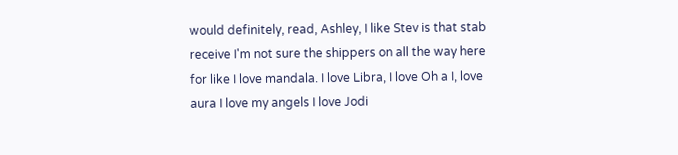would definitely, read, Ashley, I like Stev is that stab receive I'm not sure the shippers on all the way here for like I love mandala. I love Libra, I love Oh a I, love aura I love my angels I love Jodi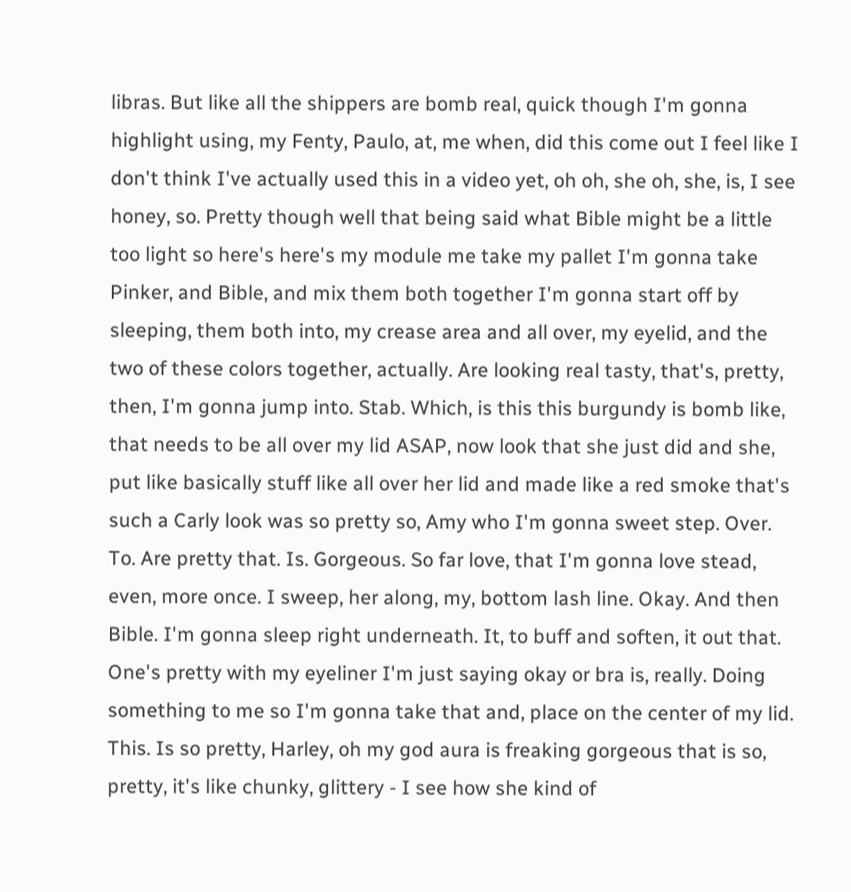libras. But like all the shippers are bomb real, quick though I'm gonna highlight using, my Fenty, Paulo, at, me when, did this come out I feel like I don't think I've actually used this in a video yet, oh oh, she oh, she, is, I see honey, so. Pretty though well that being said what Bible might be a little too light so here's here's my module me take my pallet I'm gonna take Pinker, and Bible, and mix them both together I'm gonna start off by sleeping, them both into, my crease area and all over, my eyelid, and the two of these colors together, actually. Are looking real tasty, that's, pretty, then, I'm gonna jump into. Stab. Which, is this this burgundy is bomb like, that needs to be all over my lid ASAP, now look that she just did and she, put like basically stuff like all over her lid and made like a red smoke that's such a Carly look was so pretty so, Amy who I'm gonna sweet step. Over. To. Are pretty that. Is. Gorgeous. So far love, that I'm gonna love stead, even, more once. I sweep, her along, my, bottom lash line. Okay. And then Bible. I'm gonna sleep right underneath. It, to buff and soften, it out that. One's pretty with my eyeliner I'm just saying okay or bra is, really. Doing something to me so I'm gonna take that and, place on the center of my lid. This. Is so pretty, Harley, oh my god aura is freaking gorgeous that is so, pretty, it's like chunky, glittery - I see how she kind of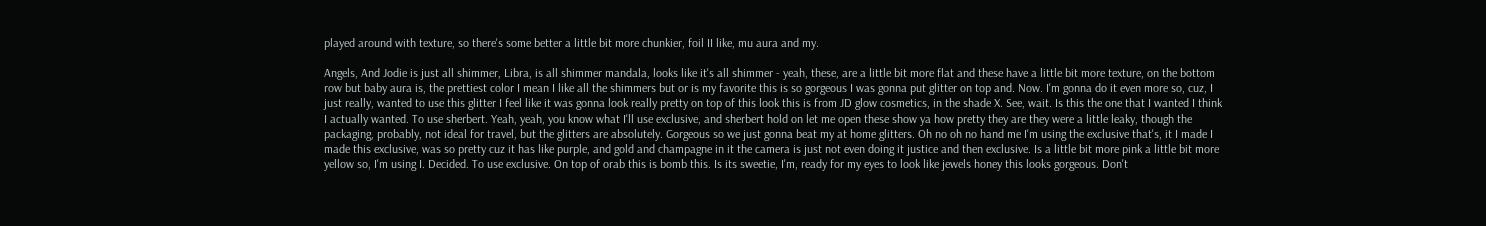played around with texture, so there's some better a little bit more chunkier, foil II like, mu aura and my.

Angels, And Jodie is just all shimmer, Libra, is all shimmer mandala, looks like it's all shimmer - yeah, these, are a little bit more flat and these have a little bit more texture, on the bottom row but baby aura is, the prettiest color I mean I like all the shimmers but or is my favorite this is so gorgeous I was gonna put glitter on top and. Now. I'm gonna do it even more so, cuz, I just really, wanted to use this glitter I feel like it was gonna look really pretty on top of this look this is from JD glow cosmetics, in the shade X. See, wait. Is this the one that I wanted I think I actually wanted. To use sherbert. Yeah, yeah, you know what I'll use exclusive, and sherbert hold on let me open these show ya how pretty they are they were a little leaky, though the packaging, probably, not ideal for travel, but the glitters are absolutely. Gorgeous so we just gonna beat my at home glitters. Oh no oh no hand me I'm using the exclusive that's, it I made I made this exclusive, was so pretty cuz it has like purple, and gold and champagne in it the camera is just not even doing it justice and then exclusive. Is a little bit more pink a little bit more yellow so, I'm using I. Decided. To use exclusive. On top of orab this is bomb this. Is its sweetie, I'm, ready for my eyes to look like jewels honey this looks gorgeous. Don't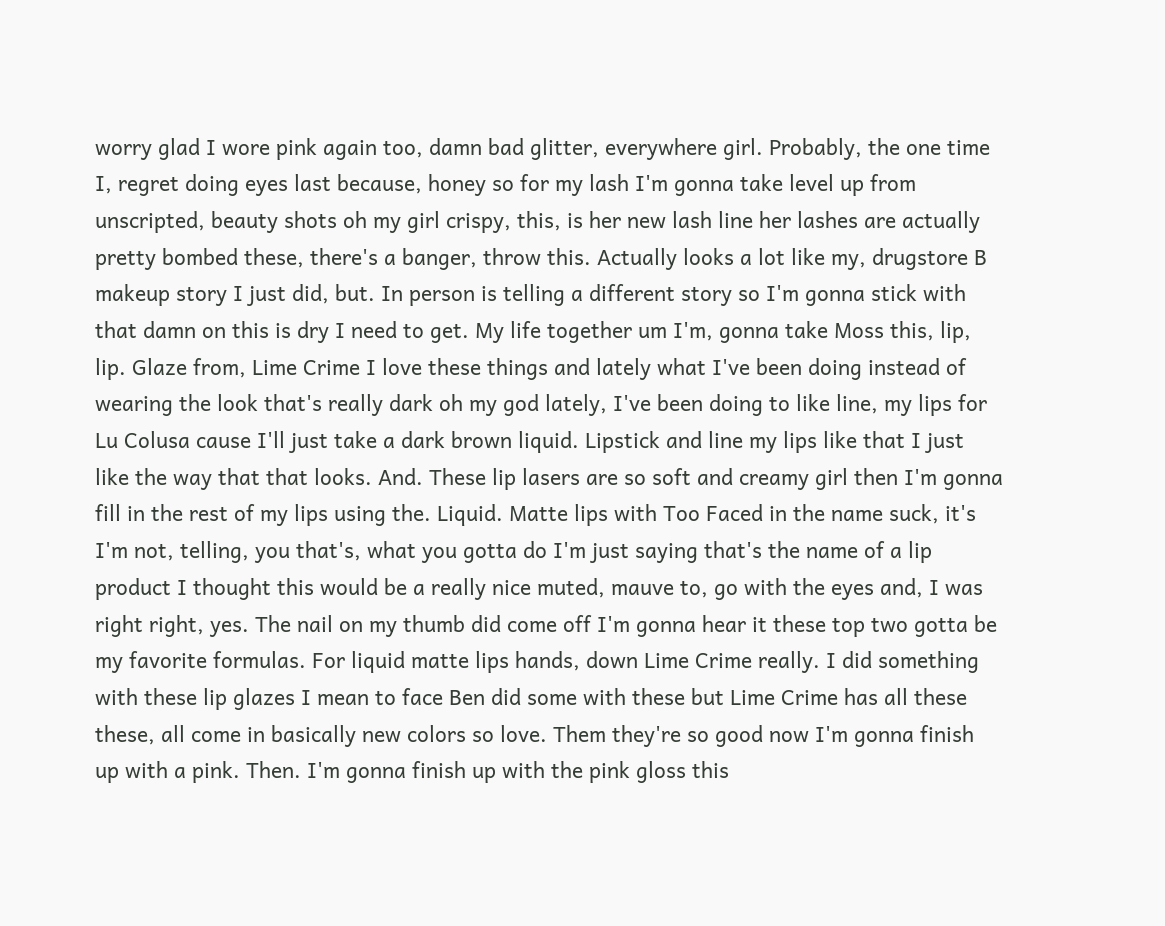worry glad I wore pink again too, damn bad glitter, everywhere girl. Probably, the one time I, regret doing eyes last because, honey so for my lash I'm gonna take level up from unscripted, beauty shots oh my girl crispy, this, is her new lash line her lashes are actually pretty bombed these, there's a banger, throw this. Actually looks a lot like my, drugstore B makeup story I just did, but. In person is telling a different story so I'm gonna stick with that damn on this is dry I need to get. My life together um I'm, gonna take Moss this, lip, lip. Glaze from, Lime Crime I love these things and lately what I've been doing instead of wearing the look that's really dark oh my god lately, I've been doing to like line, my lips for Lu Colusa cause I'll just take a dark brown liquid. Lipstick and line my lips like that I just like the way that that looks. And. These lip lasers are so soft and creamy girl then I'm gonna fill in the rest of my lips using the. Liquid. Matte lips with Too Faced in the name suck, it's I'm not, telling, you that's, what you gotta do I'm just saying that's the name of a lip product I thought this would be a really nice muted, mauve to, go with the eyes and, I was right right, yes. The nail on my thumb did come off I'm gonna hear it these top two gotta be my favorite formulas. For liquid matte lips hands, down Lime Crime really. I did something with these lip glazes I mean to face Ben did some with these but Lime Crime has all these these, all come in basically new colors so love. Them they're so good now I'm gonna finish up with a pink. Then. I'm gonna finish up with the pink gloss this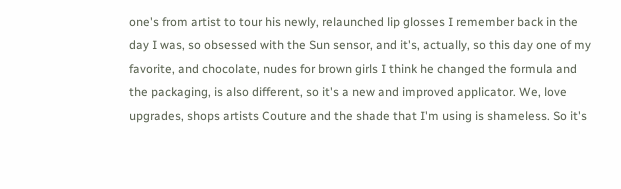one's from artist to tour his newly, relaunched lip glosses I remember back in the day I was, so obsessed with the Sun sensor, and it's, actually, so this day one of my favorite, and chocolate, nudes for brown girls I think he changed the formula and the packaging, is also different, so it's a new and improved applicator. We, love upgrades, shops artists Couture and the shade that I'm using is shameless. So it's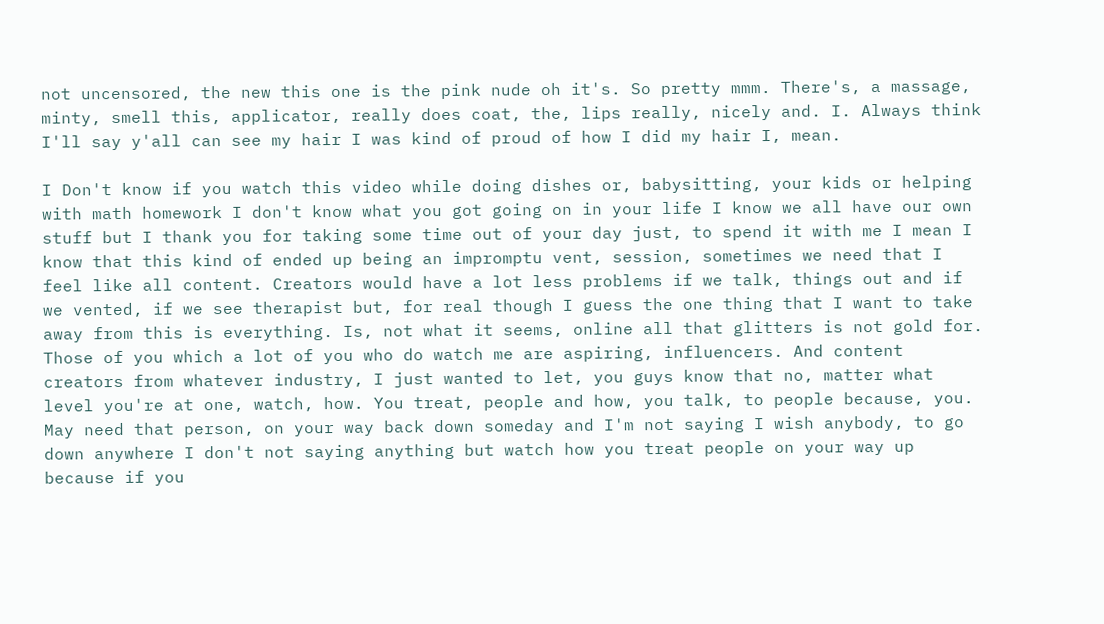not uncensored, the new this one is the pink nude oh it's. So pretty mmm. There's, a massage, minty, smell this, applicator, really does coat, the, lips really, nicely and. I. Always think I'll say y'all can see my hair I was kind of proud of how I did my hair I, mean.

I Don't know if you watch this video while doing dishes or, babysitting, your kids or helping with math homework I don't know what you got going on in your life I know we all have our own stuff but I thank you for taking some time out of your day just, to spend it with me I mean I know that this kind of ended up being an impromptu vent, session, sometimes we need that I feel like all content. Creators would have a lot less problems if we talk, things out and if we vented, if we see therapist but, for real though I guess the one thing that I want to take away from this is everything. Is, not what it seems, online all that glitters is not gold for. Those of you which a lot of you who do watch me are aspiring, influencers. And content creators from whatever industry, I just wanted to let, you guys know that no, matter what level you're at one, watch, how. You treat, people and how, you talk, to people because, you. May need that person, on your way back down someday and I'm not saying I wish anybody, to go down anywhere I don't not saying anything but watch how you treat people on your way up because if you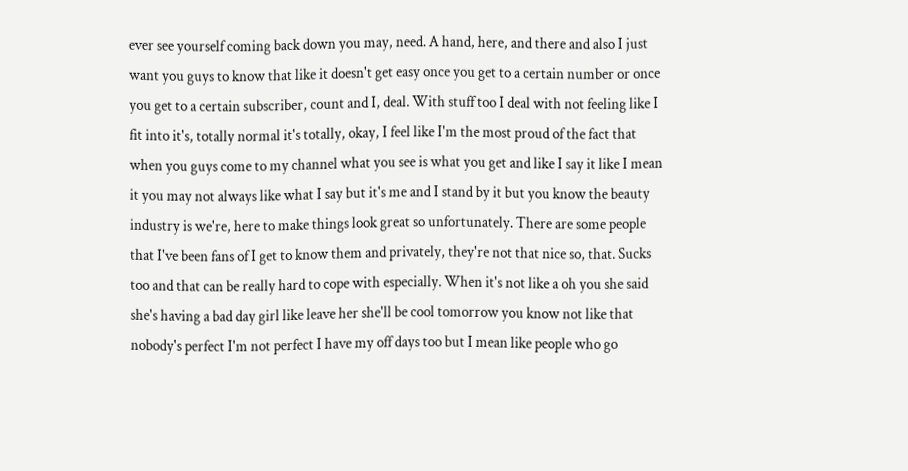ever see yourself coming back down you may, need. A hand, here, and there and also I just want you guys to know that like it doesn't get easy once you get to a certain number or once you get to a certain subscriber, count and I, deal. With stuff too I deal with not feeling like I fit into it's, totally normal it's totally, okay, I feel like I'm the most proud of the fact that when you guys come to my channel what you see is what you get and like I say it like I mean it you may not always like what I say but it's me and I stand by it but you know the beauty industry is we're, here to make things look great so unfortunately. There are some people that I've been fans of I get to know them and privately, they're not that nice so, that. Sucks too and that can be really hard to cope with especially. When it's not like a oh you she said she's having a bad day girl like leave her she'll be cool tomorrow you know not like that nobody's perfect I'm not perfect I have my off days too but I mean like people who go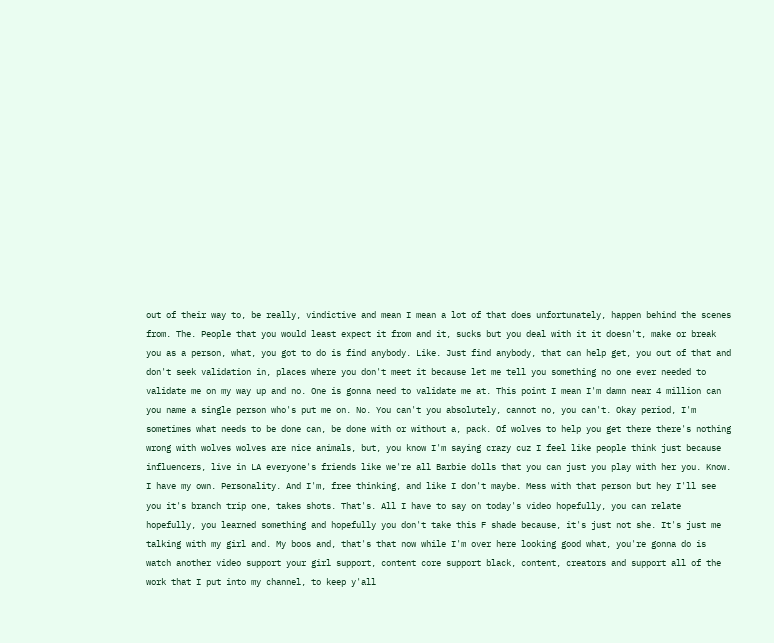out of their way to, be really, vindictive and mean I mean a lot of that does unfortunately, happen behind the scenes from. The. People that you would least expect it from and it, sucks but you deal with it it doesn't, make or break you as a person, what, you got to do is find anybody. Like. Just find anybody, that can help get, you out of that and don't seek validation in, places where you don't meet it because let me tell you something no one ever needed to validate me on my way up and no. One is gonna need to validate me at. This point I mean I'm damn near 4 million can you name a single person who's put me on. No. You can't you absolutely, cannot no, you can't. Okay period, I'm sometimes what needs to be done can, be done with or without a, pack. Of wolves to help you get there there's nothing wrong with wolves wolves are nice animals, but, you know I'm saying crazy cuz I feel like people think just because influencers, live in LA everyone's friends like we're all Barbie dolls that you can just you play with her you. Know. I have my own. Personality. And I'm, free thinking, and like I don't maybe. Mess with that person but hey I'll see you it's branch trip one, takes shots. That's. All I have to say on today's video hopefully, you can relate hopefully, you learned something and hopefully you don't take this F shade because, it's just not she. It's just me talking with my girl and. My boos and, that's that now while I'm over here looking good what, you're gonna do is watch another video support your girl support, content core support black, content, creators and support all of the work that I put into my channel, to keep y'all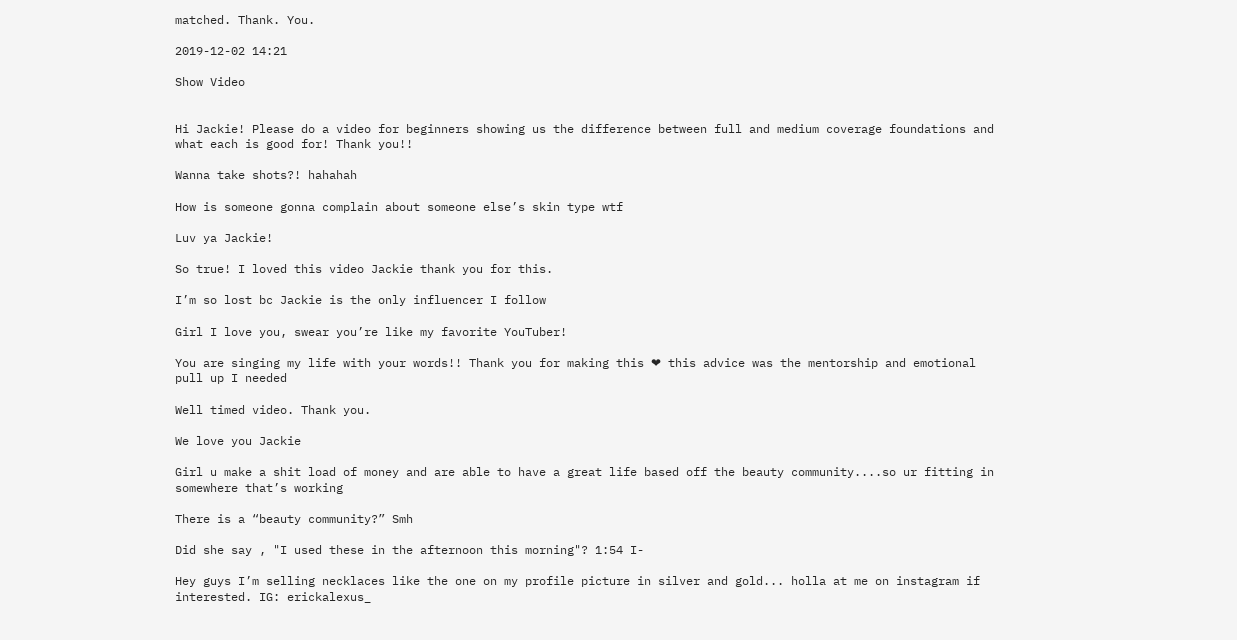matched. Thank. You.

2019-12-02 14:21

Show Video


Hi Jackie! Please do a video for beginners showing us the difference between full and medium coverage foundations and what each is good for! Thank you!!

Wanna take shots?! hahahah

How is someone gonna complain about someone else’s skin type wtf

Luv ya Jackie!

So true! I loved this video Jackie thank you for this.

I’m so lost bc Jackie is the only influencer I follow

Girl I love you, swear you’re like my favorite YouTuber!

You are singing my life with your words!! Thank you for making this ❤ this advice was the mentorship and emotional pull up I needed

Well timed video. Thank you.

We love you Jackie

Girl u make a shit load of money and are able to have a great life based off the beauty community....so ur fitting in somewhere that’s working

There is a “beauty community?” Smh

Did she say , "I used these in the afternoon this morning"? 1:54 I-

Hey guys I’m selling necklaces like the one on my profile picture in silver and gold... holla at me on instagram if interested. IG: erickalexus_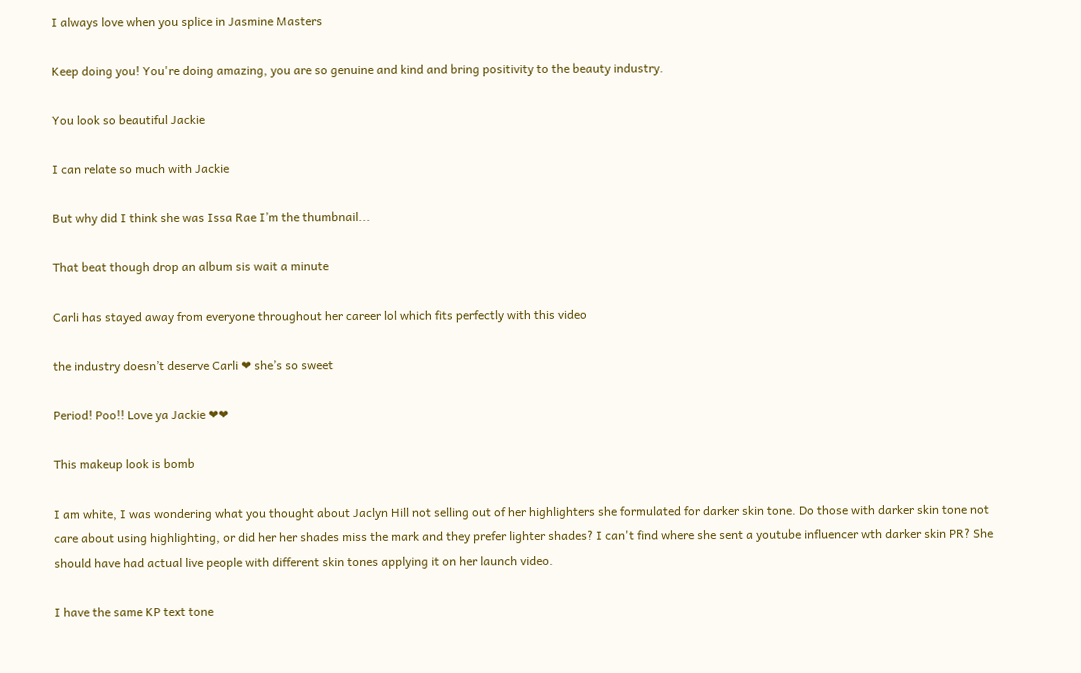I always love when you splice in Jasmine Masters

Keep doing you! You're doing amazing, you are so genuine and kind and bring positivity to the beauty industry.

You look so beautiful Jackie

I can relate so much with Jackie

But why did I think she was Issa Rae I’m the thumbnail...

That beat though drop an album sis wait a minute

Carli has stayed away from everyone throughout her career lol which fits perfectly with this video

the industry doesn’t deserve Carli ❤ she’s so sweet

Period! Poo!! Love ya Jackie ❤❤

This makeup look is bomb

I am white, I was wondering what you thought about Jaclyn Hill not selling out of her highlighters she formulated for darker skin tone. Do those with darker skin tone not care about using highlighting, or did her her shades miss the mark and they prefer lighter shades? I can't find where she sent a youtube influencer wth darker skin PR? She should have had actual live people with different skin tones applying it on her launch video.

I have the same KP text tone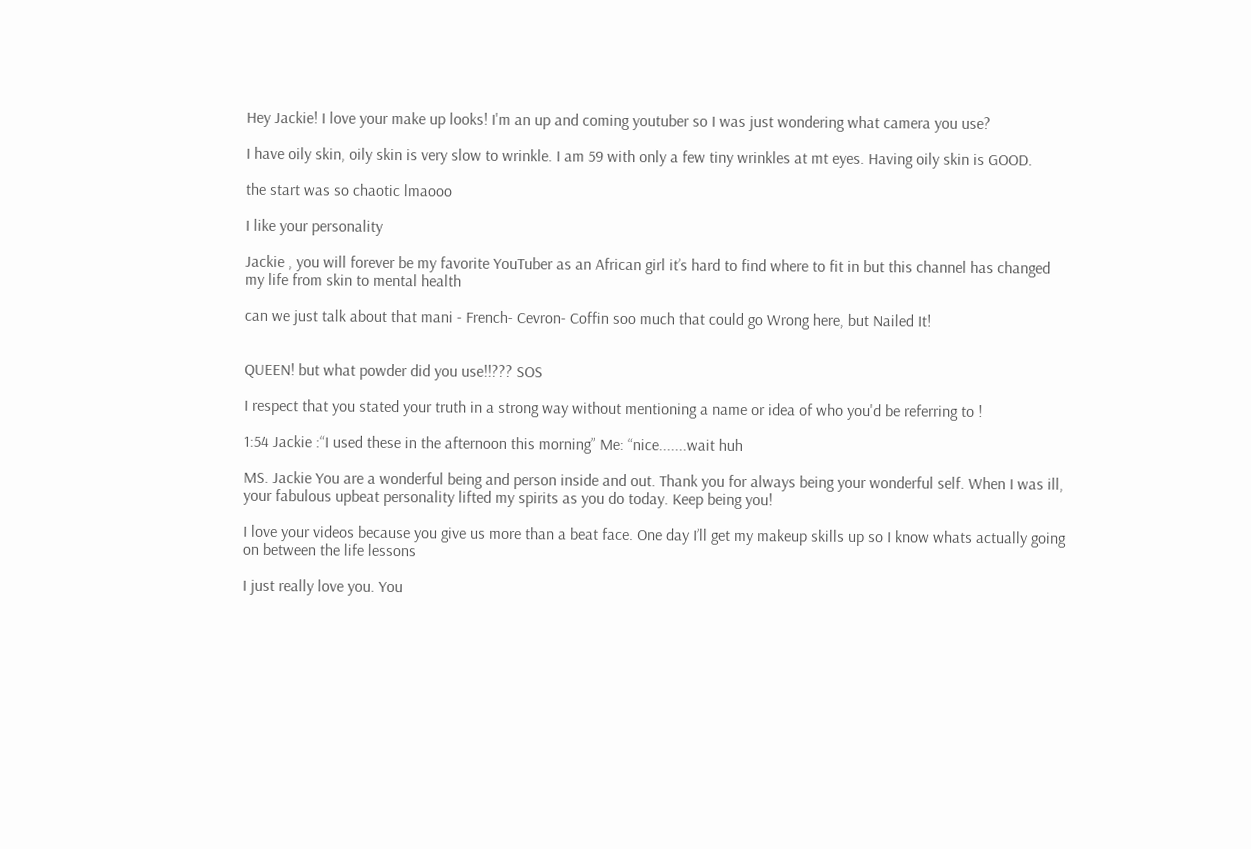Hey Jackie! I love your make up looks! I'm an up and coming youtuber so I was just wondering what camera you use?

I have oily skin, oily skin is very slow to wrinkle. I am 59 with only a few tiny wrinkles at mt eyes. Having oily skin is GOOD.

the start was so chaotic lmaooo

I like your personality

Jackie , you will forever be my favorite YouTuber as an African girl it’s hard to find where to fit in but this channel has changed my life from skin to mental health

can we just talk about that mani - French- Cevron- Coffin soo much that could go Wrong here, but Nailed It!


QUEEN! but what powder did you use!!??? SOS

I respect that you stated your truth in a strong way without mentioning a name or idea of who you'd be referring to !

1:54 Jackie :“I used these in the afternoon this morning” Me: “nice.......wait huh

MS. Jackie You are a wonderful being and person inside and out. Thank you for always being your wonderful self. When I was ill, your fabulous upbeat personality lifted my spirits as you do today. Keep being you!

I love your videos because you give us more than a beat face. One day I’ll get my makeup skills up so I know whats actually going on between the life lessons

I just really love you. You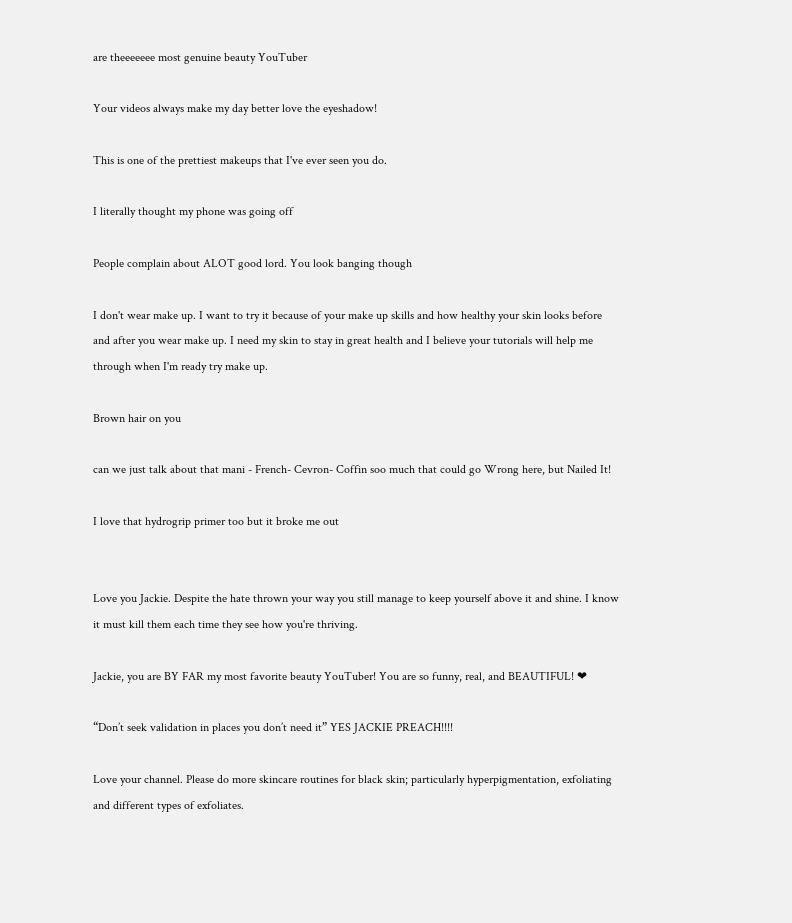are theeeeeee most genuine beauty YouTuber

Your videos always make my day better love the eyeshadow!

This is one of the prettiest makeups that I've ever seen you do.

I literally thought my phone was going off

People complain about ALOT good lord. You look banging though

I don't wear make up. I want to try it because of your make up skills and how healthy your skin looks before and after you wear make up. I need my skin to stay in great health and I believe your tutorials will help me through when I'm ready try make up.

Brown hair on you

can we just talk about that mani - French- Cevron- Coffin soo much that could go Wrong here, but Nailed It!

I love that hydrogrip primer too but it broke me out


Love you Jackie. Despite the hate thrown your way you still manage to keep yourself above it and shine. I know it must kill them each time they see how you're thriving.

Jackie, you are BY FAR my most favorite beauty YouTuber! You are so funny, real, and BEAUTIFUL! ❤

“Don’t seek validation in places you don’t need it” YES JACKIE PREACH!!!!

Love your channel. Please do more skincare routines for black skin; particularly hyperpigmentation, exfoliating and different types of exfoliates.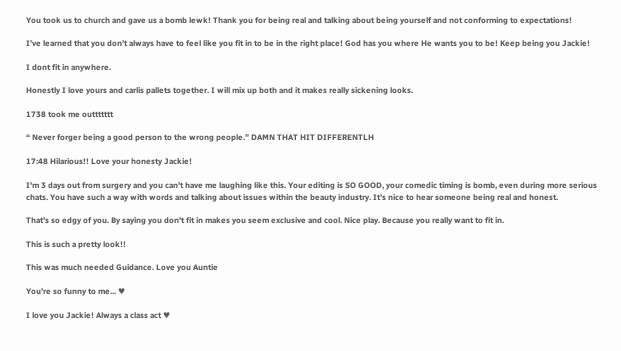You took us to church and gave us a bomb lewk! Thank you for being real and talking about being yourself and not conforming to expectations!

I’ve learned that you don’t always have to feel like you fit in to be in the right place! God has you where He wants you to be! Keep being you Jackie!

I dont fit in anywhere.

Honestly I love yours and carlis pallets together. I will mix up both and it makes really sickening looks.

1738 took me outtttttt

“ Never forger being a good person to the wrong people.” DAMN THAT HIT DIFFERENTLH

17:48 Hilarious!! Love your honesty Jackie!

I'm 3 days out from surgery and you can't have me laughing like this. Your editing is SO GOOD, your comedic timing is bomb, even during more serious chats. You have such a way with words and talking about issues within the beauty industry. It's nice to hear someone being real and honest.

That's so edgy of you. By saying you don't fit in makes you seem exclusive and cool. Nice play. Because you really want to fit in.

This is such a pretty look!!

This was much needed Guidance. Love you Auntie

You’re so funny to me... ♥

I love you Jackie! Always a class act ♥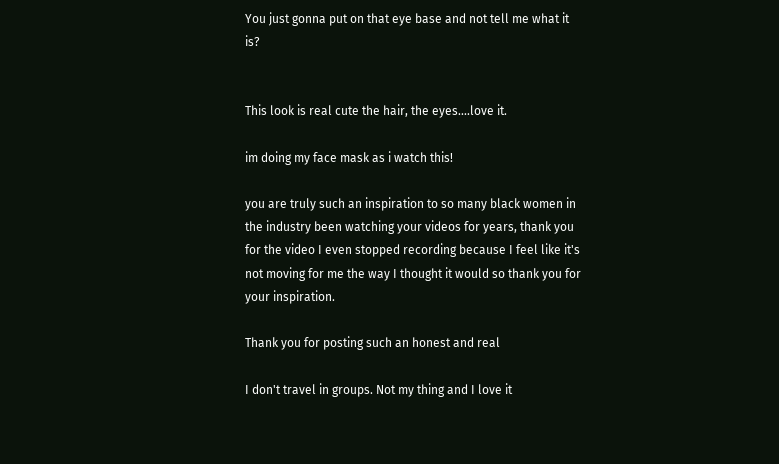You just gonna put on that eye base and not tell me what it is?


This look is real cute the hair, the eyes....love it.

im doing my face mask as i watch this!

you are truly such an inspiration to so many black women in the industry been watching your videos for years, thank you for the video I even stopped recording because I feel like it's not moving for me the way I thought it would so thank you for your inspiration.

Thank you for posting such an honest and real

I don't travel in groups. Not my thing and I love it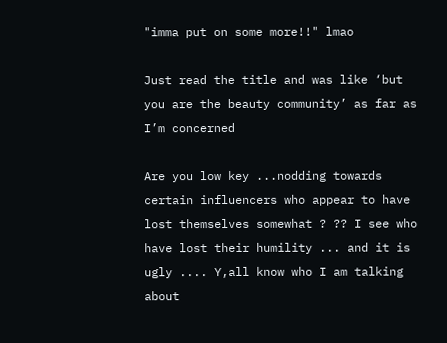"imma put on some more!!" lmao

Just read the title and was like ‘but you are the beauty community’ as far as I’m concerned

Are you low key ...nodding towards certain influencers who appear to have lost themselves somewhat ? ?? I see who have lost their humility ... and it is ugly .... Y,all know who I am talking about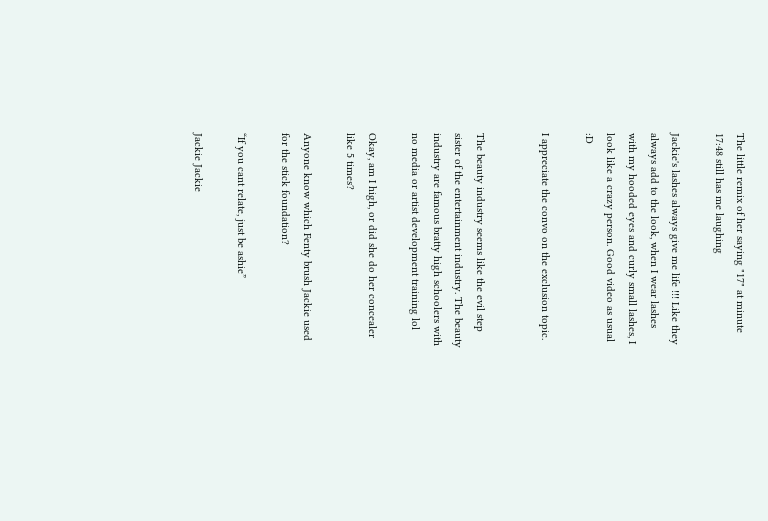The little remix of her saying "17" at minute 17:48 still has me laughing

Jackie's lashes always give me life !!! Like they always add to the look, when I wear lashes with my hooded eyes and curly small lashes, I look like a crazy person. Good video as usual :D

I appreciate the convo on the exclusion topic.


The beauty industry seems like the evil step sister of the entertainment industry. The beauty industry are famous bratty high schoolers with no media or artist development training lol

Okay, am I high, or did she do her concealer like 5 times?

Anyone know which Fenty brush Jackie used for the stick foundation?

“If you cant relate, just be ashie”

Jackie Jackie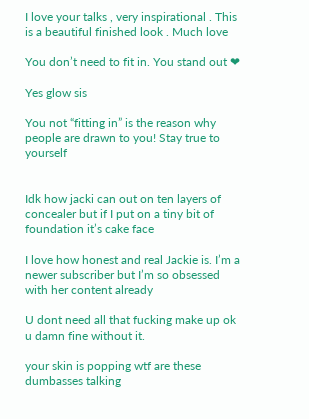I love your talks , very inspirational . This is a beautiful finished look . Much love

You don’t need to fit in. You stand out ❤

Yes glow sis

You not “fitting in” is the reason why people are drawn to you! Stay true to yourself


Idk how jacki can out on ten layers of concealer but if I put on a tiny bit of foundation it’s cake face

I love how honest and real Jackie is. I’m a newer subscriber but I’m so obsessed with her content already

U dont need all that fucking make up ok u damn fine without it.

your skin is popping wtf are these dumbasses talking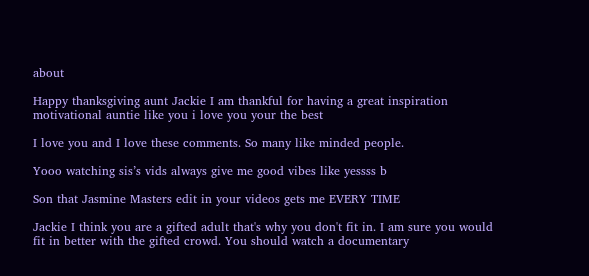about

Happy thanksgiving aunt Jackie I am thankful for having a great inspiration motivational auntie like you i love you your the best

I love you and I love these comments. So many like minded people.

Yooo watching sis’s vids always give me good vibes like yessss b

Son that Jasmine Masters edit in your videos gets me EVERY TIME

Jackie I think you are a gifted adult that's why you don't fit in. I am sure you would fit in better with the gifted crowd. You should watch a documentary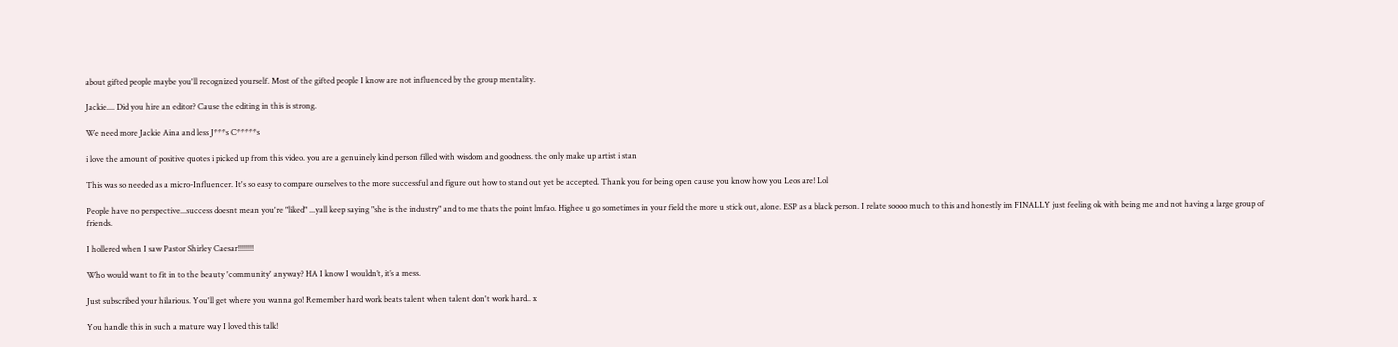about gifted people maybe you'll recognized yourself. Most of the gifted people I know are not influenced by the group mentality.

Jackie.... Did you hire an editor? Cause the editing in this is strong.

We need more Jackie Aina and less J***s C*****s

i love the amount of positive quotes i picked up from this video. you are a genuinely kind person filled with wisdom and goodness. the only make up artist i stan

This was so needed as a micro-Influencer. It's so easy to compare ourselves to the more successful and figure out how to stand out yet be accepted. Thank you for being open cause you know how you Leos are! Lol

People have no perspective...success doesnt mean you're "liked" ...yall keep saying "she is the industry" and to me thats the point lmfao. Highee u go sometimes in your field the more u stick out, alone. ESP as a black person. I relate soooo much to this and honestly im FINALLY just feeling ok with being me and not having a large group of friends.

I hollered when I saw Pastor Shirley Caesar!!!!!!!!

Who would want to fit in to the beauty 'community' anyway? HA I know I wouldn’t, it’s a mess.

Just subscribed your hilarious. You'll get where you wanna go! Remember hard work beats talent when talent don't work hard.. x

You handle this in such a mature way I loved this talk!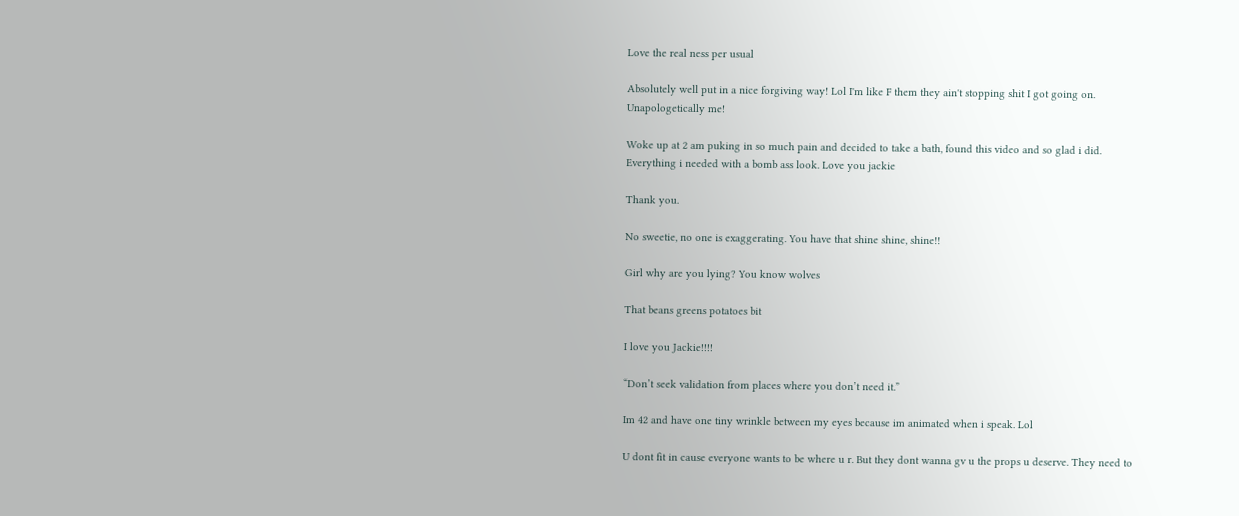Love the real ness per usual

Absolutely well put in a nice forgiving way! Lol I'm like F them they ain't stopping shit I got going on. Unapologetically me!

Woke up at 2 am puking in so much pain and decided to take a bath, found this video and so glad i did. Everything i needed with a bomb ass look. Love you jackie

Thank you.

No sweetie, no one is exaggerating. You have that shine shine, shine!!

Girl why are you lying? You know wolves

That beans greens potatoes bit

I love you Jackie!!!!

“Don’t seek validation from places where you don’t need it.”

Im 42 and have one tiny wrinkle between my eyes because im animated when i speak. Lol

U dont fit in cause everyone wants to be where u r. But they dont wanna gv u the props u deserve. They need to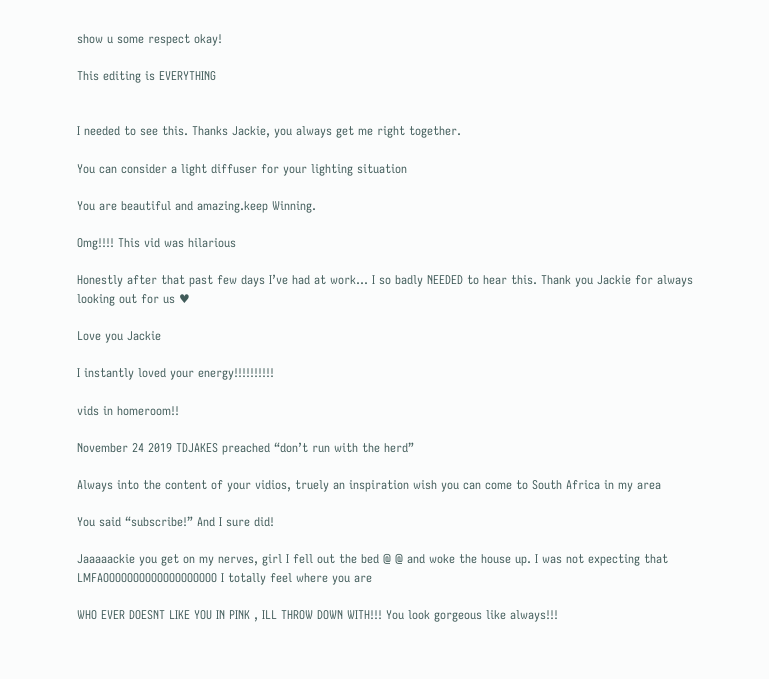show u some respect okay!

This editing is EVERYTHING


I needed to see this. Thanks Jackie, you always get me right together.

You can consider a light diffuser for your lighting situation

You are beautiful and amazing.keep Winning.

Omg!!!! This vid was hilarious

Honestly after that past few days I’ve had at work... I so badly NEEDED to hear this. Thank you Jackie for always looking out for us ♥

Love you Jackie

I instantly loved your energy!!!!!!!!!!

vids in homeroom!!

November 24 2019 TDJAKES preached “don’t run with the herd”

Always into the content of your vidios, truely an inspiration wish you can come to South Africa in my area

You said “subscribe!” And I sure did!

Jaaaaackie you get on my nerves, girl I fell out the bed @ @ and woke the house up. I was not expecting that LMFAOOOOOOOOOOOOOOOOOOO I totally feel where you are

WHO EVER DOESNT LIKE YOU IN PINK , ILL THROW DOWN WITH!!! You look gorgeous like always!!!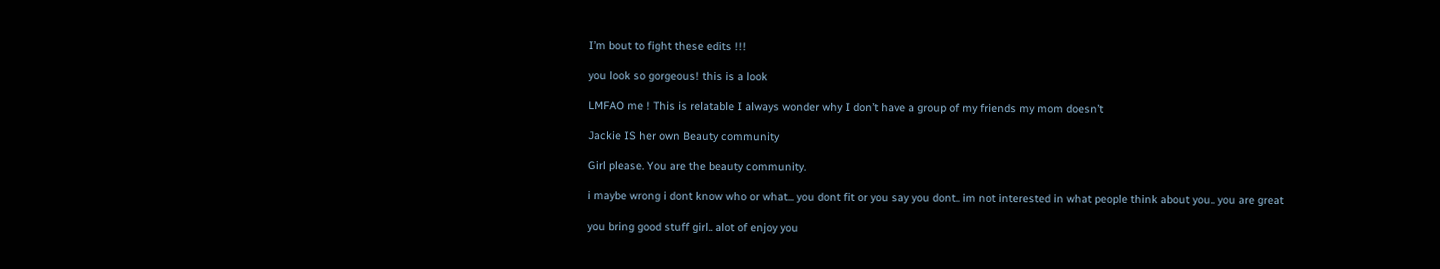I’m bout to fight these edits !!!

you look so gorgeous! this is a look

LMFAO me ! This is relatable I always wonder why I don’t have a group of my friends my mom doesn’t

Jackie IS her own Beauty community

Girl please. You are the beauty community.

i maybe wrong i dont know who or what... you dont fit or you say you dont.. im not interested in what people think about you.. you are great

you bring good stuff girl.. alot of enjoy you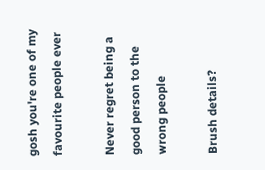gosh you're one of my favourite people ever

Never regret being a good person to the wrong people

Brush details?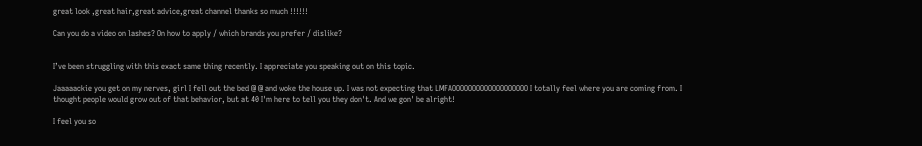great look ,great hair,great advice,great channel thanks so much !!!!!!

Can you do a video on lashes? On how to apply / which brands you prefer / dislike?


I’ve been struggling with this exact same thing recently. I appreciate you speaking out on this topic.

Jaaaaackie you get on my nerves, girl I fell out the bed @ @ and woke the house up. I was not expecting that LMFAOOOOOOOOOOOOOOOOOOO I totally feel where you are coming from. I thought people would grow out of that behavior, but at 40 I'm here to tell you they don't. And we gon' be alright!

I feel you so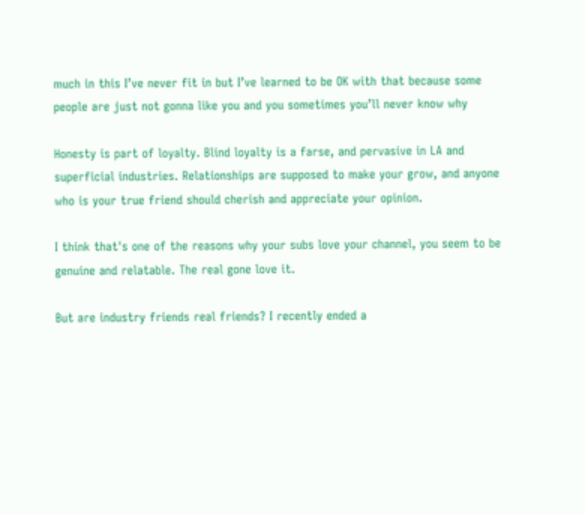much in this I’ve never fit in but I’ve learned to be OK with that because some people are just not gonna like you and you sometimes you’ll never know why

Honesty is part of loyalty. Blind loyalty is a farse, and pervasive in LA and superficial industries. Relationships are supposed to make your grow, and anyone who is your true friend should cherish and appreciate your opinion.

I think that's one of the reasons why your subs love your channel, you seem to be genuine and relatable. The real gone love it.

But are industry friends real friends? I recently ended a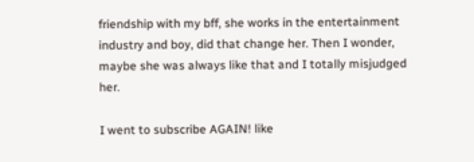friendship with my bff, she works in the entertainment industry and boy, did that change her. Then I wonder, maybe she was always like that and I totally misjudged her.

I went to subscribe AGAIN! like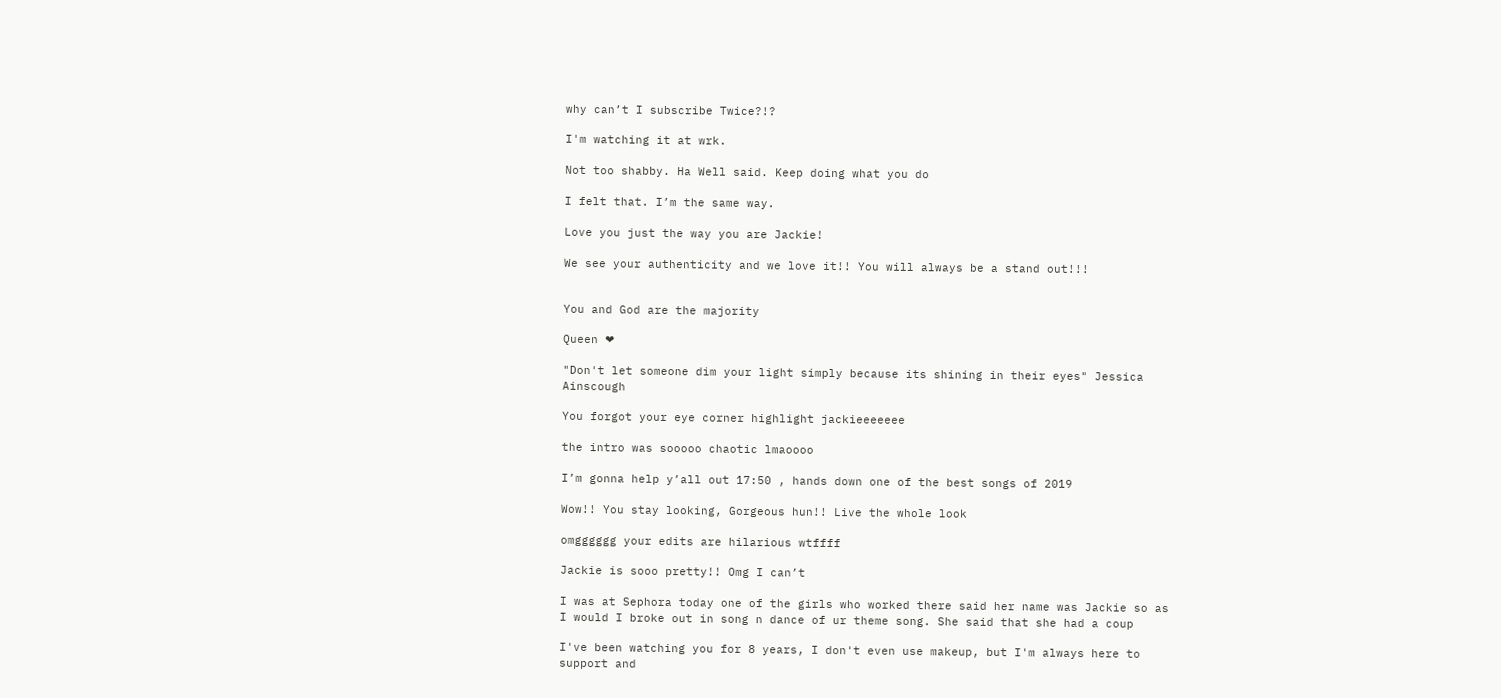why can’t I subscribe Twice?!?

I'm watching it at wrk.

Not too shabby. Ha Well said. Keep doing what you do

I felt that. I’m the same way.

Love you just the way you are Jackie!

We see your authenticity and we love it!! You will always be a stand out!!!


You and God are the majority

Queen ❤

"Don't let someone dim your light simply because its shining in their eyes" Jessica Ainscough

You forgot your eye corner highlight jackieeeeeee

the intro was sooooo chaotic lmaoooo

I’m gonna help y’all out 17:50 , hands down one of the best songs of 2019

Wow!! You stay looking, Gorgeous hun!! Live the whole look

omgggggg your edits are hilarious wtffff

Jackie is sooo pretty!! Omg I can’t

I was at Sephora today one of the girls who worked there said her name was Jackie so as I would I broke out in song n dance of ur theme song. She said that she had a coup

I've been watching you for 8 years, I don't even use makeup, but I'm always here to support and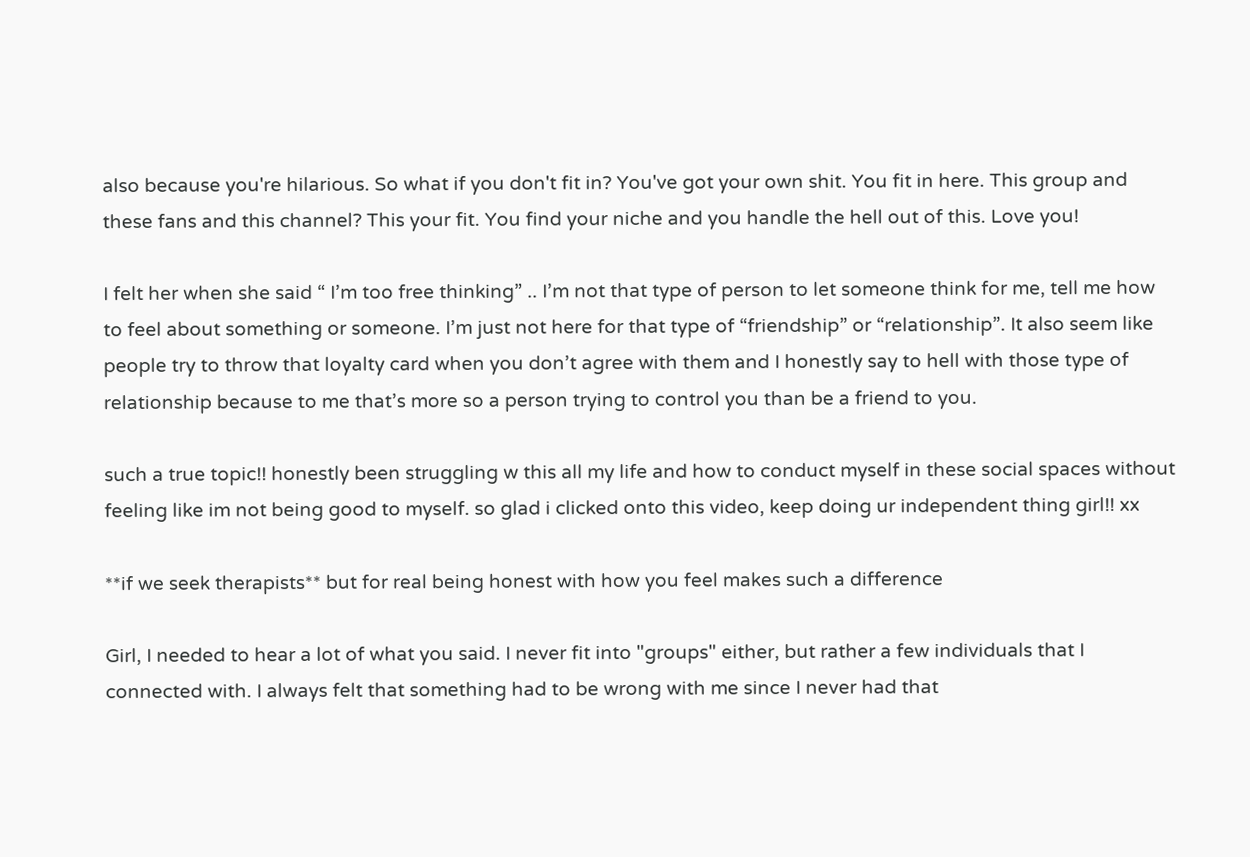also because you're hilarious. So what if you don't fit in? You've got your own shit. You fit in here. This group and these fans and this channel? This your fit. You find your niche and you handle the hell out of this. Love you!

I felt her when she said “ I’m too free thinking” .. I’m not that type of person to let someone think for me, tell me how to feel about something or someone. I’m just not here for that type of “friendship” or “relationship”. It also seem like people try to throw that loyalty card when you don’t agree with them and I honestly say to hell with those type of relationship because to me that’s more so a person trying to control you than be a friend to you.

such a true topic!! honestly been struggling w this all my life and how to conduct myself in these social spaces without feeling like im not being good to myself. so glad i clicked onto this video, keep doing ur independent thing girl!! xx

**if we seek therapists** but for real being honest with how you feel makes such a difference

Girl, I needed to hear a lot of what you said. I never fit into "groups" either, but rather a few individuals that I connected with. I always felt that something had to be wrong with me since I never had that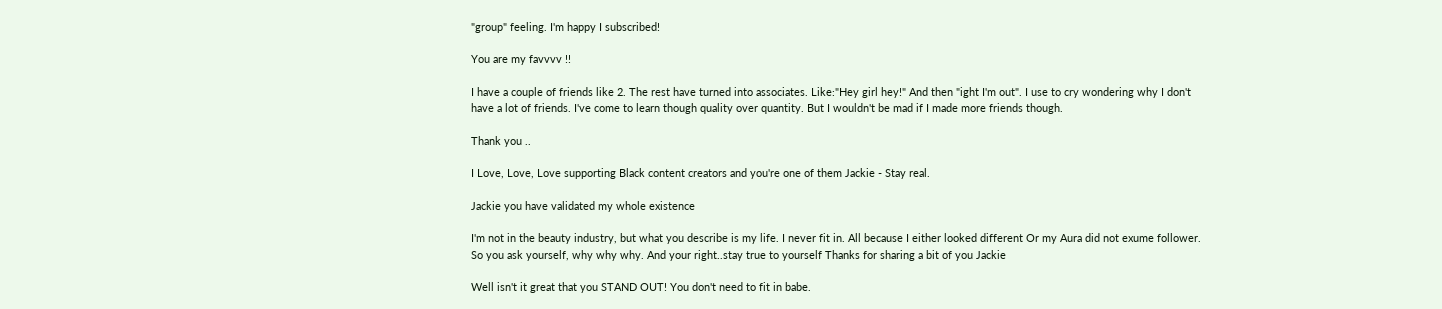"group" feeling. I'm happy I subscribed!

You are my favvvv !!

I have a couple of friends like 2. The rest have turned into associates. Like:"Hey girl hey!" And then "ight I'm out". I use to cry wondering why I don't have a lot of friends. I've come to learn though quality over quantity. But I wouldn't be mad if I made more friends though.

Thank you ..

I Love, Love, Love supporting Black content creators and you're one of them Jackie - Stay real.

Jackie you have validated my whole existence

I'm not in the beauty industry, but what you describe is my life. I never fit in. All because I either looked different Or my Aura did not exume follower. So you ask yourself, why why why. And your right..stay true to yourself Thanks for sharing a bit of you Jackie

Well isn't it great that you STAND OUT! You don't need to fit in babe.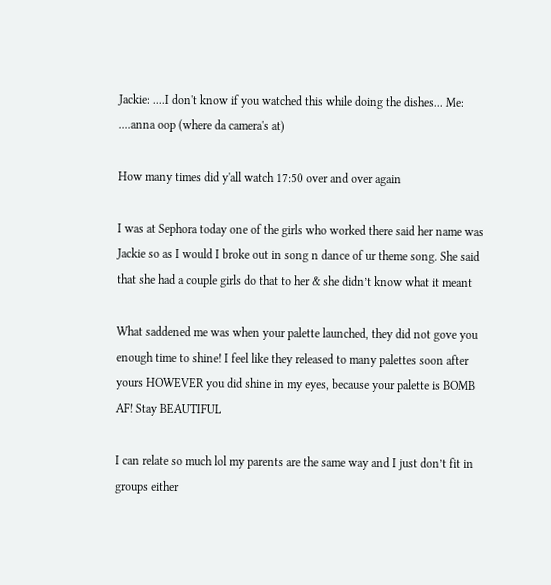Jackie: ....I don't know if you watched this while doing the dishes... Me: ....anna oop (where da camera's at)

How many times did y'all watch 17:50 over and over again

I was at Sephora today one of the girls who worked there said her name was Jackie so as I would I broke out in song n dance of ur theme song. She said that she had a couple girls do that to her & she didn’t know what it meant

What saddened me was when your palette launched, they did not gove you enough time to shine! I feel like they released to many palettes soon after yours HOWEVER you did shine in my eyes, because your palette is BOMB AF! Stay BEAUTIFUL

I can relate so much lol my parents are the same way and I just don’t fit in groups either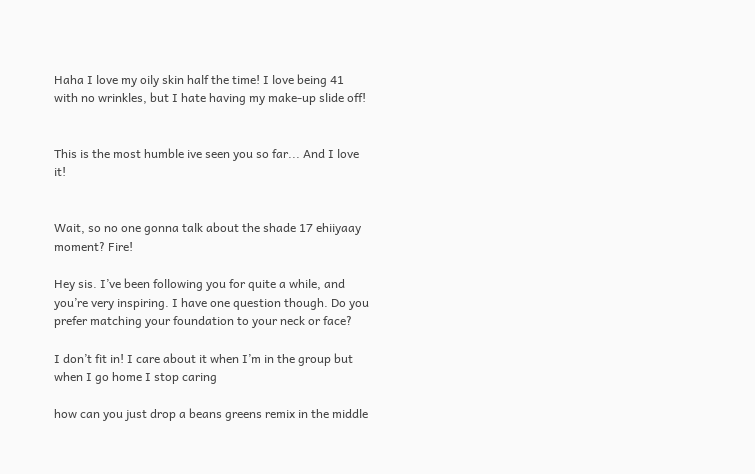Haha I love my oily skin half the time! I love being 41 with no wrinkles, but I hate having my make-up slide off!


This is the most humble ive seen you so far... And I love it!


Wait, so no one gonna talk about the shade 17 ehiiyaay moment? Fire!

Hey sis. I’ve been following you for quite a while, and you’re very inspiring. I have one question though. Do you prefer matching your foundation to your neck or face?

I don’t fit in! I care about it when I’m in the group but when I go home I stop caring

how can you just drop a beans greens remix in the middle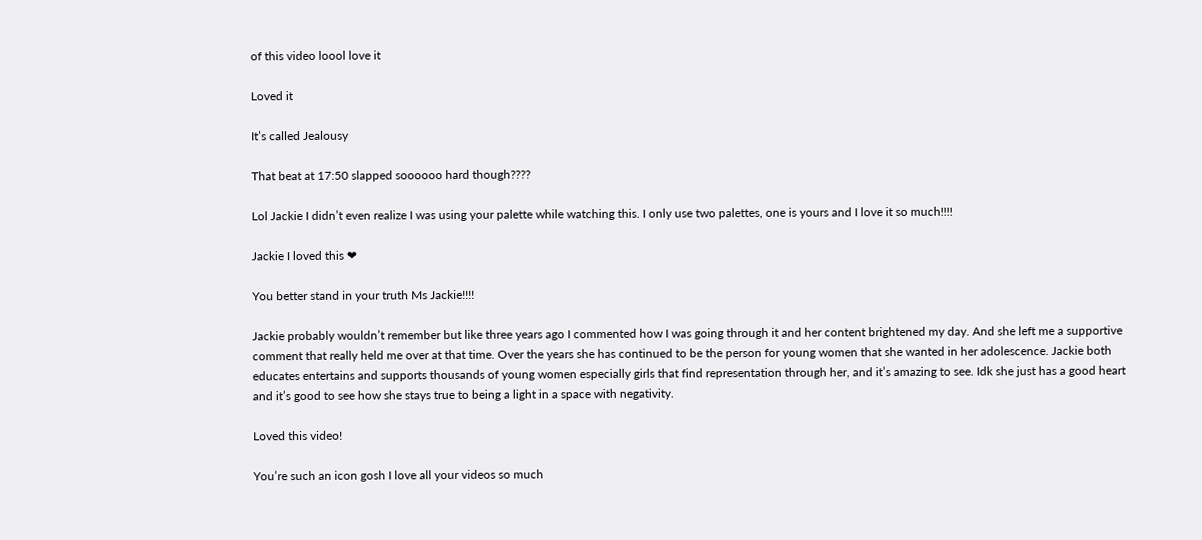of this video loool love it

Loved it

It’s called Jealousy

That beat at 17:50 slapped soooooo hard though????

Lol Jackie I didn’t even realize I was using your palette while watching this. I only use two palettes, one is yours and I love it so much!!!!

Jackie I loved this ❤

You better stand in your truth Ms Jackie!!!!

Jackie probably wouldn’t remember but like three years ago I commented how I was going through it and her content brightened my day. And she left me a supportive comment that really held me over at that time. Over the years she has continued to be the person for young women that she wanted in her adolescence. Jackie both educates entertains and supports thousands of young women especially girls that find representation through her, and it’s amazing to see. Idk she just has a good heart and it’s good to see how she stays true to being a light in a space with negativity.

Loved this video!

You’re such an icon gosh I love all your videos so much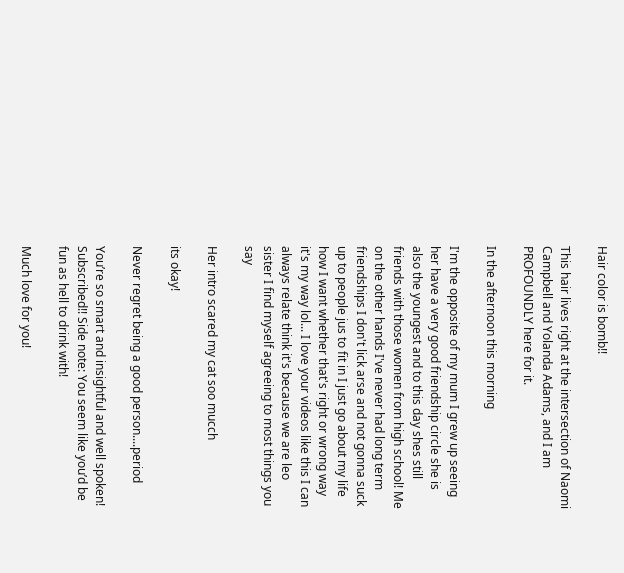Hair color is bomb!!

This hair lives right at the intersection of Naomi Campbell and Yolanda Adams, and I am PROFOUNDLY here for it.

In the afternoon this morning

I'm the opposite of my mum I grew up seeing her have a very good friendship circle she is also the youngest and to this day shes still friends with those women from high school! Me on the other hands I've never had long term friendships I don't lick arse and not gonna suck up to people jus to fit in I just go about my life how I want whether that's right or wrong way it's my way lol... I love your videos like this I can always relate think it's because we are leo sister I find myself agreeing to most things you say

Her intro scared my cat soo mucch

its okay!

Never regret being a good person....period

You’re so smart and insightful and well spoken! Subscribed!! Side note: You seem like you’d be fun as hell to drink with!

Much love for you!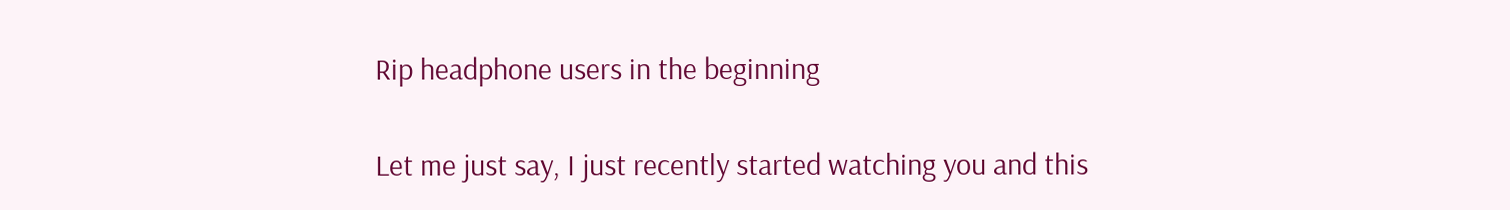Rip headphone users in the beginning

Let me just say, I just recently started watching you and this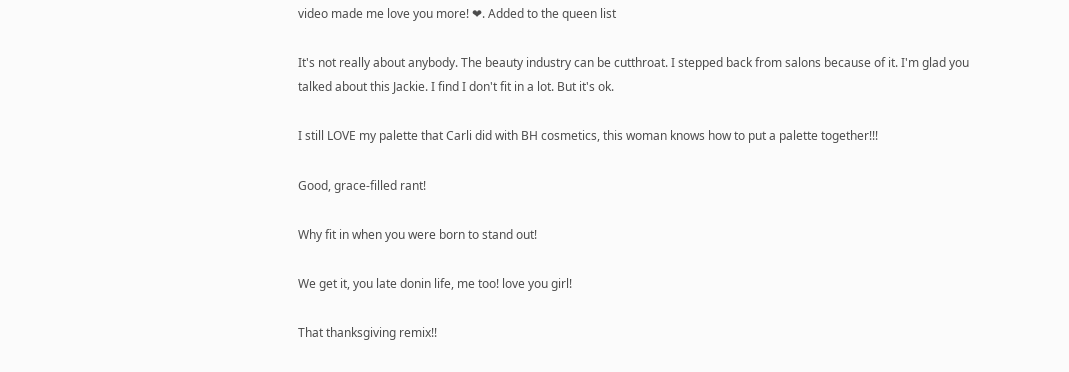video made me love you more! ❤. Added to the queen list

It's not really about anybody. The beauty industry can be cutthroat. I stepped back from salons because of it. I'm glad you talked about this Jackie. I find I don't fit in a lot. But it's ok.

I still LOVE my palette that Carli did with BH cosmetics, this woman knows how to put a palette together!!!

Good, grace-filled rant!

Why fit in when you were born to stand out!

We get it, you late donin life, me too! love you girl!

That thanksgiving remix!!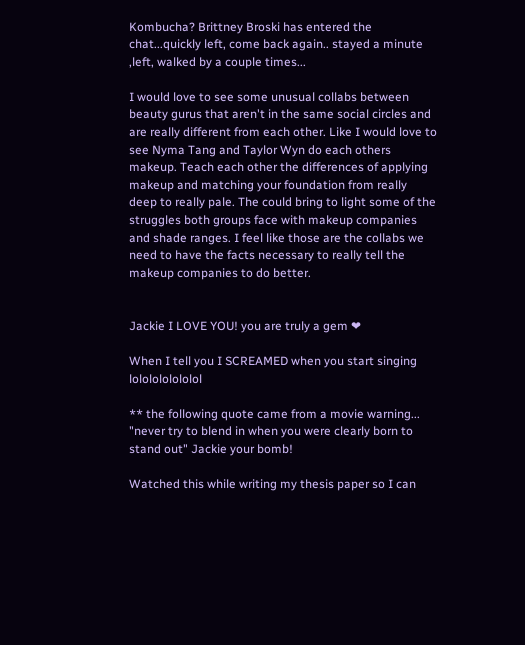Kombucha? Brittney Broski has entered the chat...quickly left, come back again.. stayed a minute ,left, walked by a couple times...

I would love to see some unusual collabs between beauty gurus that aren't in the same social circles and are really different from each other. Like I would love to see Nyma Tang and Taylor Wyn do each others makeup. Teach each other the differences of applying makeup and matching your foundation from really deep to really pale. The could bring to light some of the struggles both groups face with makeup companies and shade ranges. I feel like those are the collabs we need to have the facts necessary to really tell the makeup companies to do better.


Jackie I LOVE YOU! you are truly a gem ❤

When I tell you I SCREAMED when you start singing lololololololol

** the following quote came from a movie warning... "never try to blend in when you were clearly born to stand out" Jackie your bomb!

Watched this while writing my thesis paper so I can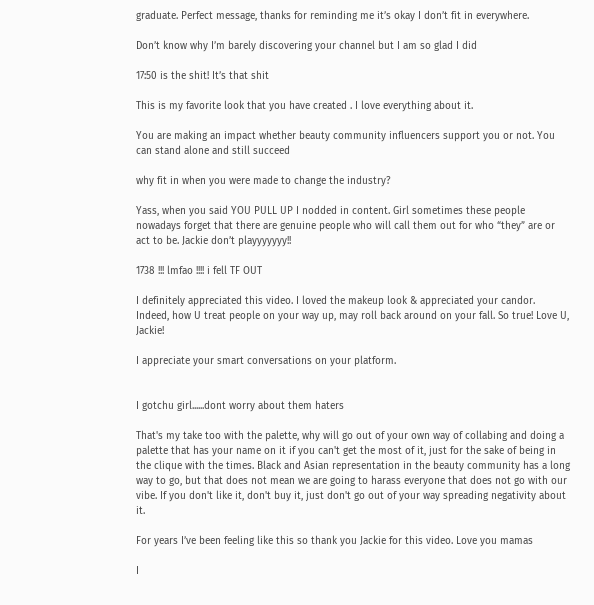graduate. Perfect message, thanks for reminding me it’s okay I don’t fit in everywhere.

Don’t know why I’m barely discovering your channel but I am so glad I did

17:50 is the shit! It’s that shit

This is my favorite look that you have created . I love everything about it.

You are making an impact whether beauty community influencers support you or not. You can stand alone and still succeed

why fit in when you were made to change the industry?

Yass, when you said YOU PULL UP I nodded in content. Girl sometimes these people nowadays forget that there are genuine people who will call them out for who “they” are or act to be. Jackie don’t playyyyyyy!!

1738 !!! lmfao !!!! i fell TF OUT

I definitely appreciated this video. I loved the makeup look & appreciated your candor. Indeed, how U treat people on your way up, may roll back around on your fall. So true! Love U, Jackie!

I appreciate your smart conversations on your platform.


I gotchu girl......dont worry about them haters

That's my take too with the palette, why will go out of your own way of collabing and doing a palette that has your name on it if you can't get the most of it, just for the sake of being in the clique with the times. Black and Asian representation in the beauty community has a long way to go, but that does not mean we are going to harass everyone that does not go with our vibe. If you don't like it, don't buy it, just don't go out of your way spreading negativity about it.

For years I’ve been feeling like this so thank you Jackie for this video. Love you mamas

I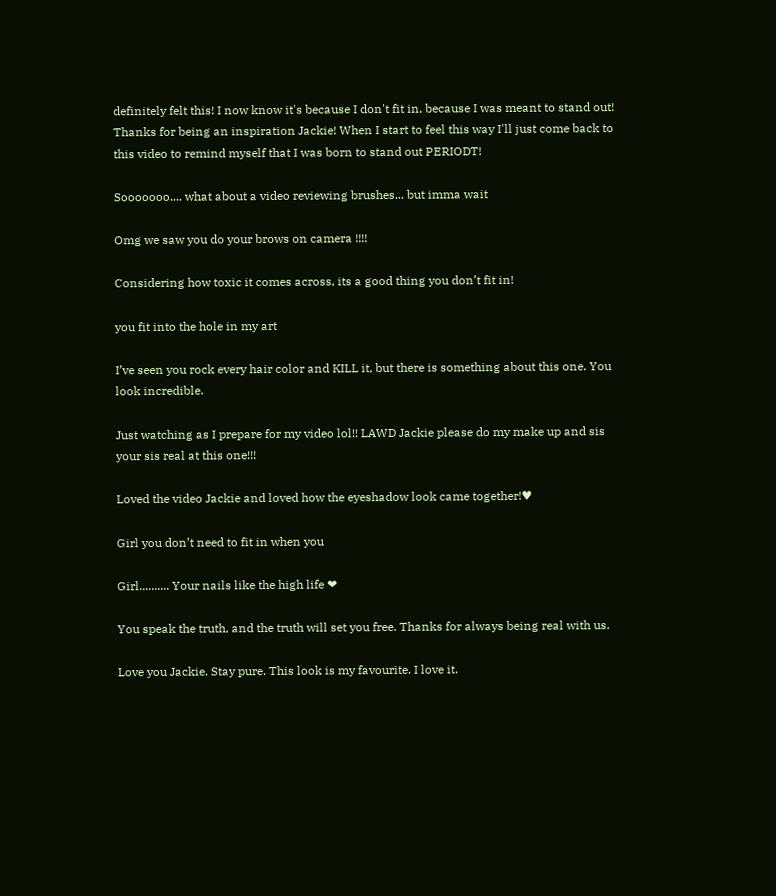definitely felt this! I now know it's because I don't fit in, because I was meant to stand out! Thanks for being an inspiration Jackie! When I start to feel this way I'll just come back to this video to remind myself that I was born to stand out PERIODT!

Sooooooo.... what about a video reviewing brushes... but imma wait

Omg we saw you do your brows on camera !!!!

Considering how toxic it comes across, its a good thing you don’t fit in!

you fit into the hole in my art

I’ve seen you rock every hair color and KILL it, but there is something about this one. You look incredible.

Just watching as I prepare for my video lol!! LAWD Jackie please do my make up and sis your sis real at this one!!!

Loved the video Jackie and loved how the eyeshadow look came together!♥

Girl you don’t need to fit in when you

Girl.......... Your nails like the high life ❤

You speak the truth, and the truth will set you free. Thanks for always being real with us.

Love you Jackie. Stay pure. This look is my favourite. I love it.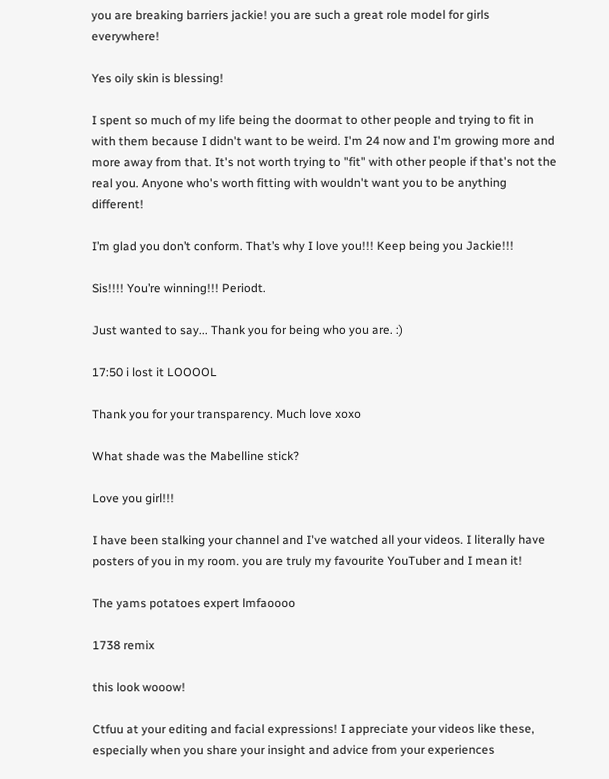you are breaking barriers jackie! you are such a great role model for girls everywhere!

Yes oily skin is blessing!

I spent so much of my life being the doormat to other people and trying to fit in with them because I didn't want to be weird. I'm 24 now and I'm growing more and more away from that. It's not worth trying to "fit" with other people if that's not the real you. Anyone who's worth fitting with wouldn't want you to be anything different!

I’m glad you don’t conform. That’s why I love you!!! Keep being you Jackie!!!

Sis!!!! You’re winning!!! Periodt.

Just wanted to say... Thank you for being who you are. :)

17:50 i lost it LOOOOL

Thank you for your transparency. Much love xoxo

What shade was the Mabelline stick?

Love you girl!!!

I have been stalking your channel and I've watched all your videos. I literally have posters of you in my room. you are truly my favourite YouTuber and I mean it!

The yams potatoes expert lmfaoooo

1738 remix

this look wooow!

Ctfuu at your editing and facial expressions! I appreciate your videos like these, especially when you share your insight and advice from your experiences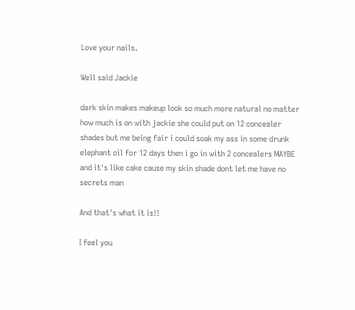Love your nails.

Well said Jackie

dark skin makes makeup look so much more natural no matter how much is on with jackie she could put on 12 concealer shades but me being fair i could soak my ass in some drunk elephant oil for 12 days then i go in with 2 concealers MAYBE and it's like cake cause my skin shade dont let me have no secrets man

And that's what it is!!

I feel you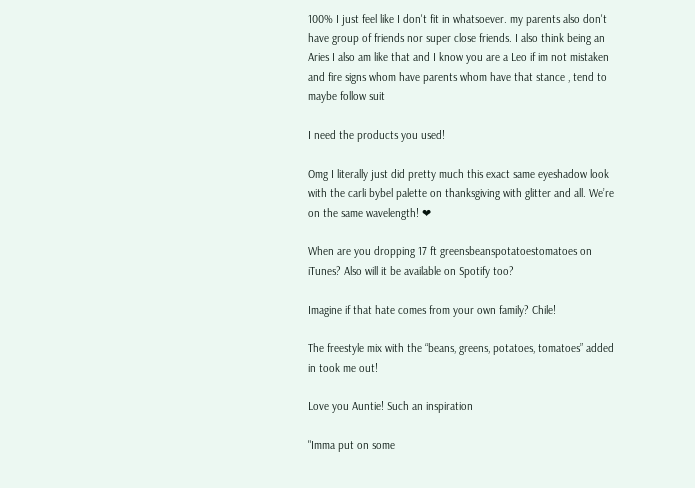100% I just feel like I don't fit in whatsoever. my parents also don't have group of friends nor super close friends. I also think being an Aries I also am like that and I know you are a Leo if im not mistaken and fire signs whom have parents whom have that stance , tend to maybe follow suit

I need the products you used!

Omg I literally just did pretty much this exact same eyeshadow look with the carli bybel palette on thanksgiving with glitter and all. We’re on the same wavelength! ❤

When are you dropping 17 ft greensbeanspotatoestomatoes on iTunes? Also will it be available on Spotify too?

Imagine if that hate comes from your own family? Chile!

The freestyle mix with the “beans, greens, potatoes, tomatoes” added in took me out!

Love you Auntie! Such an inspiration

"Imma put on some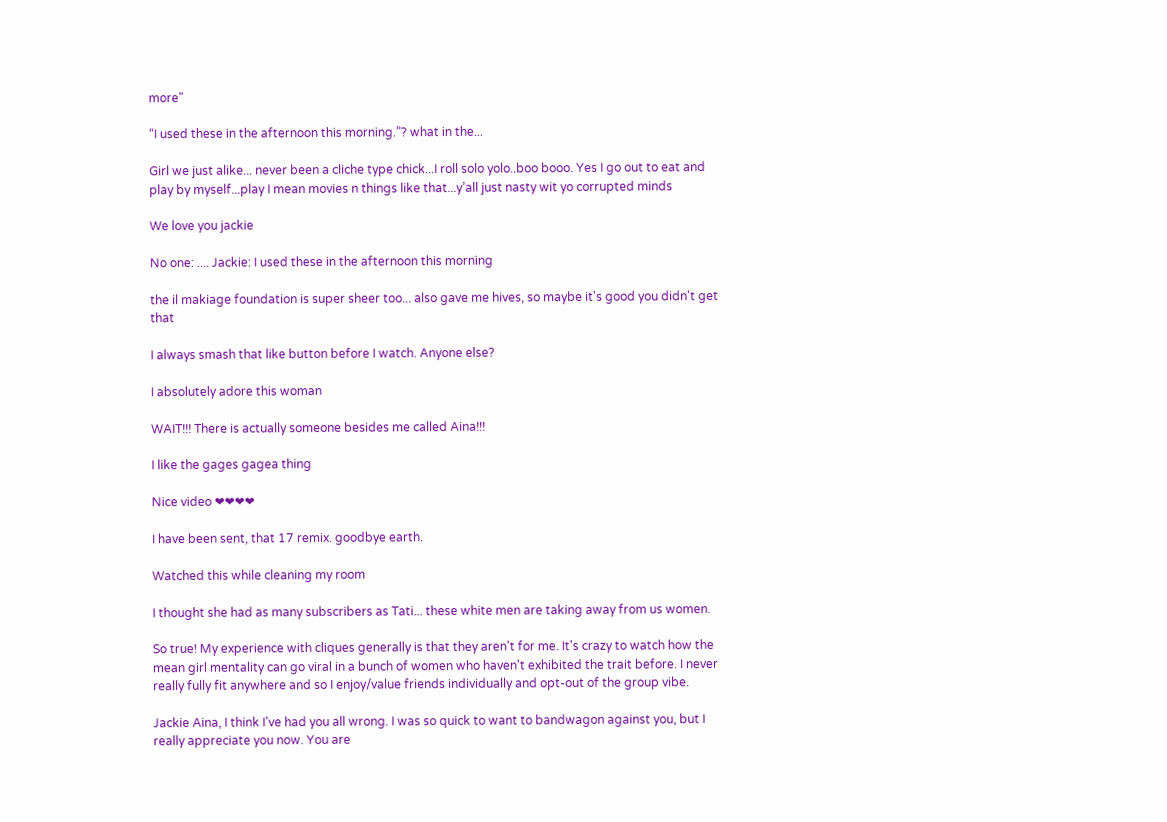more"

“I used these in the afternoon this morning.”? what in the...

Girl we just alike... never been a cliche type chick...I roll solo yolo..boo booo. Yes I go out to eat and play by myself...play I mean movies n things like that...y’all just nasty wit yo corrupted minds

We love you jackie

No one: .... Jackie: I used these in the afternoon this morning

the il makiage foundation is super sheer too... also gave me hives, so maybe it's good you didn't get that

I always smash that like button before I watch. Anyone else?

I absolutely adore this woman

WAIT!!! There is actually someone besides me called Aina!!!

I like the gages gagea thing

Nice video ❤❤❤❤

I have been sent, that 17 remix. goodbye earth.

Watched this while cleaning my room

I thought she had as many subscribers as Tati... these white men are taking away from us women.

So true! My experience with cliques generally is that they aren't for me. It's crazy to watch how the mean girl mentality can go viral in a bunch of women who haven't exhibited the trait before. I never really fully fit anywhere and so I enjoy/value friends individually and opt-out of the group vibe.

Jackie Aina, I think I've had you all wrong. I was so quick to want to bandwagon against you, but I really appreciate you now. You are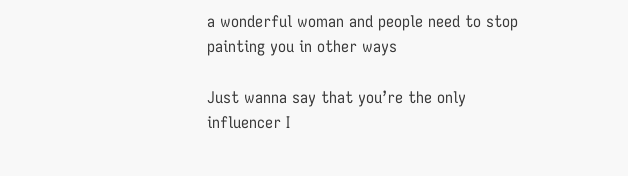a wonderful woman and people need to stop painting you in other ways

Just wanna say that you’re the only influencer I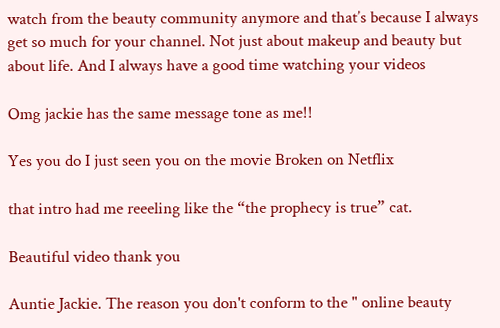watch from the beauty community anymore and that’s because I always get so much for your channel. Not just about makeup and beauty but about life. And I always have a good time watching your videos

Omg jackie has the same message tone as me!!

Yes you do I just seen you on the movie Broken on Netflix

that intro had me reeeling like the “the prophecy is true” cat.

Beautiful video thank you

Auntie Jackie. The reason you don't conform to the " online beauty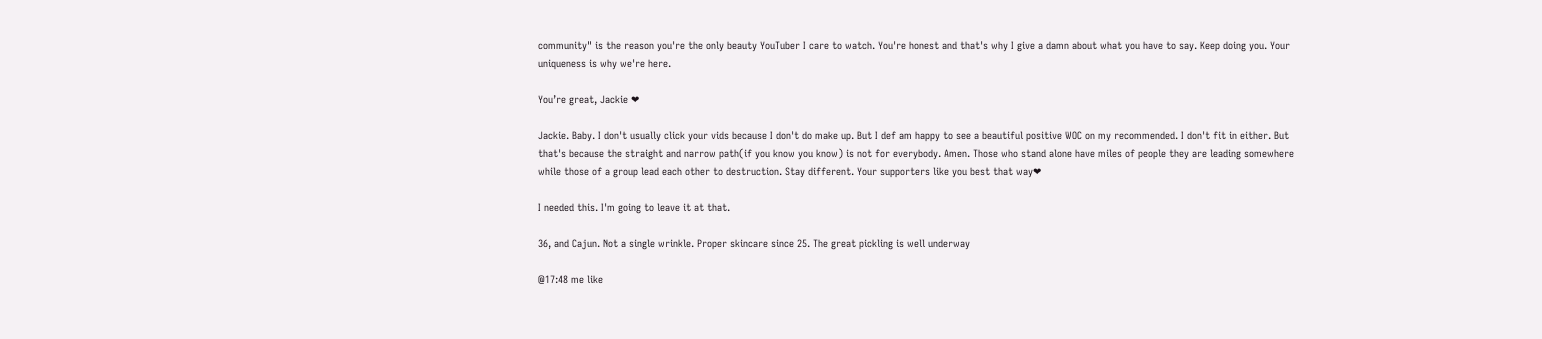community" is the reason you're the only beauty YouTuber I care to watch. You're honest and that's why I give a damn about what you have to say. Keep doing you. Your uniqueness is why we're here.

You’re great, Jackie ❤

Jackie. Baby. I don't usually click your vids because I don't do make up. But I def am happy to see a beautiful positive WOC on my recommended. I don't fit in either. But that's because the straight and narrow path(if you know you know) is not for everybody. Amen. Those who stand alone have miles of people they are leading somewhere while those of a group lead each other to destruction. Stay different. Your supporters like you best that way❤

I needed this. I'm going to leave it at that.

36, and Cajun. Not a single wrinkle. Proper skincare since 25. The great pickling is well underway

@17:48 me like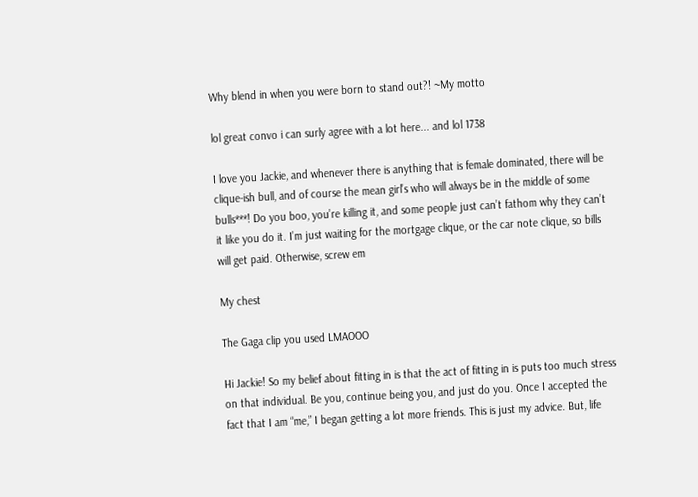Why blend in when you were born to stand out?! ~My motto

lol great convo i can surly agree with a lot here... and lol 1738

I love you Jackie, and whenever there is anything that is female dominated, there will be clique-ish bull, and of course the mean girl’s who will always be in the middle of some bulls***! Do you boo, you’re killing it, and some people just can’t fathom why they can’t it like you do it. I’m just waiting for the mortgage clique, or the car note clique, so bills will get paid. Otherwise, screw em

My chest

The Gaga clip you used LMAOOO

Hi Jackie! So my belief about fitting in is that the act of fitting in is puts too much stress on that individual. Be you, continue being you, and just do you. Once I accepted the fact that I am “me,” I began getting a lot more friends. This is just my advice. But, life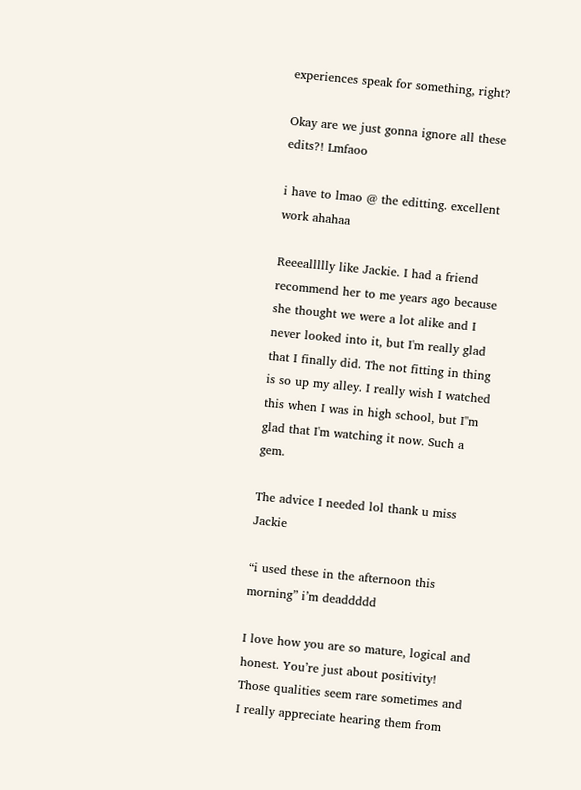experiences speak for something, right?

Okay are we just gonna ignore all these edits?! Lmfaoo

i have to lmao @ the editting. excellent work ahahaa

Reeeallllly like Jackie. I had a friend recommend her to me years ago because she thought we were a lot alike and I never looked into it, but I'm really glad that I finally did. The not fitting in thing is so up my alley. I really wish I watched this when I was in high school, but I''m glad that I'm watching it now. Such a gem.

The advice I needed lol thank u miss Jackie

“i used these in the afternoon this morning” i’m deaddddd

I love how you are so mature, logical and honest. You’re just about positivity! Those qualities seem rare sometimes and I really appreciate hearing them from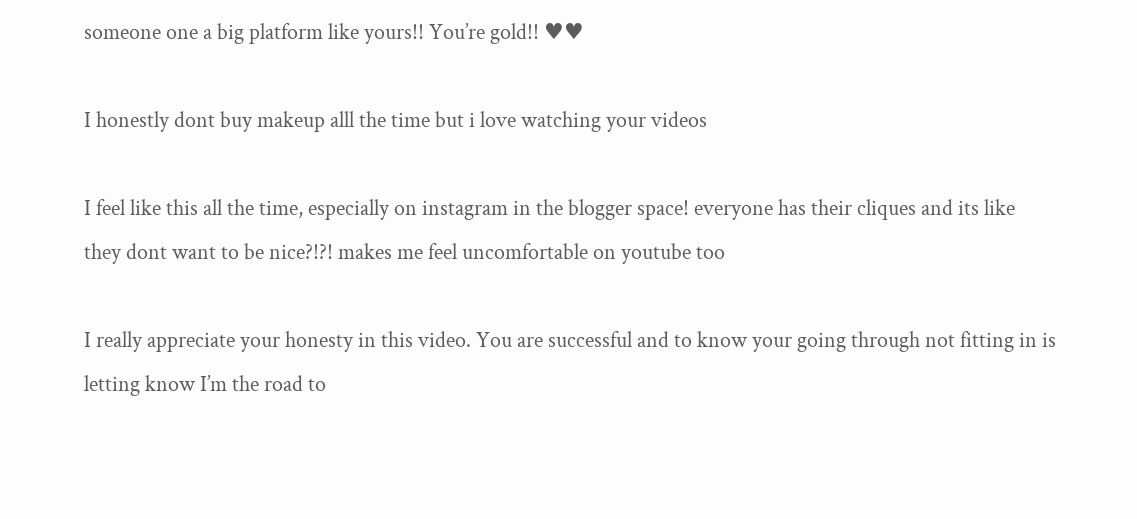someone one a big platform like yours!! You’re gold!! ♥♥

I honestly dont buy makeup alll the time but i love watching your videos

I feel like this all the time, especially on instagram in the blogger space! everyone has their cliques and its like they dont want to be nice?!?! makes me feel uncomfortable on youtube too

I really appreciate your honesty in this video. You are successful and to know your going through not fitting in is letting know I’m the road to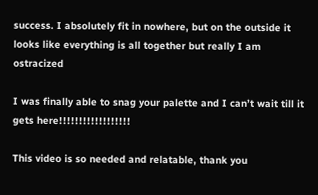success. I absolutely fit in nowhere, but on the outside it looks like everything is all together but really I am ostracized

I was finally able to snag your palette and I can’t wait till it gets here!!!!!!!!!!!!!!!!!!

This video is so needed and relatable, thank you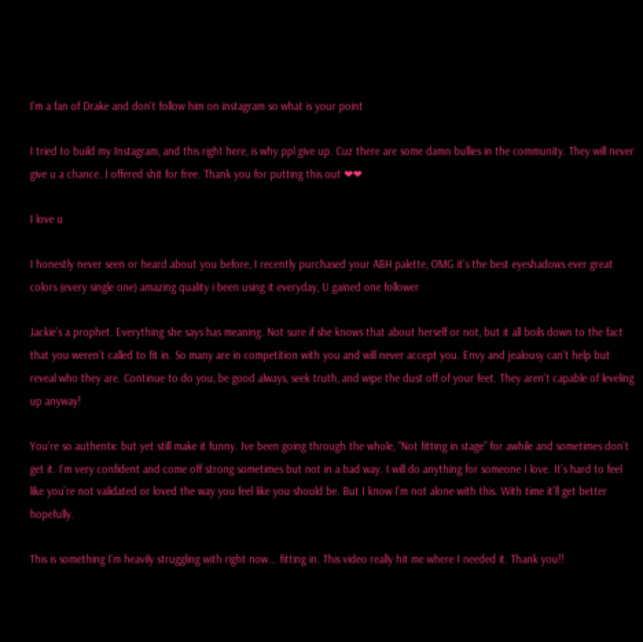I'm a fan of Drake and don't follow him on instagram so what is your point

I tried to build my Instagram, and this right here, is why ppl give up. Cuz there are some damn bullies in the community. They will never give u a chance. I offered shit for free. Thank you for putting this out ❤❤

I love u

I honestly never seen or heard about you before, I recently purchased your ABH palette, OMG it’s the best eyeshadows ever great colors (every single one) amazing quality i been using it everyday, U gained one follower

Jackie's a prophet. Everything she says has meaning. Not sure if she knows that about herself or not, but it all boils down to the fact that you weren't called to fit in. So many are in competition with you and will never accept you. Envy and jealousy can't help but reveal who they are. Continue to do you, be good always, seek truth, and wipe the dust off of your feet. They aren't capable of leveling up anyway!

You’re so authentic but yet still make it funny. Ive been going through the whole, “Not fitting in stage” for awhile and sometimes don’t get it. I’m very confident and come off strong sometimes but not in a bad way. I will do anything for someone I love. It’s hard to feel like you’re not validated or loved the way you feel like you should be. But I know I’m not alone with this. With time it’ll get better hopefully.

This is something I’m heavily struggling with right now... fitting in. This video really hit me where I needed it. Thank you!!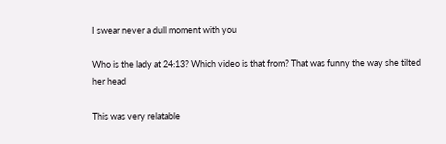I swear never a dull moment with you

Who is the lady at 24:13? Which video is that from? That was funny the way she tilted her head

This was very relatable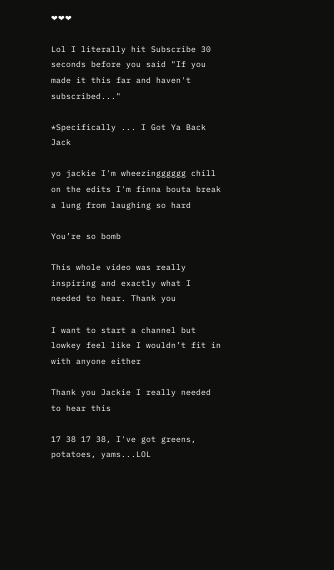❤❤❤

Lol I literally hit Subscribe 30 seconds before you said "If you made it this far and haven't subscribed..."

*Specifically ... I Got Ya Back Jack

yo jackie I'm wheezingggggg chill on the edits I'm finna bouta break a lung from laughing so hard

You’re so bomb

This whole video was really inspiring and exactly what I needed to hear. Thank you

I want to start a channel but lowkey feel like I wouldn’t fit in with anyone either

Thank you Jackie I really needed to hear this

17 38 17 38, I've got greens, potatoes, yams...LOL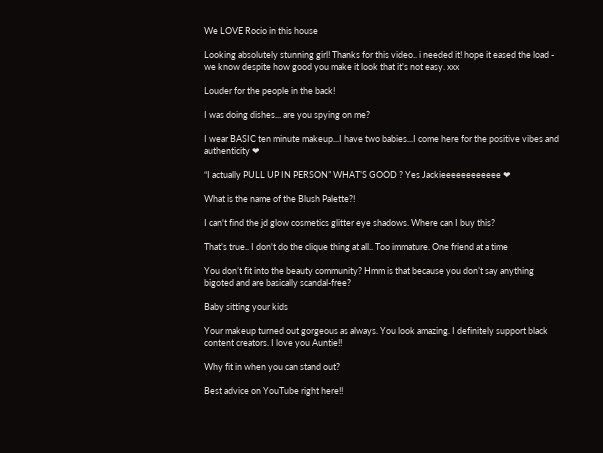We LOVE Rocio in this house

Looking absolutely stunning girl! Thanks for this video.. i needed it! hope it eased the load - we know despite how good you make it look that it's not easy. xxx

Louder for the people in the back!

I was doing dishes... are you spying on me?

I wear BASIC ten minute makeup...I have two babies...I come here for the positive vibes and authenticity ❤

“I actually PULL UP IN PERSON” WHAT’S GOOD ? Yes Jackieeeeeeeeeeee ❤

What is the name of the Blush Palette?!

I can't find the jd glow cosmetics glitter eye shadows. Where can I buy this?

That's true.. I don't do the clique thing at all.. Too immature. One friend at a time

You don’t fit into the beauty community? Hmm is that because you don’t say anything bigoted and are basically scandal-free?

Baby sitting your kids

Your makeup turned out gorgeous as always. You look amazing. I definitely support black content creators. I love you Auntie!!

Why fit in when you can stand out?

Best advice on YouTube right here!!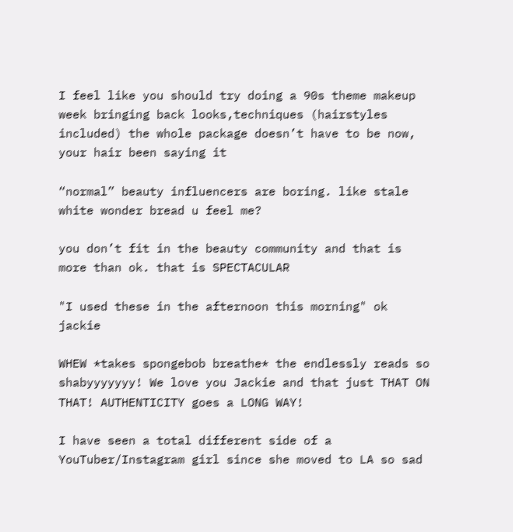I feel like you should try doing a 90s theme makeup week bringing back looks,techniques (hairstyles included) the whole package doesn’t have to be now, your hair been saying it

“normal” beauty influencers are boring. like stale white wonder bread u feel me?

you don’t fit in the beauty community and that is more than ok. that is SPECTACULAR

"I used these in the afternoon this morning" ok jackie

WHEW *takes spongebob breathe* the endlessly reads so shabyyyyyyy! We love you Jackie and that just THAT ON THAT! AUTHENTICITY goes a LONG WAY!

I have seen a total different side of a YouTuber/Instagram girl since she moved to LA so sad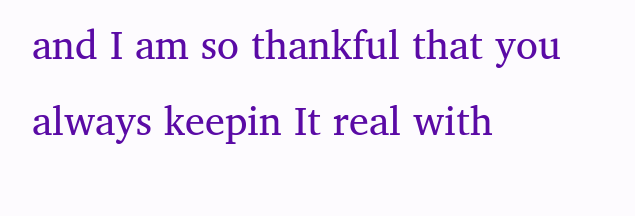and I am so thankful that you always keepin It real with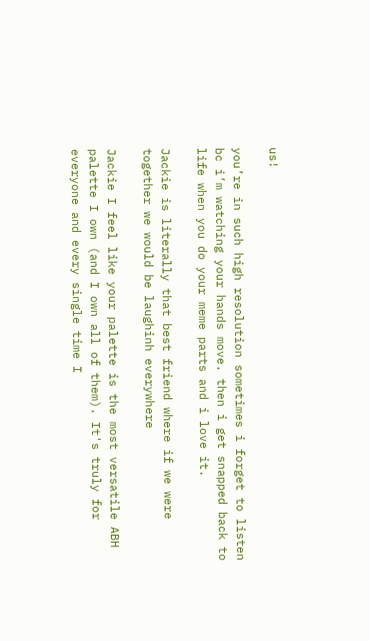us!

you’re in such high resolution sometimes i forget to listen bc i’m watching your hands move. then i get snapped back to life when you do your meme parts and i love it.

Jackie is literally that best friend where if we were together we would be laughinh everywhere

Jackie I feel like your palette is the most versatile ABH palette I own (and I own all of them). It's truly for everyone and every single time I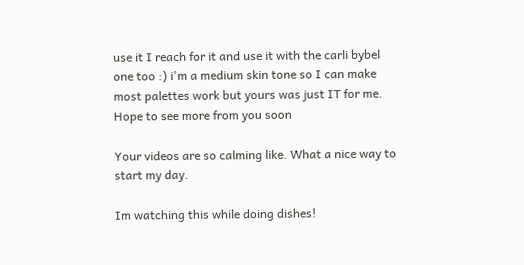use it I reach for it and use it with the carli bybel one too :) i'm a medium skin tone so I can make most palettes work but yours was just IT for me. Hope to see more from you soon

Your videos are so calming like. What a nice way to start my day.

Im watching this while doing dishes!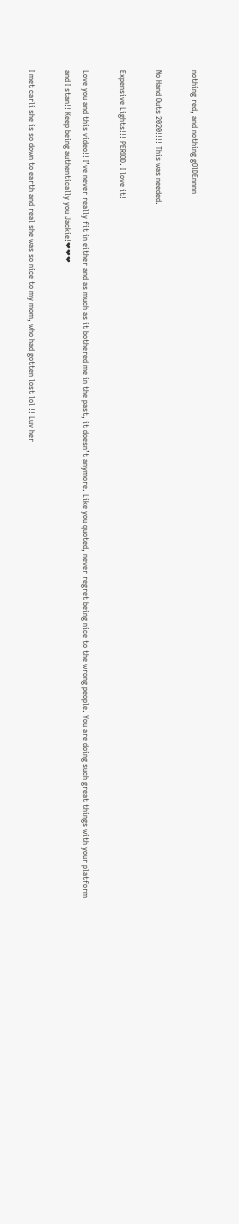nothing red, and nothing gOlDEnnnn

No Hand Outs 2020!!!! This was needed.

Expensive Lights!!! PERIOD. I love it!

Love you and this video!! I’ve never really fit in either and as much as it bothered me in the past, it doesn’t anymore. Like you quoted, never regret being nice to the wrong people. You are doing such great things with your platform and I stan!! Keep being authentically you Jackie!❤❤❤

I met carli she is so down to earth and real she was so nice to my mom, who had gotten lost lol !! Luv her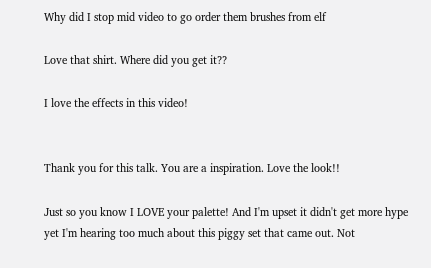Why did I stop mid video to go order them brushes from elf

Love that shirt. Where did you get it??

I love the effects in this video!


Thank you for this talk. You are a inspiration. Love the look!!

Just so you know I LOVE your palette! And I'm upset it didn't get more hype yet I'm hearing too much about this piggy set that came out. Not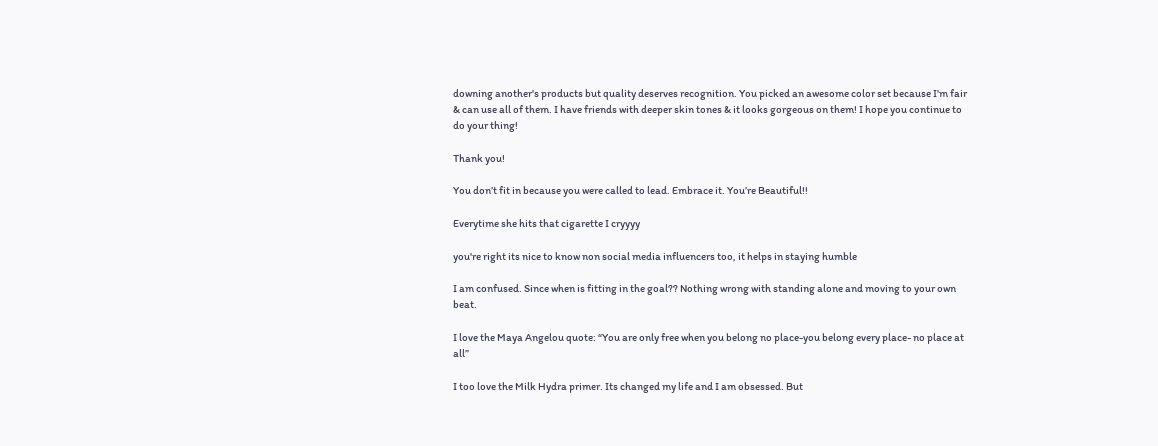downing another's products but quality deserves recognition. You picked an awesome color set because I'm fair & can use all of them. I have friends with deeper skin tones & it looks gorgeous on them! I hope you continue to do your thing!

Thank you!

You don’t fit in because you were called to lead. Embrace it. You’re Beautiful!!

Everytime she hits that cigarette I cryyyy

you're right its nice to know non social media influencers too, it helps in staying humble

I am confused. Since when is fitting in the goal?? Nothing wrong with standing alone and moving to your own beat.

I love the Maya Angelou quote: “You are only free when you belong no place-you belong every place- no place at all”

I too love the Milk Hydra primer. Its changed my life and I am obsessed. But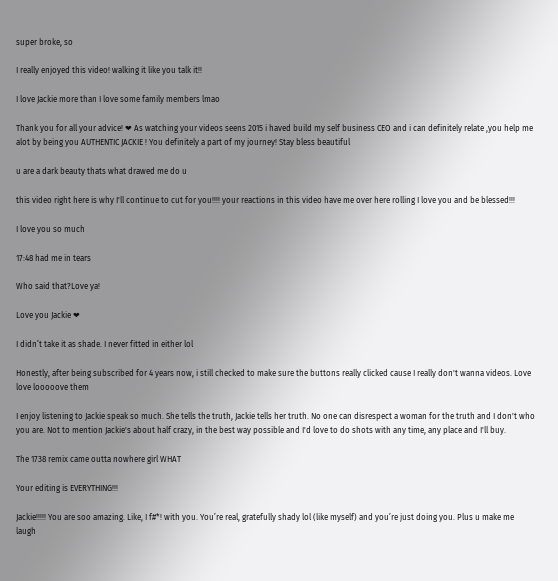super broke, so

I really enjoyed this video! walking it like you talk it!!

I love Jackie more than I love some family members lmao

Thank you for all your advice! ❤ As watching your videos seens 2015 i haved build my self business CEO and i can definitely relate ,you help me alot by being you AUTHENTIC JACKIE ! You definitely a part of my journey! Stay bless beautiful

u are a dark beauty thats what drawed me do u

this video right here is why I'll continue to cut for you!!!! your reactions in this video have me over here rolling I love you and be blessed!!!

I love you so much

17:48 had me in tears

Who said that?Love ya!

Love you Jackie ❤

I didn’t take it as shade. I never fitted in either lol

Honestly, after being subscribed for 4 years now, i still checked to make sure the buttons really clicked cause I really don't wanna videos. Love love looooove them

I enjoy listening to Jackie speak so much. She tells the truth, Jackie tells her truth. No one can disrespect a woman for the truth and I don't who you are. Not to mention Jackie's about half crazy, in the best way possible and I'd love to do shots with any time, any place and I'll buy.

The 1738 remix came outta nowhere girl WHAT

Your editing is EVERYTHING!!!

Jackie!!!!! You are soo amazing. Like, I f#*! with you. You’re real, gratefully shady lol (like myself) and you’re just doing you. Plus u make me laugh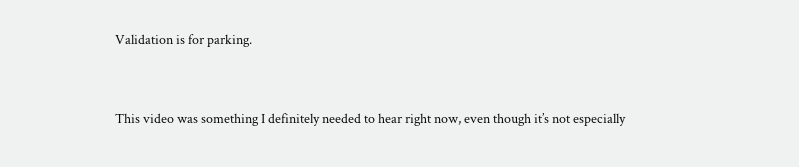Validation is for parking.


This video was something I definitely needed to hear right now, even though it’s not especially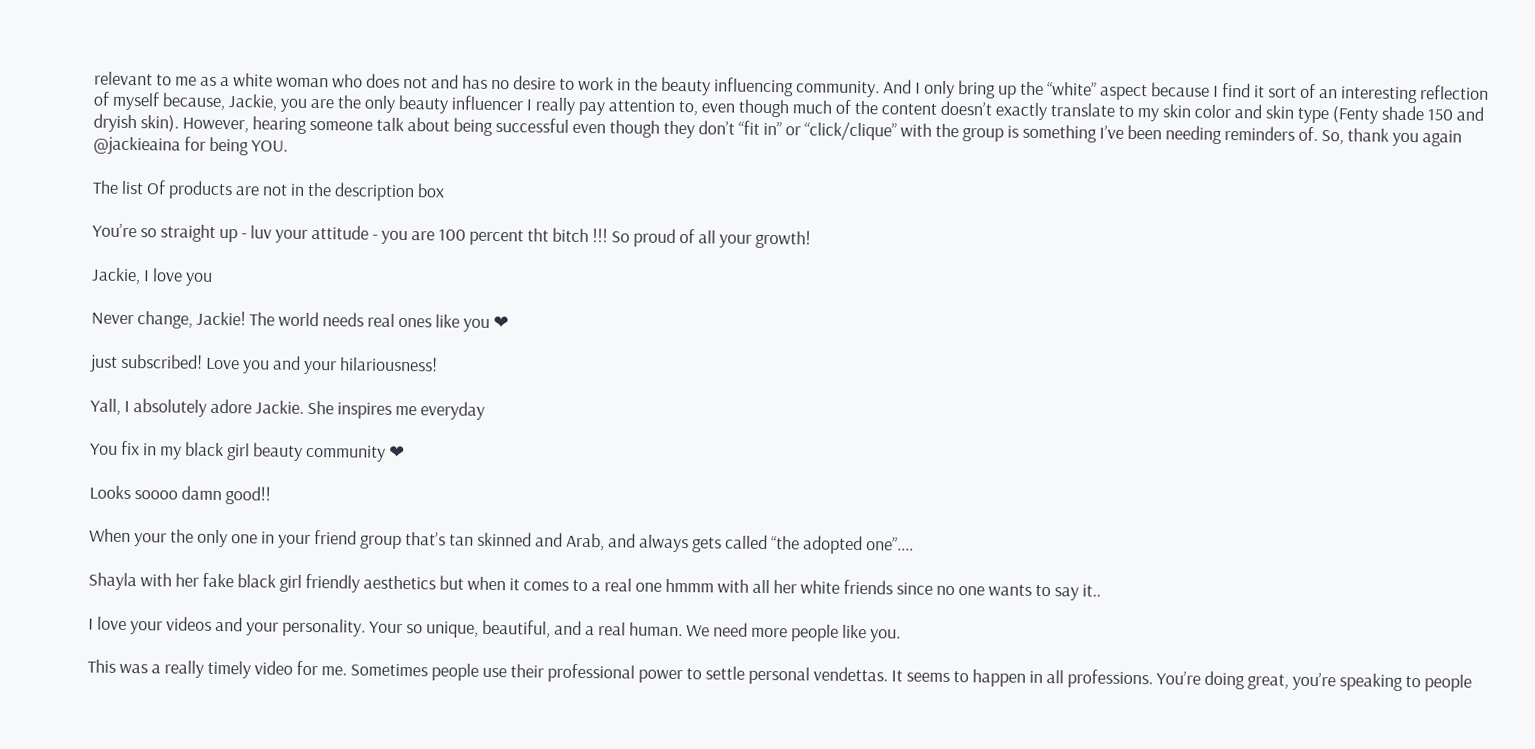relevant to me as a white woman who does not and has no desire to work in the beauty influencing community. And I only bring up the “white” aspect because I find it sort of an interesting reflection of myself because, Jackie, you are the only beauty influencer I really pay attention to, even though much of the content doesn’t exactly translate to my skin color and skin type (Fenty shade 150 and dryish skin). However, hearing someone talk about being successful even though they don’t “fit in” or “click/clique” with the group is something I’ve been needing reminders of. So, thank you again @jackieaina for being YOU.

The list Of products are not in the description box

You’re so straight up - luv your attitude - you are 100 percent tht bitch !!! So proud of all your growth!

Jackie, I love you

Never change, Jackie! The world needs real ones like you ❤

just subscribed! Love you and your hilariousness!

Yall, I absolutely adore Jackie. She inspires me everyday

You fix in my black girl beauty community ❤

Looks soooo damn good!!

When your the only one in your friend group that’s tan skinned and Arab, and always gets called “the adopted one”....

Shayla with her fake black girl friendly aesthetics but when it comes to a real one hmmm with all her white friends since no one wants to say it..

I love your videos and your personality. Your so unique, beautiful, and a real human. We need more people like you.

This was a really timely video for me. Sometimes people use their professional power to settle personal vendettas. It seems to happen in all professions. You’re doing great, you’re speaking to people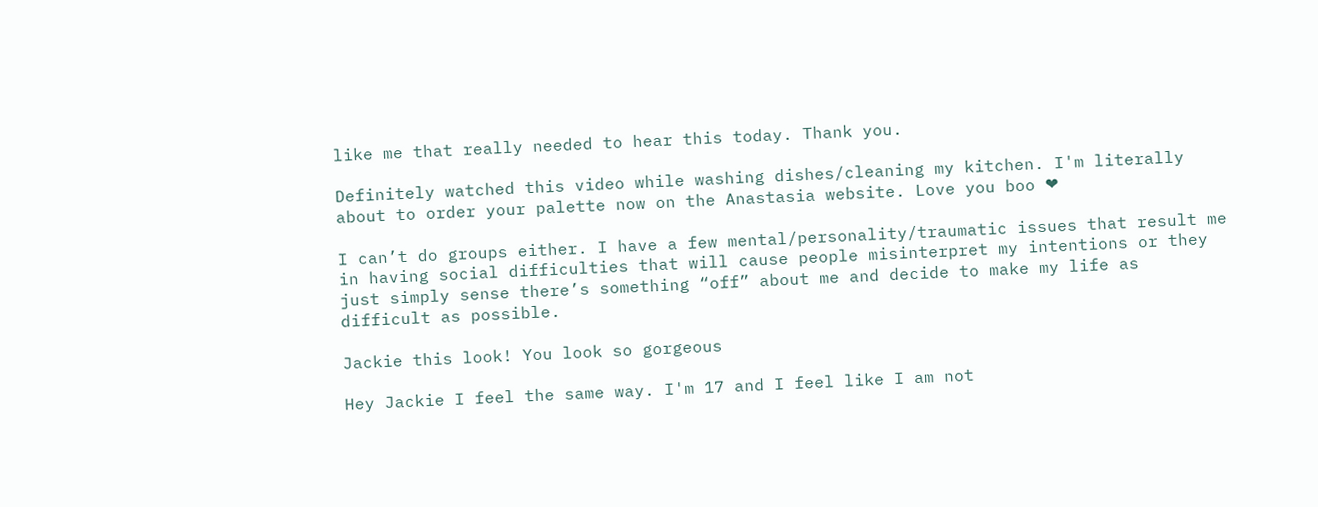like me that really needed to hear this today. Thank you.

Definitely watched this video while washing dishes/cleaning my kitchen. I'm literally about to order your palette now on the Anastasia website. Love you boo ❤

I can’t do groups either. I have a few mental/personality/traumatic issues that result me in having social difficulties that will cause people misinterpret my intentions or they just simply sense there’s something “off” about me and decide to make my life as difficult as possible.

Jackie this look! You look so gorgeous

Hey Jackie I feel the same way. I'm 17 and I feel like I am not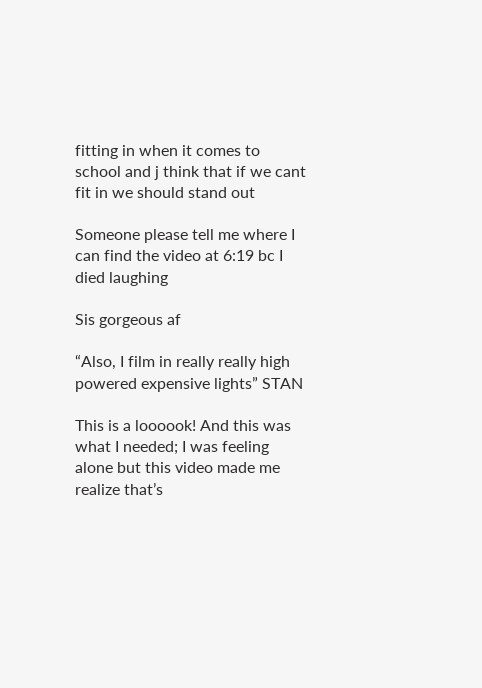fitting in when it comes to school and j think that if we cant fit in we should stand out

Someone please tell me where I can find the video at 6:19 bc I died laughing

Sis gorgeous af

“Also, I film in really really high powered expensive lights” STAN

This is a loooook! And this was what I needed; I was feeling alone but this video made me realize that’s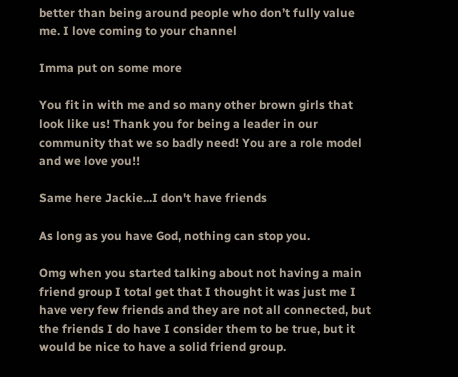better than being around people who don’t fully value me. I love coming to your channel

Imma put on some more

You fit in with me and so many other brown girls that look like us! Thank you for being a leader in our community that we so badly need! You are a role model and we love you!!

Same here Jackie...I don't have friends

As long as you have God, nothing can stop you.

Omg when you started talking about not having a main friend group I total get that I thought it was just me I have very few friends and they are not all connected, but the friends I do have I consider them to be true, but it would be nice to have a solid friend group.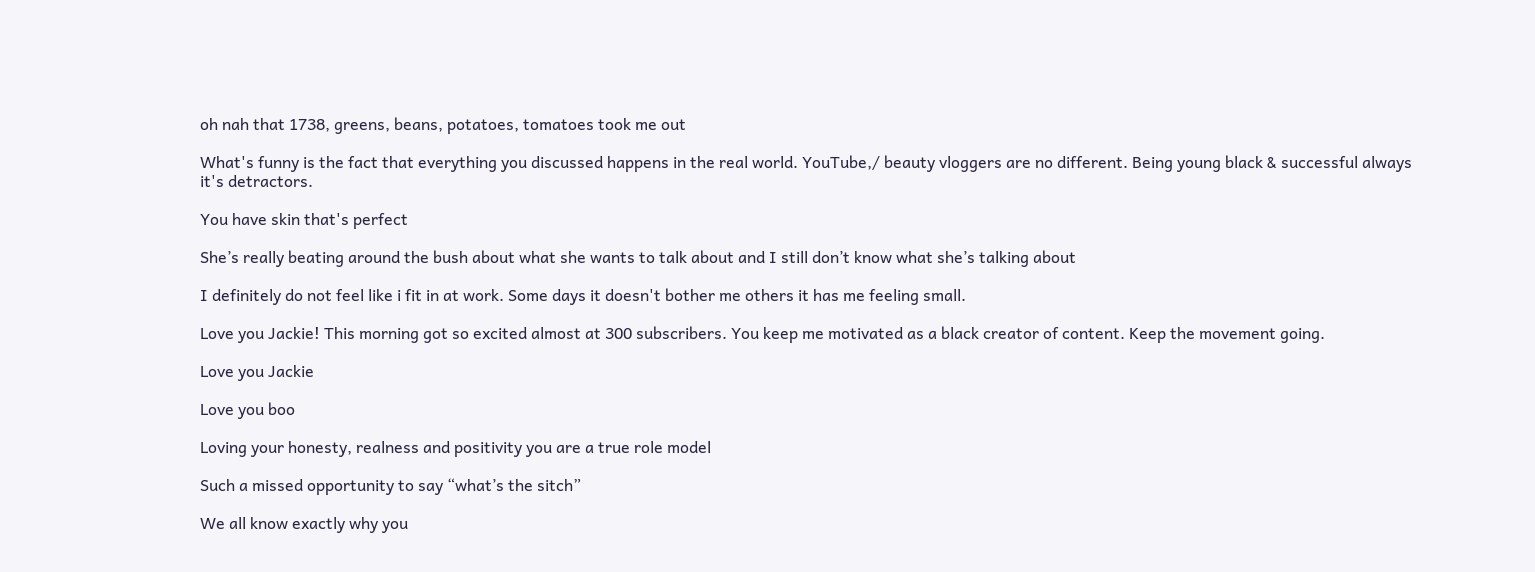oh nah that 1738, greens, beans, potatoes, tomatoes took me out

What's funny is the fact that everything you discussed happens in the real world. YouTube,/ beauty vloggers are no different. Being young black & successful always it's detractors.

You have skin that's perfect

She’s really beating around the bush about what she wants to talk about and I still don’t know what she’s talking about

I definitely do not feel like i fit in at work. Some days it doesn't bother me others it has me feeling small.

Love you Jackie! This morning got so excited almost at 300 subscribers. You keep me motivated as a black creator of content. Keep the movement going.

Love you Jackie

Love you boo

Loving your honesty, realness and positivity you are a true role model

Such a missed opportunity to say “what’s the sitch”

We all know exactly why you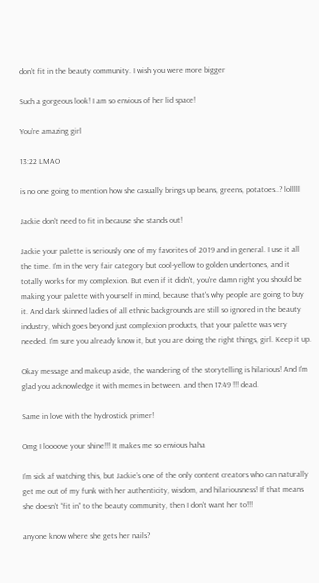don’t fit in the beauty community. I wish you were more bigger

Such a gorgeous look! I am so envious of her lid space!

You’re amazing girl

13:22 LMAO

is no one going to mention how she casually brings up beans, greens, potatoes..? lolllll

Jackie don't need to fit in because she stands out!

Jackie your palette is seriously one of my favorites of 2019 and in general. I use it all the time. I'm in the very fair category but cool-yellow to golden undertones, and it totally works for my complexion. But even if it didn't, you're damn right you should be making your palette with yourself in mind, because that's why people are going to buy it. And dark skinned ladies of all ethnic backgrounds are still so ignored in the beauty industry, which goes beyond just complexion products, that your palette was very needed. I'm sure you already know it, but you are doing the right things, girl. Keep it up.

Okay message and makeup aside, the wandering of the storytelling is hilarious! And I'm glad you acknowledge it with memes in between. and then 17:49 !!! dead.

Same in love with the hydrostick primer!

Omg I loooove your shine!!! It makes me so envious haha

I’m sick af watching this, but Jackie’s one of the only content creators who can naturally get me out of my funk with her authenticity, wisdom, and hilariousness! If that means she doesn’t “fit in” to the beauty community, then I don’t want her to!!!

anyone know where she gets her nails?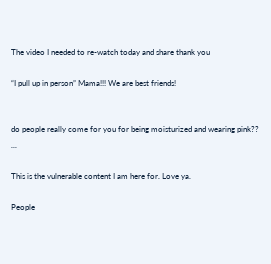The video I needed to re-watch today and share thank you

“I pull up in person” Mama!!! We are best friends!


do people really come for you for being moisturized and wearing pink?? ...

This is the vulnerable content I am here for. Love ya.

People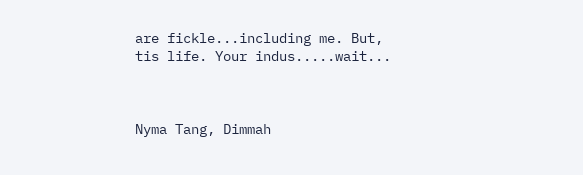are fickle...including me. But, tis life. Your indus.....wait...



Nyma Tang, Dimmah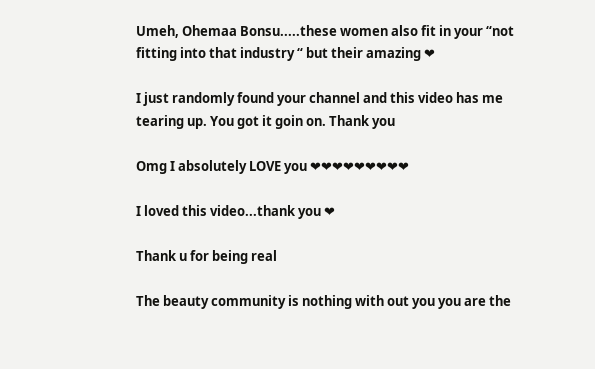Umeh, Ohemaa Bonsu.....these women also fit in your “not fitting into that industry “ but their amazing ❤

I just randomly found your channel and this video has me tearing up. You got it goin on. Thank you

Omg I absolutely LOVE you ❤❤❤❤❤❤❤❤❤

I loved this video...thank you ❤

Thank u for being real

The beauty community is nothing with out you you are the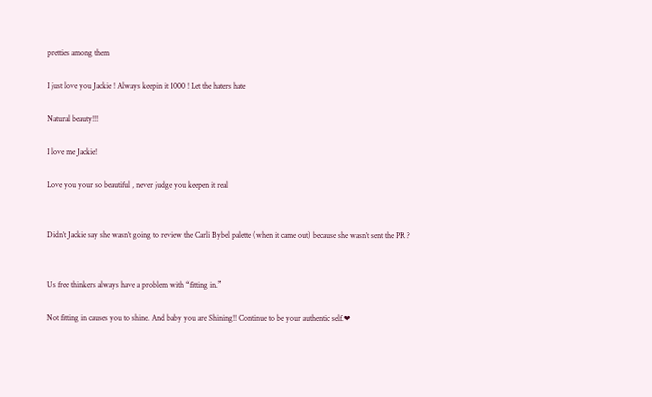pretties among them

I just love you Jackie ! Always keepin it 1000 ! Let the haters hate

Natural beauty!!!

I love me Jackie!

Love you your so beautiful , never judge you keepen it real


Didn’t Jackie say she wasn’t going to review the Carli Bybel palette (when it came out) because she wasn’t sent the PR ?


Us free thinkers always have a problem with “fitting in.”

Not fitting in causes you to shine. And baby you are Shining!! Continue to be your authentic self.❤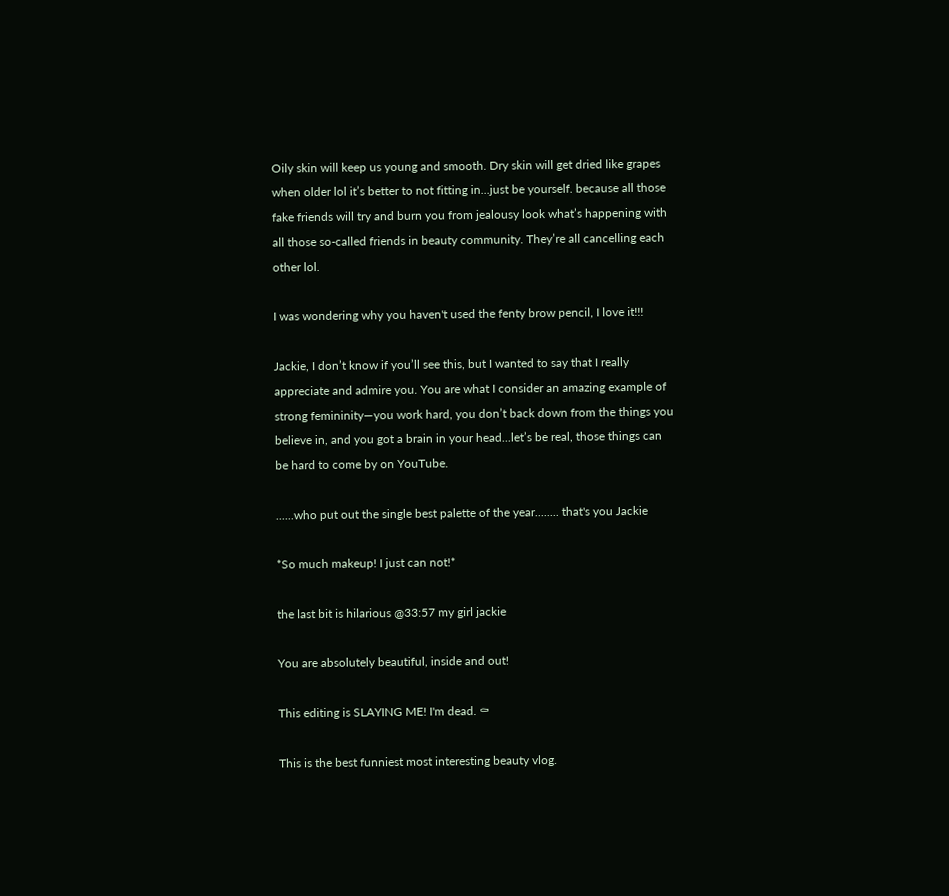Oily skin will keep us young and smooth. Dry skin will get dried like grapes when older lol it’s better to not fitting in...just be yourself. because all those fake friends will try and burn you from jealousy look what’s happening with all those so-called friends in beauty community. They’re all cancelling each other lol.

I was wondering why you haven't used the fenty brow pencil, I love it!!!

Jackie, I don’t know if you’ll see this, but I wanted to say that I really appreciate and admire you. You are what I consider an amazing example of strong femininity—you work hard, you don’t back down from the things you believe in, and you got a brain in your head...let’s be real, those things can be hard to come by on YouTube.

......who put out the single best palette of the year........ that's you Jackie

*So much makeup! I just can not!*

the last bit is hilarious @33:57 my girl jackie

You are absolutely beautiful, inside and out!

This editing is SLAYING ME! I'm dead. ⚰

This is the best funniest most interesting beauty vlog.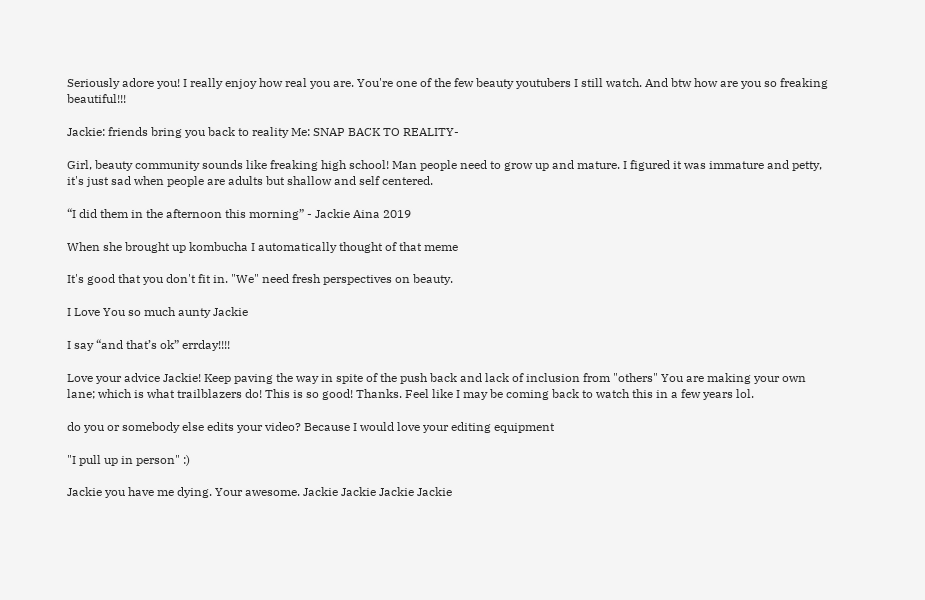Seriously adore you! I really enjoy how real you are. You're one of the few beauty youtubers I still watch. And btw how are you so freaking beautiful!!!

Jackie: friends bring you back to reality Me: SNAP BACK TO REALITY-

Girl, beauty community sounds like freaking high school! Man people need to grow up and mature. I figured it was immature and petty, it's just sad when people are adults but shallow and self centered.

“I did them in the afternoon this morning” - Jackie Aina 2019

When she brought up kombucha I automatically thought of that meme

It's good that you don't fit in. "We" need fresh perspectives on beauty.

I Love You so much aunty Jackie

I say “and that’s ok” errday!!!!

Love your advice Jackie! Keep paving the way in spite of the push back and lack of inclusion from "others" You are making your own lane; which is what trailblazers do! This is so good! Thanks. Feel like I may be coming back to watch this in a few years lol.

do you or somebody else edits your video? Because I would love your editing equipment

"I pull up in person" :)

Jackie you have me dying. Your awesome. Jackie Jackie Jackie Jackie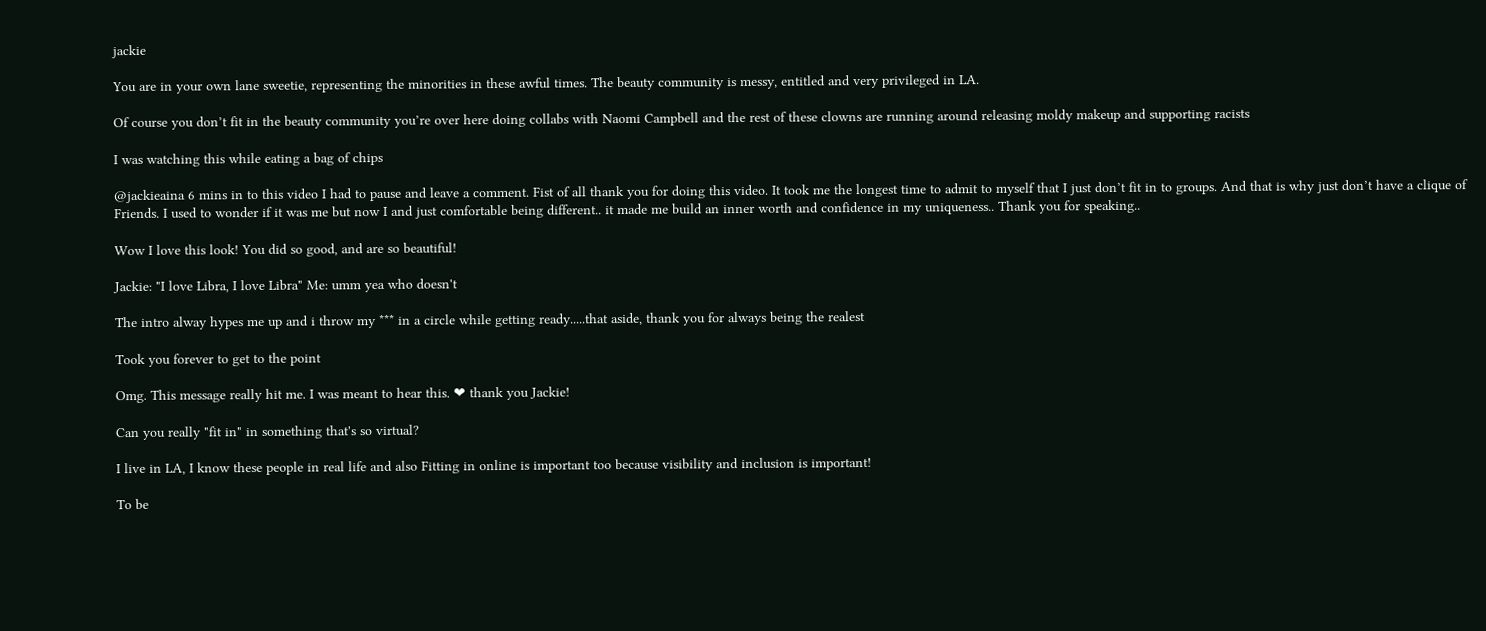jackie

You are in your own lane sweetie, representing the minorities in these awful times. The beauty community is messy, entitled and very privileged in LA.

Of course you don’t fit in the beauty community you’re over here doing collabs with Naomi Campbell and the rest of these clowns are running around releasing moldy makeup and supporting racists

I was watching this while eating a bag of chips

@jackieaina 6 mins in to this video I had to pause and leave a comment. Fist of all thank you for doing this video. It took me the longest time to admit to myself that I just don’t fit in to groups. And that is why just don’t have a clique of Friends. I used to wonder if it was me but now I and just comfortable being different.. it made me build an inner worth and confidence in my uniqueness.. Thank you for speaking..

Wow I love this look! You did so good, and are so beautiful!

Jackie: "I love Libra, I love Libra" Me: umm yea who doesn't

The intro alway hypes me up and i throw my *** in a circle while getting ready.....that aside, thank you for always being the realest

Took you forever to get to the point

Omg. This message really hit me. I was meant to hear this. ❤ thank you Jackie!

Can you really "fit in" in something that's so virtual?

I live in LA, I know these people in real life and also Fitting in online is important too because visibility and inclusion is important!

To be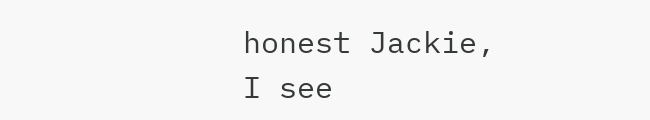honest Jackie, I see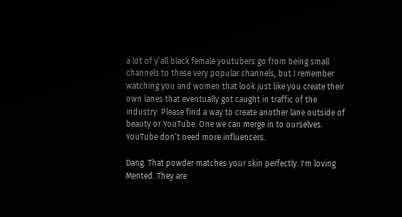a lot of y’all black female youtubers go from being small channels to these very popular channels, but I remember watching you and women that look just like you create their own lanes that eventually got caught in traffic of the industry. Please find a way to create another lane outside of beauty or YouTube. One we can merge in to ourselves. YouTube don’t need more influencers.

Dang. That powder matches your skin perfectly. I'm loving Mented. They are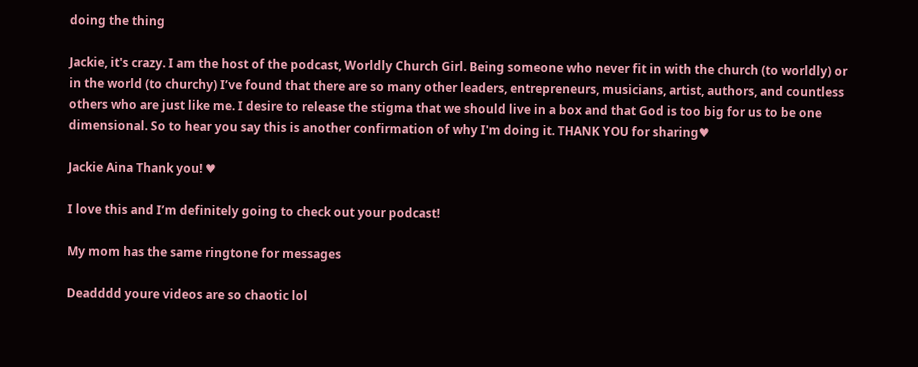doing the thing

Jackie, it's crazy. I am the host of the podcast, Worldly Church Girl. Being someone who never fit in with the church (to worldly) or in the world (to churchy) I’ve found that there are so many other leaders, entrepreneurs, musicians, artist, authors, and countless others who are just like me. I desire to release the stigma that we should live in a box and that God is too big for us to be one dimensional. So to hear you say this is another confirmation of why I'm doing it. THANK YOU for sharing♥

Jackie Aina Thank you! ♥

I love this and I’m definitely going to check out your podcast!

My mom has the same ringtone for messages

Deadddd youre videos are so chaotic lol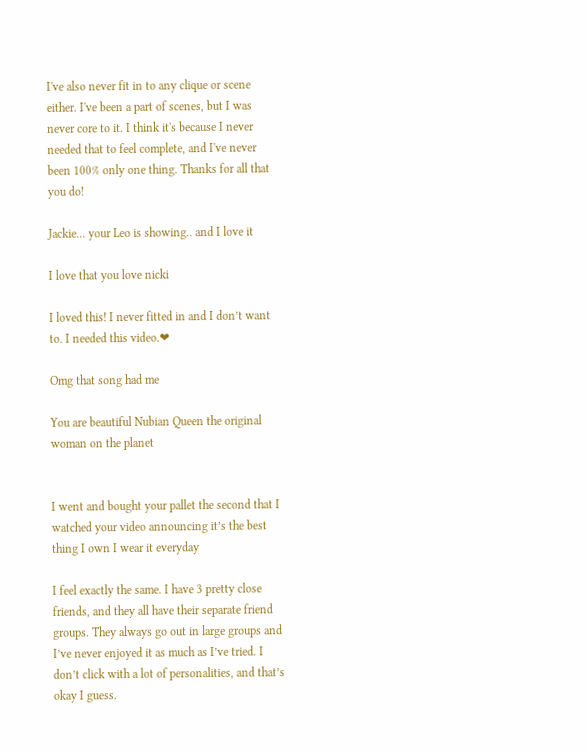I've also never fit in to any clique or scene either. I've been a part of scenes, but I was never core to it. I think it's because I never needed that to feel complete, and I've never been 100% only one thing. Thanks for all that you do!

Jackie... your Leo is showing.. and I love it

I love that you love nicki

I loved this! I never fitted in and I don’t want to. I needed this video.❤

Omg that song had me

You are beautiful Nubian Queen the original woman on the planet


I went and bought your pallet the second that I watched your video announcing it’s the best thing I own I wear it everyday

I feel exactly the same. I have 3 pretty close friends, and they all have their separate friend groups. They always go out in large groups and I’ve never enjoyed it as much as I’ve tried. I don’t click with a lot of personalities, and that’s okay I guess.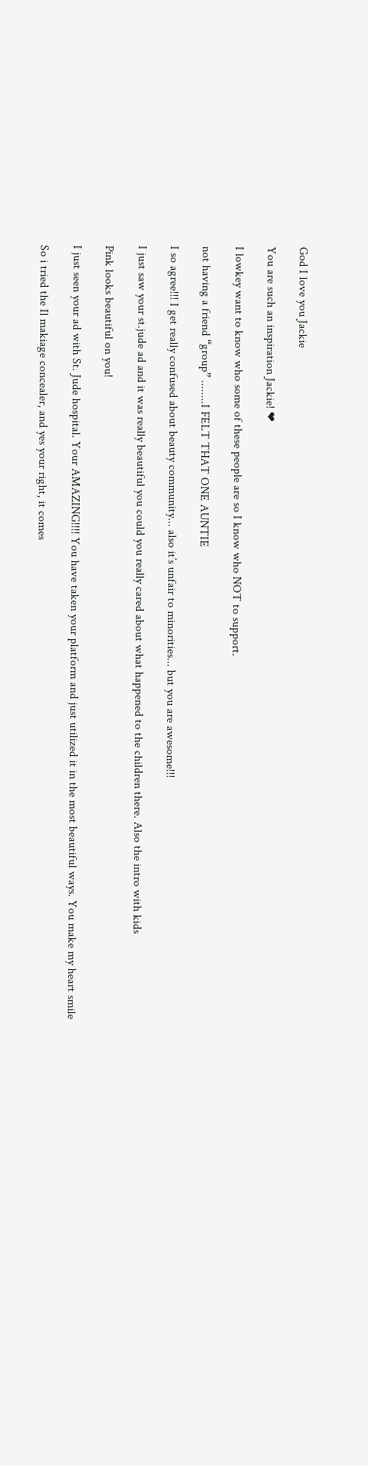God I love you Jackie

You are such an inspiration Jackie! ❤

I lowkey want to know who some of these people are so I know who NOT to support.

not having a friend “group” ........I FELT THAT ONE AUNTIE

I so agree!!! I get really confused about beauty community... also it’s unfair to minorities... but you are awesome!!!

I just saw your st.jude ad and it was really beautiful you could you really cared about what happened to the children there. Also the intro with kids

Pink looks beautiful on you!

I just seen your ad with St. Jude hospital. Your AMAZING!!!! You have taken your platform and just utilized it in the most beautiful ways. You make my heart smile

So i tried the Il makiage concealer, and yes your right, it comes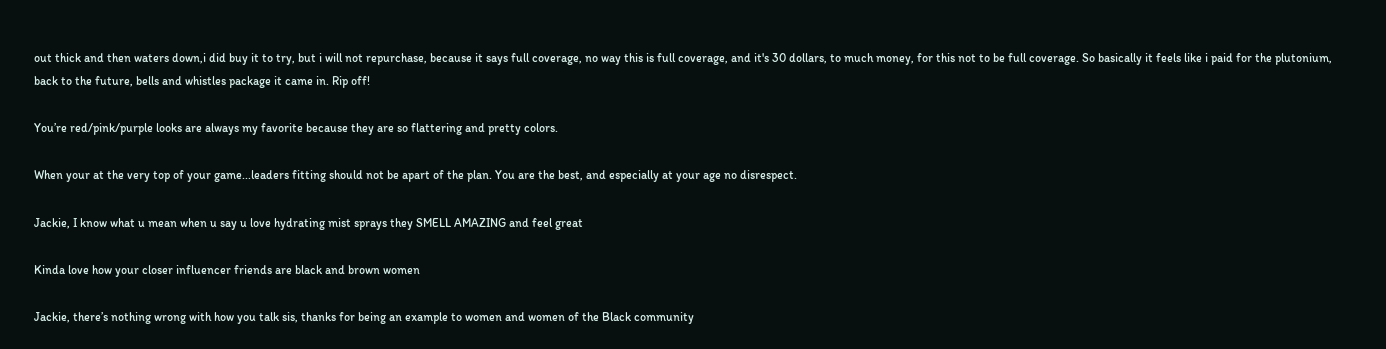out thick and then waters down,i did buy it to try, but i will not repurchase, because it says full coverage, no way this is full coverage, and it's 30 dollars, to much money, for this not to be full coverage. So basically it feels like i paid for the plutonium, back to the future, bells and whistles package it came in. Rip off!

You’re red/pink/purple looks are always my favorite because they are so flattering and pretty colors.

When your at the very top of your game...leaders fitting should not be apart of the plan. You are the best, and especially at your age no disrespect.

Jackie, I know what u mean when u say u love hydrating mist sprays they SMELL AMAZING and feel great

Kinda love how your closer influencer friends are black and brown women

Jackie, there’s nothing wrong with how you talk sis, thanks for being an example to women and women of the Black community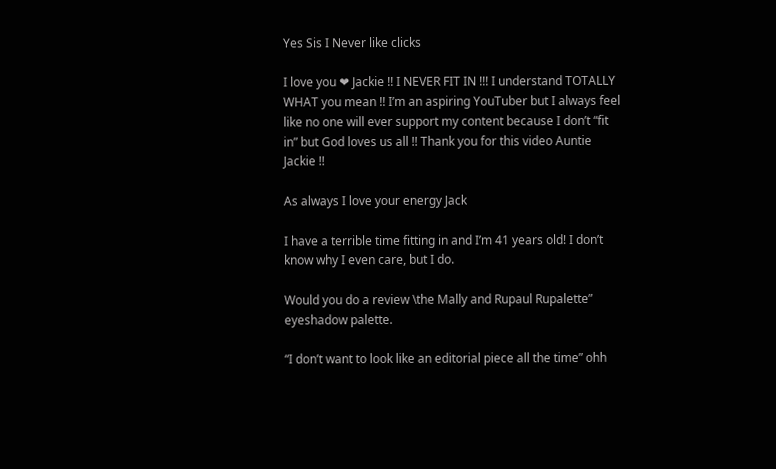Yes Sis I Never like clicks

I love you ❤ Jackie !! I NEVER FIT IN !!! I understand TOTALLY WHAT you mean !! I’m an aspiring YouTuber but I always feel like no one will ever support my content because I don’t “fit in” but God loves us all !! Thank you for this video Auntie Jackie !!

As always I love your energy Jack

I have a terrible time fitting in and I’m 41 years old! I don’t know why I even care, but I do.

Would you do a review \the Mally and Rupaul Rupalette” eyeshadow palette.

“I don’t want to look like an editorial piece all the time” ohh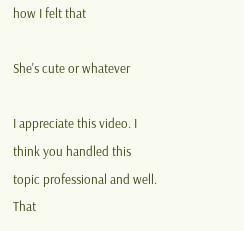how I felt that

She's cute or whatever

I appreciate this video. I think you handled this topic professional and well. That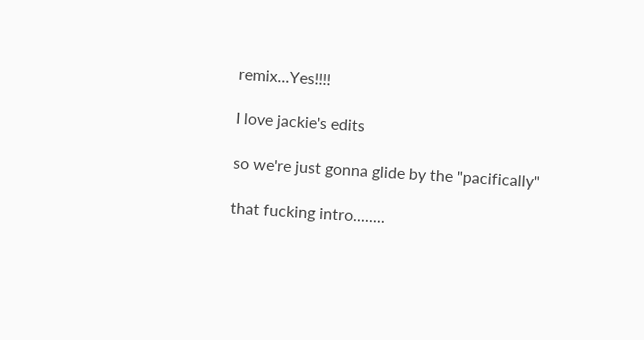remix...Yes!!!!

I love jackie's edits

so we're just gonna glide by the "pacifically"

that fucking intro........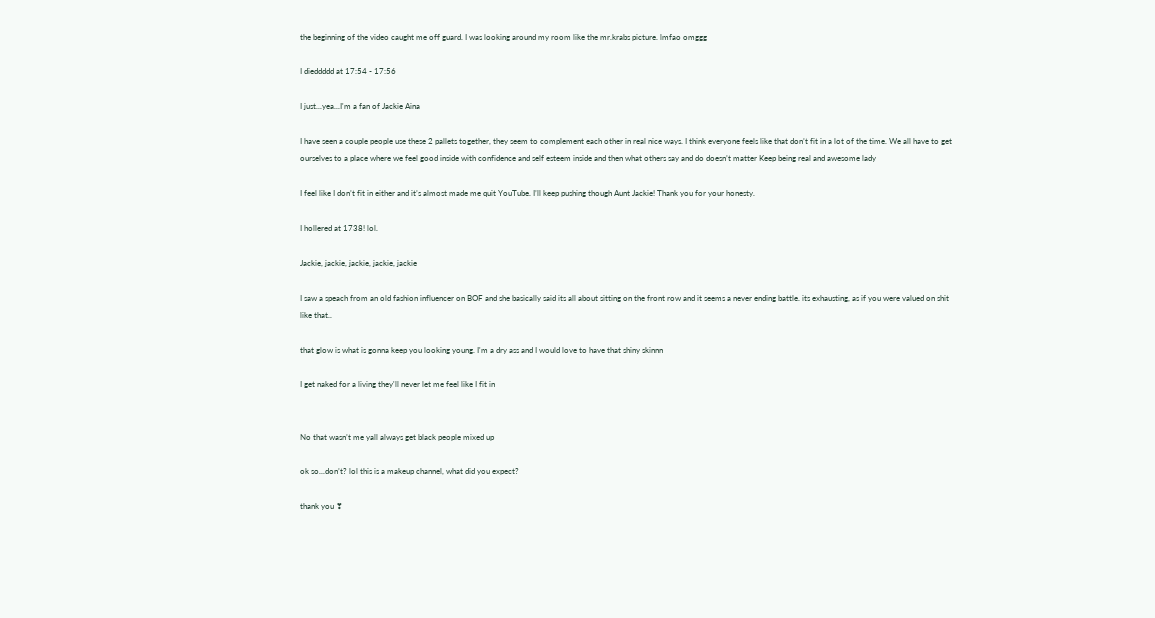the beginning of the video caught me off guard. I was looking around my room like the mr.krabs picture. lmfao omggg

I dieddddd at 17:54 - 17:56

I just...yea...I'm a fan of Jackie Aina

I have seen a couple people use these 2 pallets together, they seem to complement each other in real nice ways. I think everyone feels like that don’t fit in a lot of the time. We all have to get ourselves to a place where we feel good inside with confidence and self esteem inside and then what others say and do doesn’t matter Keep being real and awesome lady

I feel like I don’t fit in either and it’s almost made me quit YouTube. I’ll keep pushing though Aunt Jackie! Thank you for your honesty.

I hollered at 1738! lol.

Jackie, jackie, jackie, jackie, jackie

I saw a speach from an old fashion influencer on BOF and she basically said its all about sitting on the front row and it seems a never ending battle. its exhausting, as if you were valued on shit like that..

that glow is what is gonna keep you looking young. I'm a dry ass and I would love to have that shiny skinnn

I get naked for a living they'll never let me feel like I fit in


No that wasn’t me yall always get black people mixed up

ok so...don’t? lol this is a makeup channel, what did you expect?

thank you ❣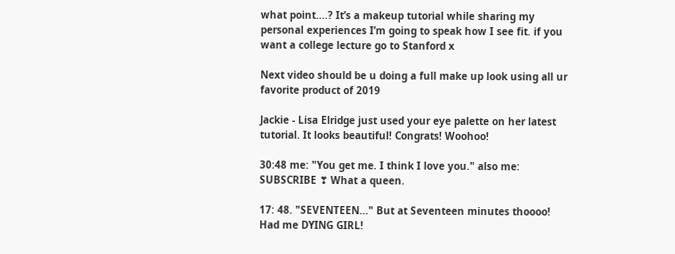what point....? It’s a makeup tutorial while sharing my personal experiences I’m going to speak how I see fit. if you want a college lecture go to Stanford x

Next video should be u doing a full make up look using all ur favorite product of 2019

Jackie - Lisa Elridge just used your eye palette on her latest tutorial. It looks beautiful! Congrats! Woohoo!

30:48 me: "You get me. I think I love you." also me: SUBSCRIBE ❣ What a queen.

17: 48. "SEVENTEEN..." But at Seventeen minutes thoooo! Had me DYING GIRL!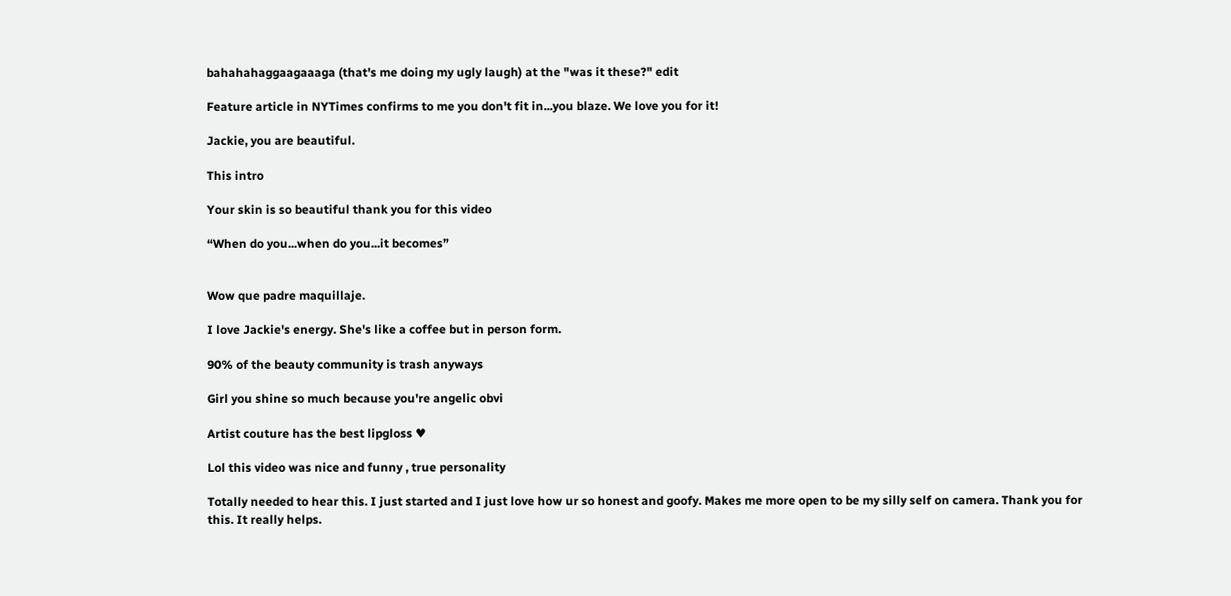bahahahaggaagaaaga (that's me doing my ugly laugh) at the "was it these?" edit

Feature article in NYTimes confirms to me you don't fit in...you blaze. We love you for it!

Jackie, you are beautiful.

This intro

Your skin is so beautiful thank you for this video

“When do you...when do you...it becomes”


Wow que padre maquillaje.

I love Jackie's energy. She's like a coffee but in person form.

90% of the beauty community is trash anyways

Girl you shine so much because you're angelic obvi

Artist couture has the best lipgloss ♥

Lol this video was nice and funny , true personality

Totally needed to hear this. I just started and I just love how ur so honest and goofy. Makes me more open to be my silly self on camera. Thank you for this. It really helps.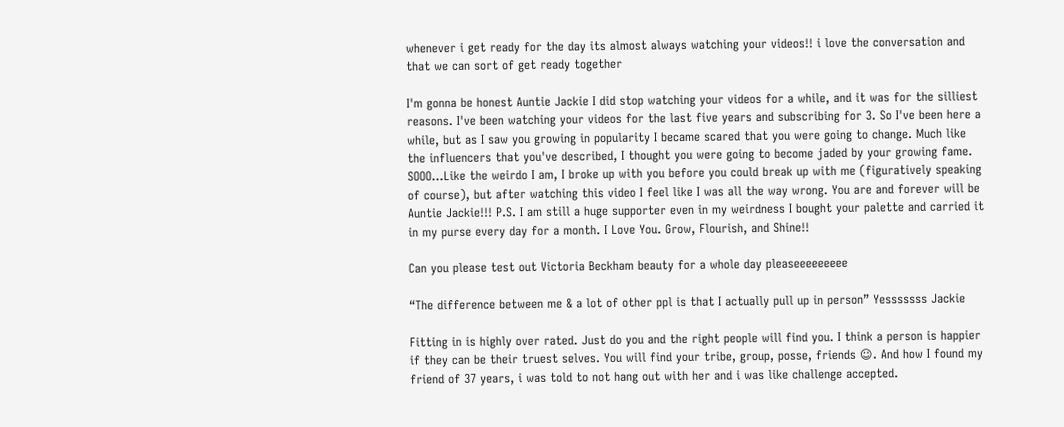whenever i get ready for the day its almost always watching your videos!! i love the conversation and that we can sort of get ready together

I'm gonna be honest Auntie Jackie I did stop watching your videos for a while, and it was for the silliest reasons. I've been watching your videos for the last five years and subscribing for 3. So I've been here a while, but as I saw you growing in popularity I became scared that you were going to change. Much like the influencers that you've described, I thought you were going to become jaded by your growing fame. SOOO...Like the weirdo I am, I broke up with you before you could break up with me (figuratively speaking of course), but after watching this video I feel like I was all the way wrong. You are and forever will be Auntie Jackie!!! P.S. I am still a huge supporter even in my weirdness I bought your palette and carried it in my purse every day for a month. I Love You. Grow, Flourish, and Shine!!

Can you please test out Victoria Beckham beauty for a whole day pleaseeeeeeeee

“The difference between me & a lot of other ppl is that I actually pull up in person” Yesssssss Jackie

Fitting in is highly over rated. Just do you and the right people will find you. I think a person is happier if they can be their truest selves. You will find your tribe, group, posse, friends ☺. And how I found my friend of 37 years, i was told to not hang out with her and i was like challenge accepted.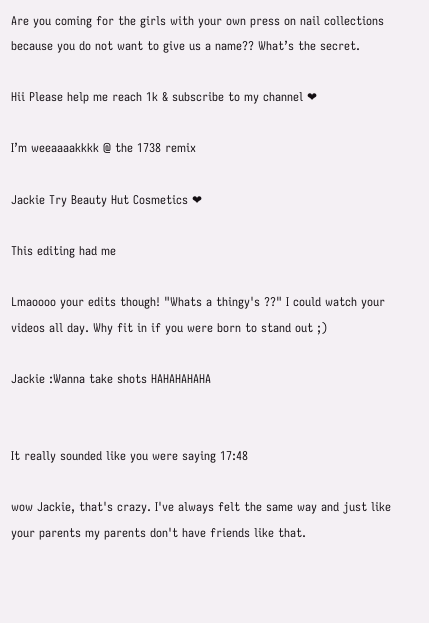Are you coming for the girls with your own press on nail collections because you do not want to give us a name?? What’s the secret.

Hii Please help me reach 1k & subscribe to my channel ❤

I’m weeaaaakkkk @ the 1738 remix

Jackie Try Beauty Hut Cosmetics ❤

This editing had me

Lmaoooo your edits though! "Whats a thingy's ??" I could watch your videos all day. Why fit in if you were born to stand out ;)

Jackie :Wanna take shots HAHAHAHAHA


It really sounded like you were saying 17:48

wow Jackie, that's crazy. I've always felt the same way and just like your parents my parents don't have friends like that.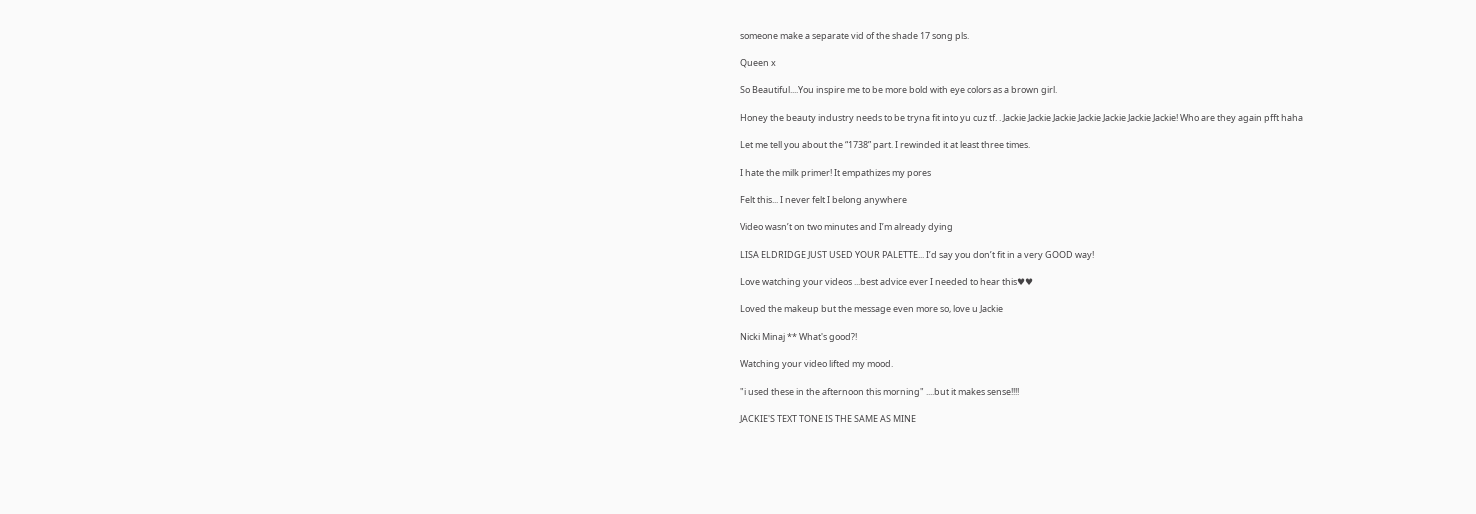someone make a separate vid of the shade 17 song pls.

Queen x

So Beautiful....You inspire me to be more bold with eye colors as a brown girl.

Honey the beauty industry needs to be tryna fit into yu cuz tf. . Jackie Jackie Jackie Jackie Jackie Jackie Jackie! Who are they again pfft haha

Let me tell you about the “1738” part. I rewinded it at least three times.

I hate the milk primer! It empathizes my pores

Felt this... I never felt I belong anywhere

Video wasn’t on two minutes and I’m already dying

LISA ELDRIDGE JUST USED YOUR PALETTE... I’d say you don’t fit in a very GOOD way!

Love watching your videos ...best advice ever I needed to hear this♥♥

Loved the makeup but the message even more so, love u Jackie

Nicki Minaj ** What's good?!

Watching your video lifted my mood.

"i used these in the afternoon this morning" ....but it makes sense!!!!

JACKIE'S TEXT TONE IS THE SAME AS MINE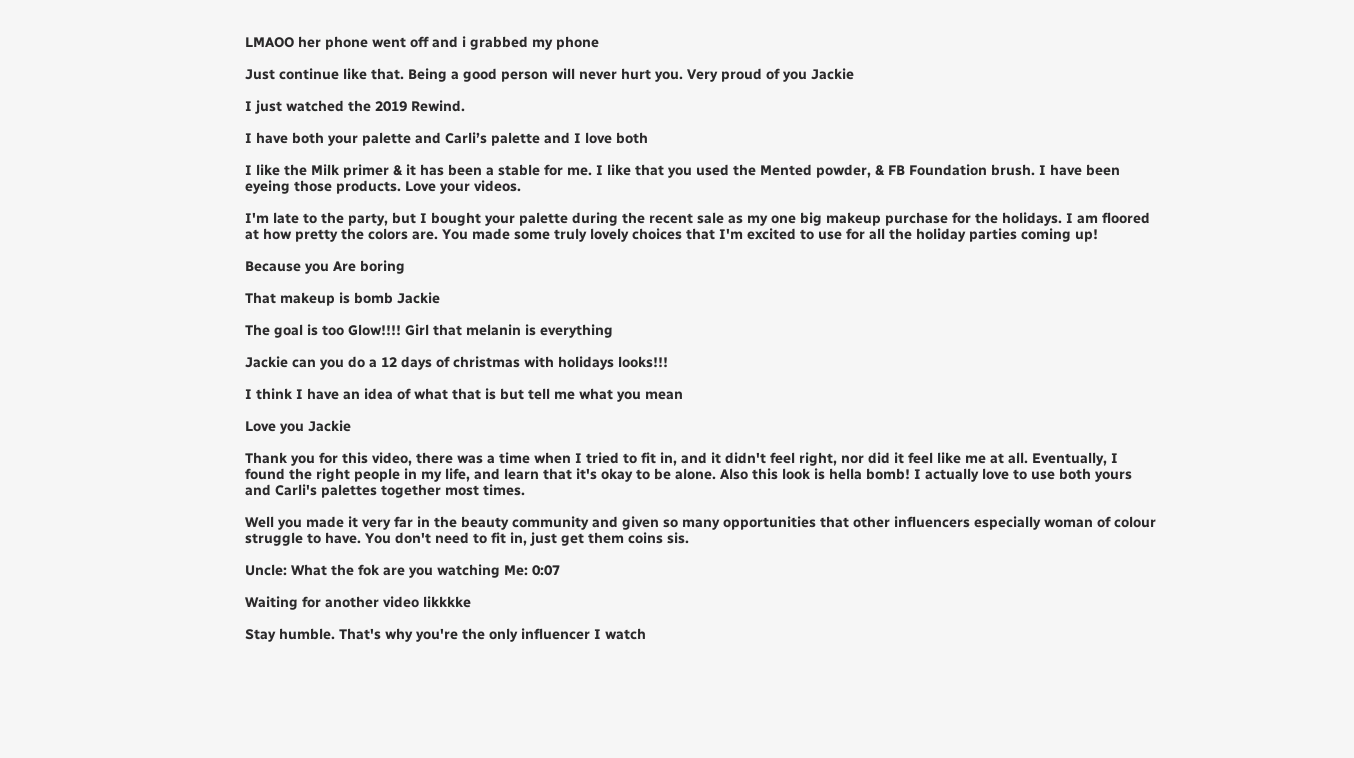LMAOO her phone went off and i grabbed my phone

Just continue like that. Being a good person will never hurt you. Very proud of you Jackie

I just watched the 2019 Rewind.

I have both your palette and Carli’s palette and I love both

I like the Milk primer & it has been a stable for me. I like that you used the Mented powder, & FB Foundation brush. I have been eyeing those products. Love your videos.

I'm late to the party, but I bought your palette during the recent sale as my one big makeup purchase for the holidays. I am floored at how pretty the colors are. You made some truly lovely choices that I'm excited to use for all the holiday parties coming up!

Because you Are boring

That makeup is bomb Jackie

The goal is too Glow!!!! Girl that melanin is everything

Jackie can you do a 12 days of christmas with holidays looks!!!

I think I have an idea of what that is but tell me what you mean

Love you Jackie

Thank you for this video, there was a time when I tried to fit in, and it didn't feel right, nor did it feel like me at all. Eventually, I found the right people in my life, and learn that it's okay to be alone. Also this look is hella bomb! I actually love to use both yours and Carli's palettes together most times.

Well you made it very far in the beauty community and given so many opportunities that other influencers especially woman of colour struggle to have. You don't need to fit in, just get them coins sis.

Uncle: What the fok are you watching Me: 0:07

Waiting for another video likkkke

Stay humble. That's why you're the only influencer I watch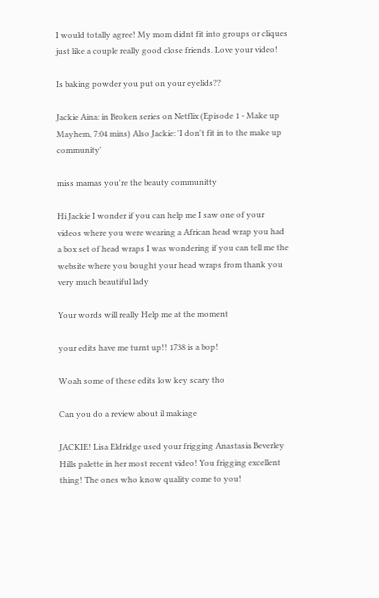I would totally agree! My mom didnt fit into groups or cliques just like a couple really good close friends. Love your video!

Is baking powder you put on your eyelids??

Jackie Aina: in Broken series on Netflix (Episode 1 - Make up Mayhem, 7:04 mins) Also Jackie: 'I don't fit in to the make up community'

miss mamas you're the beauty communitty

Hi Jackie I wonder if you can help me I saw one of your videos where you were wearing a African head wrap you had a box set of head wraps I was wondering if you can tell me the website where you bought your head wraps from thank you very much beautiful lady

Your words will really Help me at the moment

your edits have me turnt up!! 1738 is a bop!

Woah some of these edits low key scary tho

Can you do a review about il makiage

JACKIE! Lisa Eldridge used your frigging Anastasia Beverley Hills palette in her most recent video! You frigging excellent thing! The ones who know quality come to you!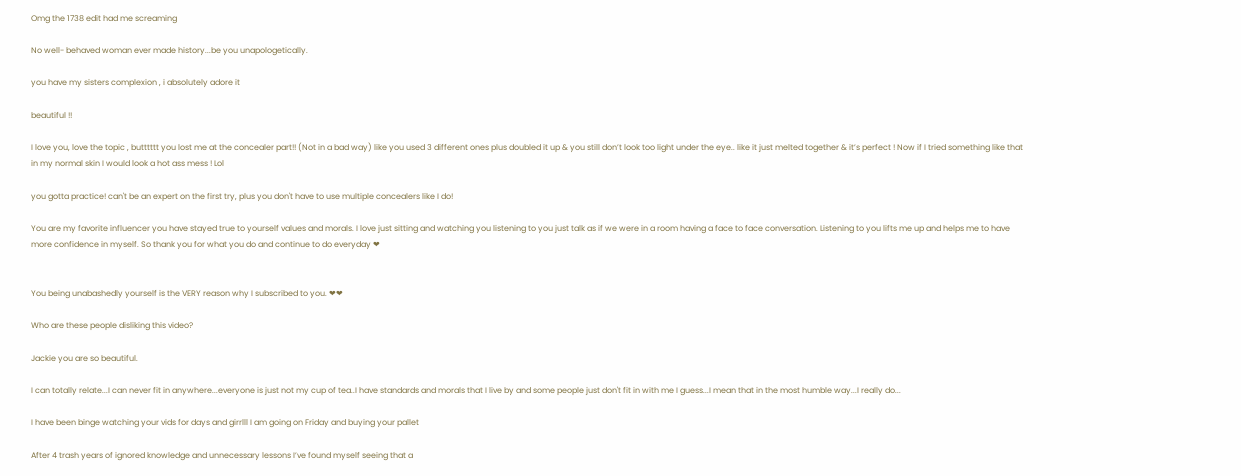Omg the 1738 edit had me screaming

No well- behaved woman ever made history...be you unapologetically.

you have my sisters complexion , i absolutely adore it

beautiful !!

I love you, love the topic , butttttt you lost me at the concealer part!! (Not in a bad way) like you used 3 different ones plus doubled it up & you still don’t look too light under the eye.. like it just melted together & it’s perfect ! Now if I tried something like that in my normal skin I would look a hot ass mess ! Lol

you gotta practice! can't be an expert on the first try, plus you don't have to use multiple concealers like I do!

You are my favorite influencer you have stayed true to yourself values and morals. I love just sitting and watching you listening to you just talk as if we were in a room having a face to face conversation. Listening to you lifts me up and helps me to have more confidence in myself. So thank you for what you do and continue to do everyday ❤


You being unabashedly yourself is the VERY reason why I subscribed to you. ❤❤

Who are these people disliking this video?

Jackie you are so beautiful.

I can totally relate...I can never fit in anywhere...everyone is just not my cup of tea..I have standards and morals that I live by and some people just don't fit in with me I guess...I mean that in the most humble way...I really do...

I have been binge watching your vids for days and girrlll I am going on Friday and buying your pallet

After 4 trash years of ignored knowledge and unnecessary lessons I’ve found myself seeing that a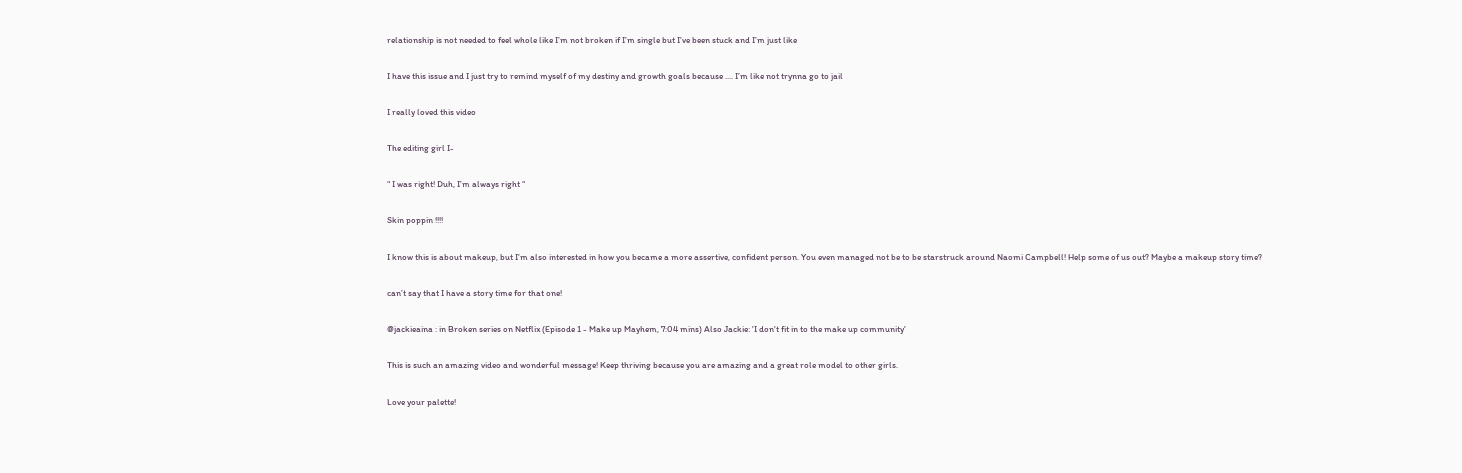relationship is not needed to feel whole like I’m not broken if I’m single but I’ve been stuck and I’m just like

I have this issue and I just try to remind myself of my destiny and growth goals because .... I’m like not trynna go to jail

I really loved this video

The editing girl I-

“ I was right! Duh, I’m always right “

Skin poppin !!!!

I know this is about makeup, but I'm also interested in how you became a more assertive, confident person. You even managed not be to be starstruck around Naomi Campbell! Help some of us out? Maybe a makeup story time?

can’t say that I have a story time for that one!

@jackieaina : in Broken series on Netflix (Episode 1 - Make up Mayhem, 7:04 mins) Also Jackie: 'I don't fit in to the make up community'

This is such an amazing video and wonderful message! Keep thriving because you are amazing and a great role model to other girls.

Love your palette!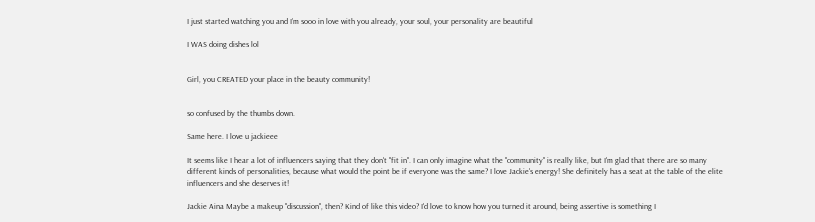I just started watching you and I’m sooo in love with you already, your soul, your personality are beautiful

I WAS doing dishes lol


Girl, you CREATED your place in the beauty community!


so confused by the thumbs down.

Same here. I love u jackieee

It seems like I hear a lot of influencers saying that they don't "fit in". I can only imagine what the "community" is really like, but I'm glad that there are so many different kinds of personalities, because what would the point be if everyone was the same? I love Jackie's energy! She definitely has a seat at the table of the elite influencers and she deserves it!

Jackie Aina Maybe a makeup "discussion", then? Kind of like this video? I'd love to know how you turned it around, being assertive is something I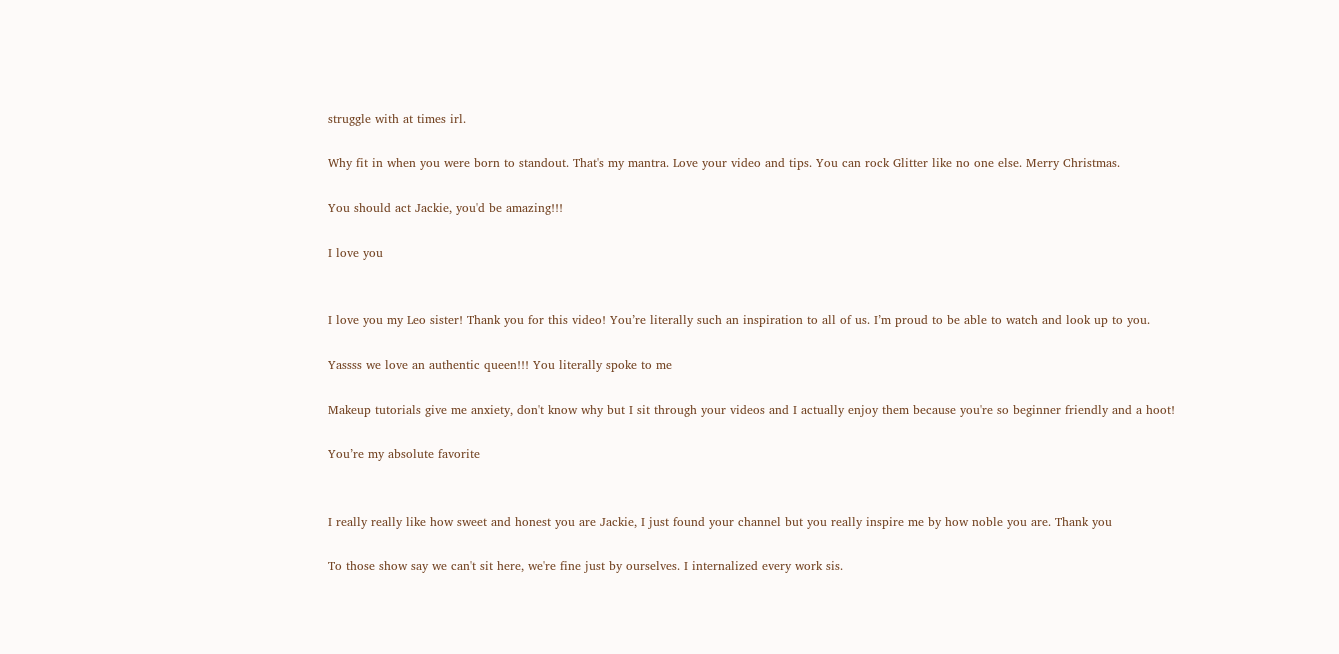struggle with at times irl.

Why fit in when you were born to standout. That's my mantra. Love your video and tips. You can rock Glitter like no one else. Merry Christmas.

You should act Jackie, you'd be amazing!!!

I love you


I love you my Leo sister! Thank you for this video! You’re literally such an inspiration to all of us. I’m proud to be able to watch and look up to you.

Yassss we love an authentic queen!!! You literally spoke to me

Makeup tutorials give me anxiety, don't know why but I sit through your videos and I actually enjoy them because you're so beginner friendly and a hoot!

You’re my absolute favorite


I really really like how sweet and honest you are Jackie, I just found your channel but you really inspire me by how noble you are. Thank you

To those show say we can't sit here, we're fine just by ourselves. I internalized every work sis.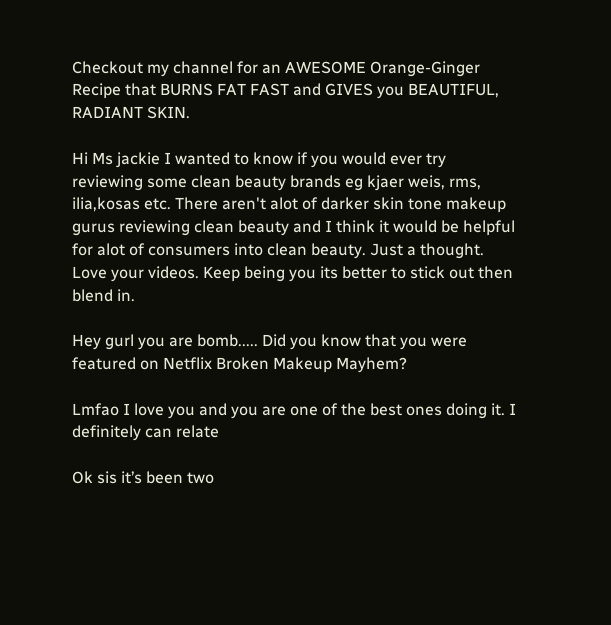Checkout my channel for an AWESOME Orange-Ginger Recipe that BURNS FAT FAST and GIVES you BEAUTIFUL, RADIANT SKIN.

Hi Ms jackie I wanted to know if you would ever try reviewing some clean beauty brands eg kjaer weis, rms, ilia,kosas etc. There aren't alot of darker skin tone makeup gurus reviewing clean beauty and I think it would be helpful for alot of consumers into clean beauty. Just a thought. Love your videos. Keep being you its better to stick out then blend in.

Hey gurl you are bomb..... Did you know that you were featured on Netflix Broken Makeup Mayhem?

Lmfao I love you and you are one of the best ones doing it. I definitely can relate

Ok sis it’s been two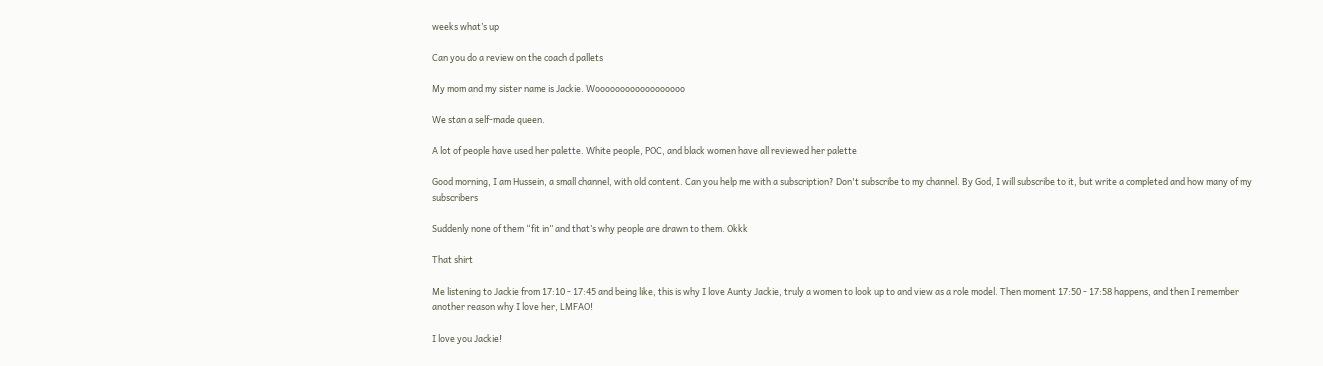weeks what’s up

Can you do a review on the coach d pallets

My mom and my sister name is Jackie. Woooooooooooooooooo

We stan a self-made queen.

A lot of people have used her palette. White people, POC, and black women have all reviewed her palette

Good morning, I am Hussein, a small channel, with old content. Can you help me with a subscription? Don't subscribe to my channel. By God, I will subscribe to it, but write a completed and how many of my subscribers

Suddenly none of them “fit in” and that’s why people are drawn to them. Okkk

That shirt

Me listening to Jackie from 17:10 - 17:45 and being like, this is why I love Aunty Jackie, truly a women to look up to and view as a role model. Then moment 17:50 - 17:58 happens, and then I remember another reason why I love her, LMFAO!

I love you Jackie!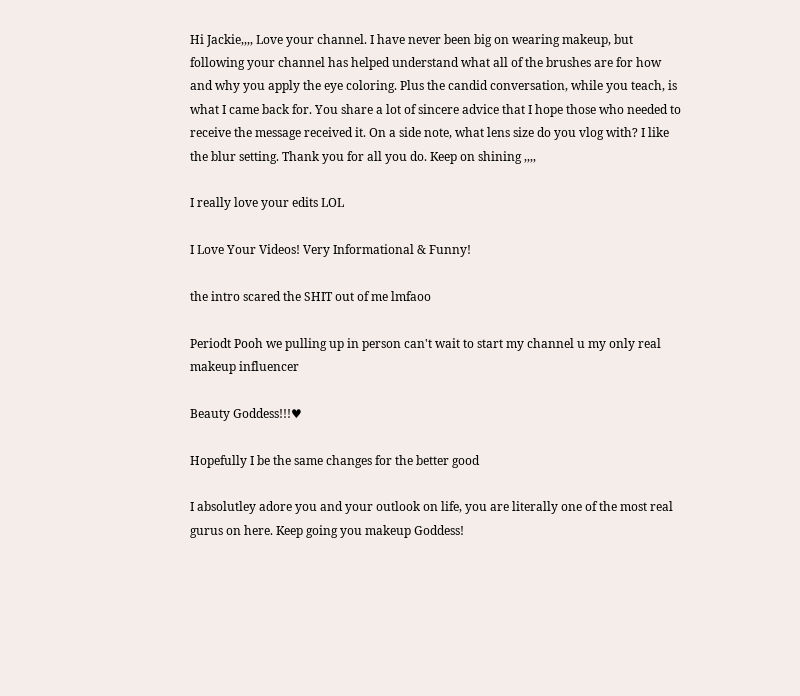Hi Jackie,,,, Love your channel. I have never been big on wearing makeup, but following your channel has helped understand what all of the brushes are for how and why you apply the eye coloring. Plus the candid conversation, while you teach, is what I came back for. You share a lot of sincere advice that I hope those who needed to receive the message received it. On a side note, what lens size do you vlog with? I like the blur setting. Thank you for all you do. Keep on shining ,,,,

I really love your edits LOL

I Love Your Videos! Very Informational & Funny!

the intro scared the SHIT out of me lmfaoo

Periodt Pooh we pulling up in person can't wait to start my channel u my only real makeup influencer

Beauty Goddess!!!♥

Hopefully I be the same changes for the better good

I absolutley adore you and your outlook on life, you are literally one of the most real gurus on here. Keep going you makeup Goddess!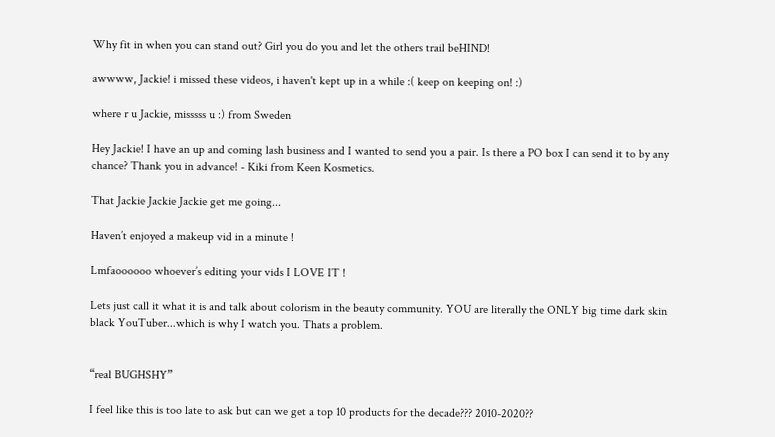Why fit in when you can stand out? Girl you do you and let the others trail beHIND!

awwww, Jackie! i missed these videos, i haven't kept up in a while :( keep on keeping on! :)

where r u Jackie, misssss u :) from Sweden

Hey Jackie! I have an up and coming lash business and I wanted to send you a pair. Is there a PO box I can send it to by any chance? Thank you in advance! - Kiki from Keen Kosmetics.

That Jackie Jackie Jackie get me going...

Haven’t enjoyed a makeup vid in a minute !

Lmfaoooooo whoever’s editing your vids I LOVE IT !

Lets just call it what it is and talk about colorism in the beauty community. YOU are literally the ONLY big time dark skin black YouTuber...which is why I watch you. Thats a problem.


“real BUGHSHY”

I feel like this is too late to ask but can we get a top 10 products for the decade??? 2010-2020??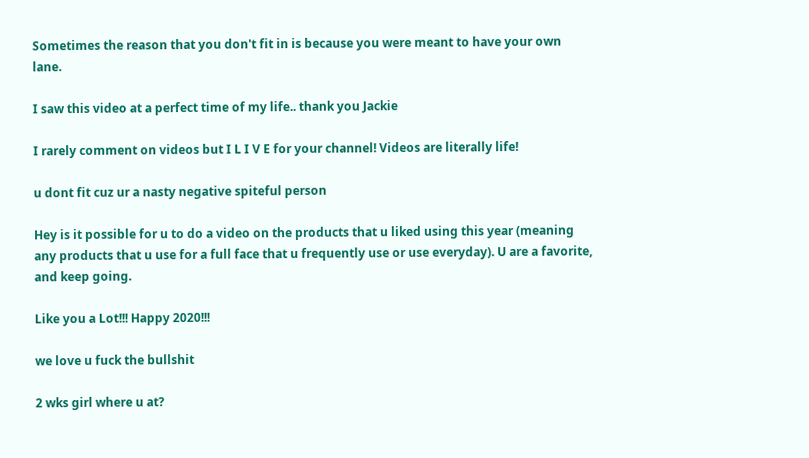Sometimes the reason that you don't fit in is because you were meant to have your own lane.

I saw this video at a perfect time of my life.. thank you Jackie

I rarely comment on videos but I L I V E for your channel! Videos are literally life!

u dont fit cuz ur a nasty negative spiteful person

Hey is it possible for u to do a video on the products that u liked using this year (meaning any products that u use for a full face that u frequently use or use everyday). U are a favorite, and keep going.

Like you a Lot!!! Happy 2020!!!

we love u fuck the bullshit

2 wks girl where u at?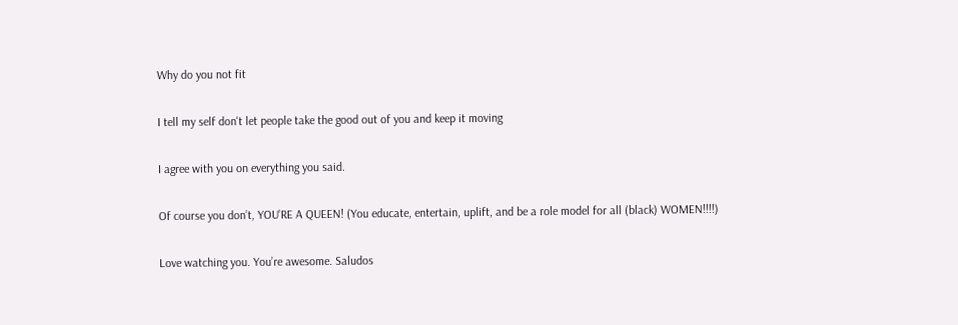Why do you not fit

I tell my self don't let people take the good out of you and keep it moving

I agree with you on everything you said.

Of course you don’t, YOU’RE A QUEEN! (You educate, entertain, uplift, and be a role model for all (black) WOMEN!!!!)

Love watching you. You’re awesome. Saludos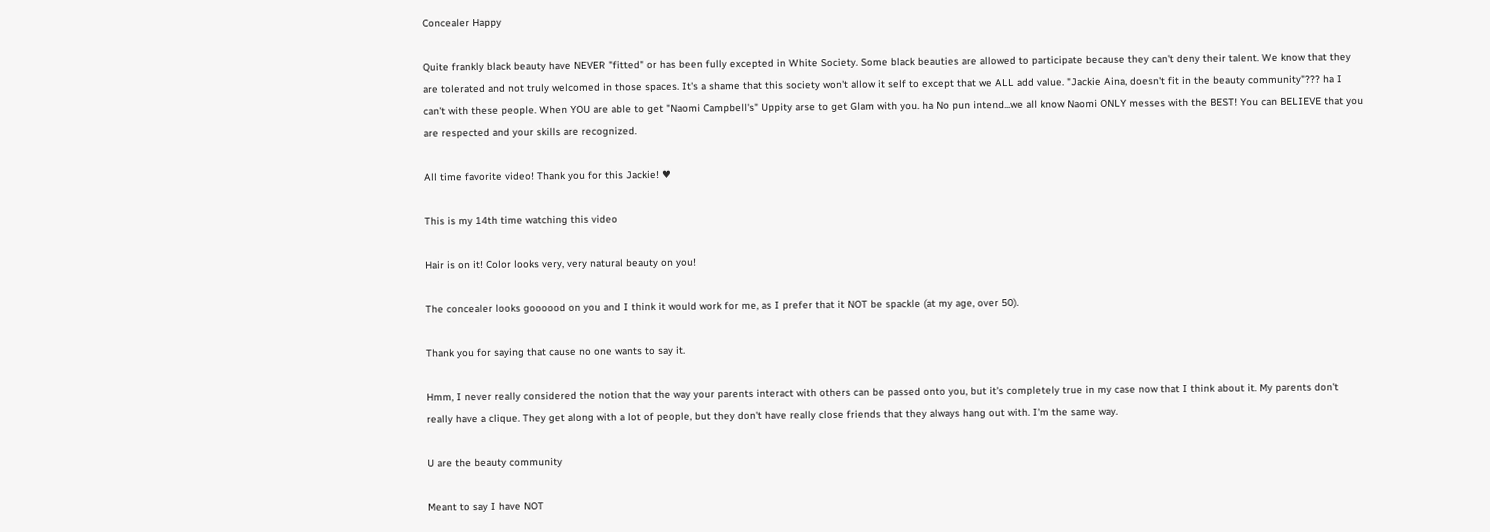Concealer Happy

Quite frankly black beauty have NEVER "fitted" or has been fully excepted in White Society. Some black beauties are allowed to participate because they can't deny their talent. We know that they are tolerated and not truly welcomed in those spaces. It's a shame that this society won't allow it self to except that we ALL add value. "Jackie Aina, doesn't fit in the beauty community"??? ha I can't with these people. When YOU are able to get "Naomi Campbell's" Uppity arse to get Glam with you. ha No pun intend...we all know Naomi ONLY messes with the BEST! You can BELIEVE that you are respected and your skills are recognized.

All time favorite video! Thank you for this Jackie! ♥

This is my 14th time watching this video

Hair is on it! Color looks very, very natural beauty on you!

The concealer looks goooood on you and I think it would work for me, as I prefer that it NOT be spackle (at my age, over 50).

Thank you for saying that cause no one wants to say it.

Hmm, I never really considered the notion that the way your parents interact with others can be passed onto you, but it's completely true in my case now that I think about it. My parents don't really have a clique. They get along with a lot of people, but they don't have really close friends that they always hang out with. I'm the same way.

U are the beauty community

Meant to say I have NOT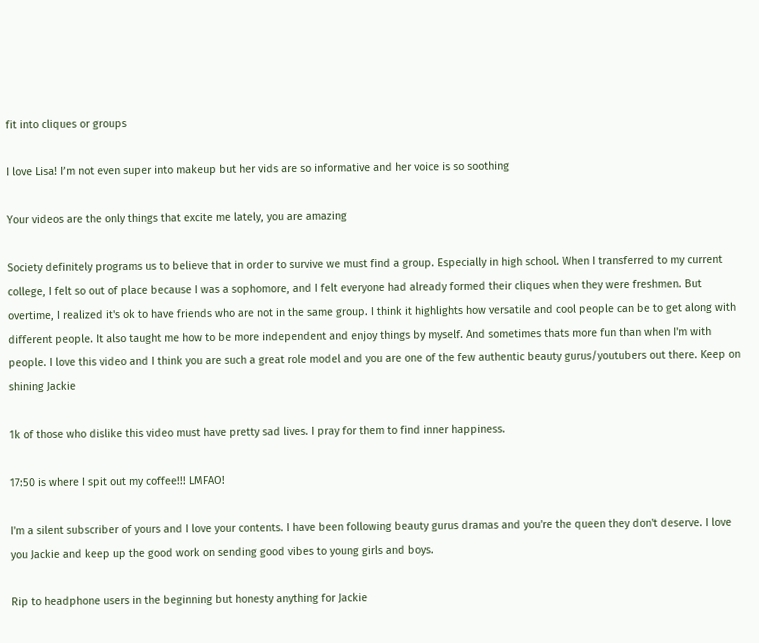fit into cliques or groups

I love Lisa! I’m not even super into makeup but her vids are so informative and her voice is so soothing

Your videos are the only things that excite me lately, you are amazing

Society definitely programs us to believe that in order to survive we must find a group. Especially in high school. When I transferred to my current college, I felt so out of place because I was a sophomore, and I felt everyone had already formed their cliques when they were freshmen. But overtime, I realized it's ok to have friends who are not in the same group. I think it highlights how versatile and cool people can be to get along with different people. It also taught me how to be more independent and enjoy things by myself. And sometimes thats more fun than when I'm with people. I love this video and I think you are such a great role model and you are one of the few authentic beauty gurus/youtubers out there. Keep on shining Jackie

1k of those who dislike this video must have pretty sad lives. I pray for them to find inner happiness.

17:50 is where I spit out my coffee!!! LMFAO!

I'm a silent subscriber of yours and I love your contents. I have been following beauty gurus dramas and you're the queen they don't deserve. I love you Jackie and keep up the good work on sending good vibes to young girls and boys.

Rip to headphone users in the beginning but honesty anything for Jackie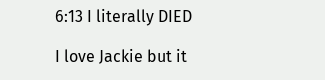6:13 I literally DIED

I love Jackie but it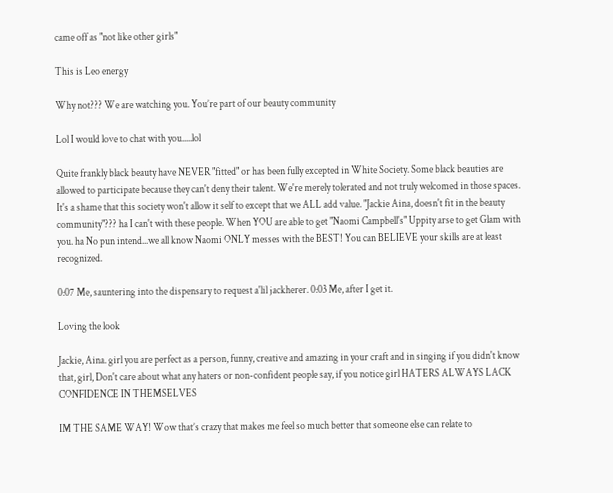came off as "not like other girls"

This is Leo energy

Why not??? We are watching you. You’re part of our beauty community

Lol I would love to chat with you.....lol

Quite frankly black beauty have NEVER "fitted" or has been fully excepted in White Society. Some black beauties are allowed to participate because they can't deny their talent. We're merely tolerated and not truly welcomed in those spaces. It's a shame that this society won't allow it self to except that we ALL add value. "Jackie Aina, doesn't fit in the beauty community"??? ha I can't with these people. When YOU are able to get "Naomi Campbell's" Uppity arse to get Glam with you. ha No pun intend...we all know Naomi ONLY messes with the BEST! You can BELIEVE your skills are at least recognized.

0:07 Me, sauntering into the dispensary to request a'lil jackherer. 0:03 Me, after I get it.

Loving the look

Jackie, Aina. girl you are perfect as a person, funny, creative and amazing in your craft and in singing if you didn't know that, girl, Don't care about what any haters or non-confident people say, if you notice girl HATERS ALWAYS LACK CONFIDENCE IN THEMSELVES

IM THE SAME WAY! Wow that’s crazy that makes me feel so much better that someone else can relate to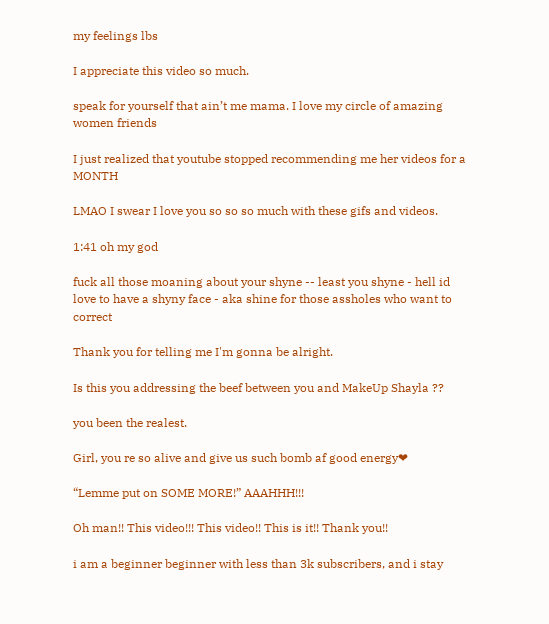my feelings lbs

I appreciate this video so much.

speak for yourself that ain’t me mama. I love my circle of amazing women friends

I just realized that youtube stopped recommending me her videos for a MONTH

LMAO I swear I love you so so so much with these gifs and videos.

1:41 oh my god

fuck all those moaning about your shyne -- least you shyne - hell id love to have a shyny face - aka shine for those assholes who want to correct

Thank you for telling me I'm gonna be alright.

Is this you addressing the beef between you and MakeUp Shayla ??

you been the realest.

Girl, you re so alive and give us such bomb af good energy❤

“Lemme put on SOME MORE!” AAAHHH!!!

Oh man!! This video!!! This video!! This is it!! Thank you!!

i am a beginner beginner with less than 3k subscribers, and i stay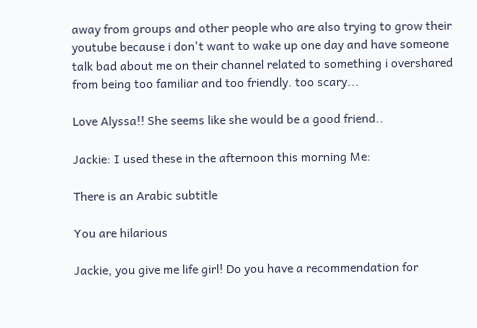away from groups and other people who are also trying to grow their youtube because i don't want to wake up one day and have someone talk bad about me on their channel related to something i overshared from being too familiar and too friendly. too scary...

Love Alyssa!! She seems like she would be a good friend..

Jackie: I used these in the afternoon this morning Me:

There is an Arabic subtitle

You are hilarious

Jackie, you give me life girl! Do you have a recommendation for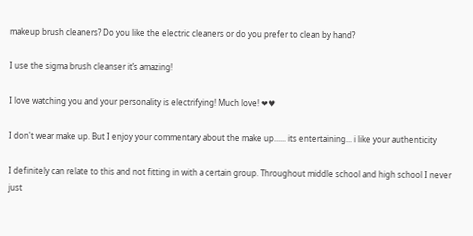makeup brush cleaners? Do you like the electric cleaners or do you prefer to clean by hand?

I use the sigma brush cleanser it’s amazing!

I love watching you and your personality is electrifying! Much love! ❤♥

I don't wear make up. But I enjoy your commentary about the make up...... its entertaining... i like your authenticity

I definitely can relate to this and not fitting in with a certain group. Throughout middle school and high school I never just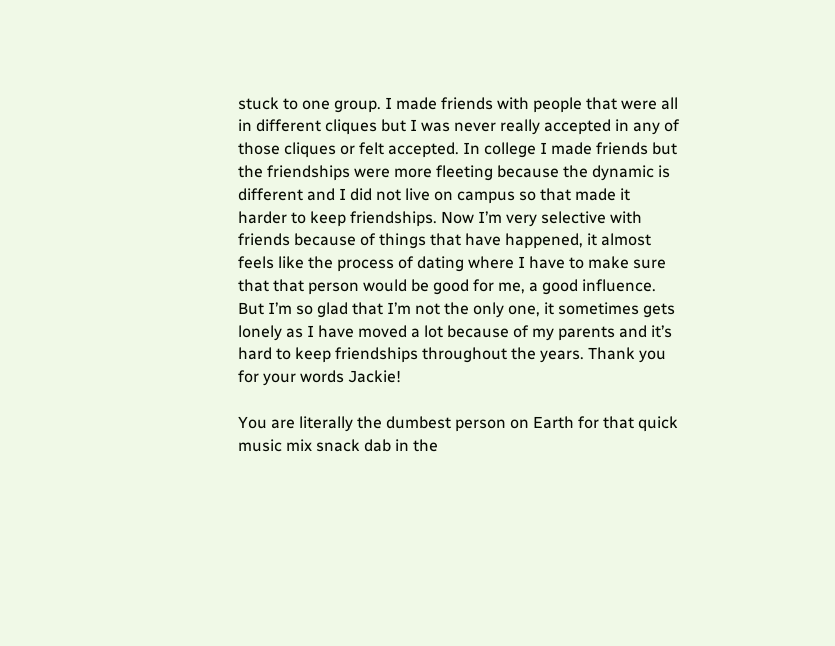stuck to one group. I made friends with people that were all in different cliques but I was never really accepted in any of those cliques or felt accepted. In college I made friends but the friendships were more fleeting because the dynamic is different and I did not live on campus so that made it harder to keep friendships. Now I’m very selective with friends because of things that have happened, it almost feels like the process of dating where I have to make sure that that person would be good for me, a good influence. But I’m so glad that I’m not the only one, it sometimes gets lonely as I have moved a lot because of my parents and it’s hard to keep friendships throughout the years. Thank you for your words Jackie!

You are literally the dumbest person on Earth for that quick music mix snack dab in the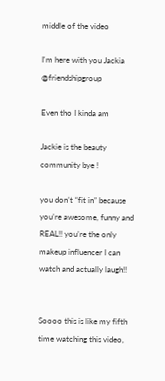middle of the video

I'm here with you Jackia @friendshipgroup

Even tho I kinda am

Jackie is the beauty community bye !

you don’t “fit in” because you’re awesome, funny and REAL!! you’re the only makeup influencer I can watch and actually laugh!!


Soooo this is like my fifth time watching this video,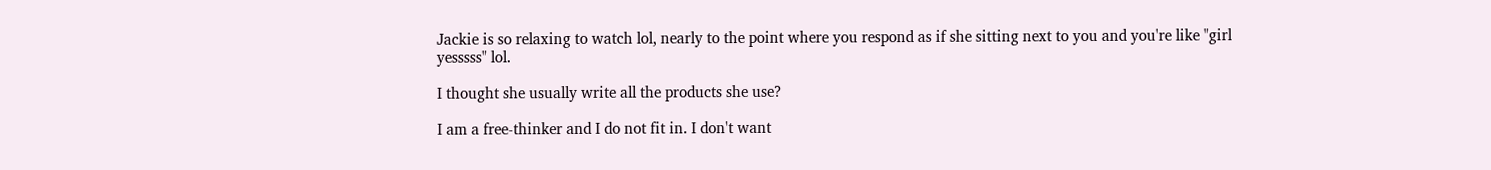Jackie is so relaxing to watch lol, nearly to the point where you respond as if she sitting next to you and you're like "girl yesssss" lol.

I thought she usually write all the products she use?

I am a free-thinker and I do not fit in. I don't want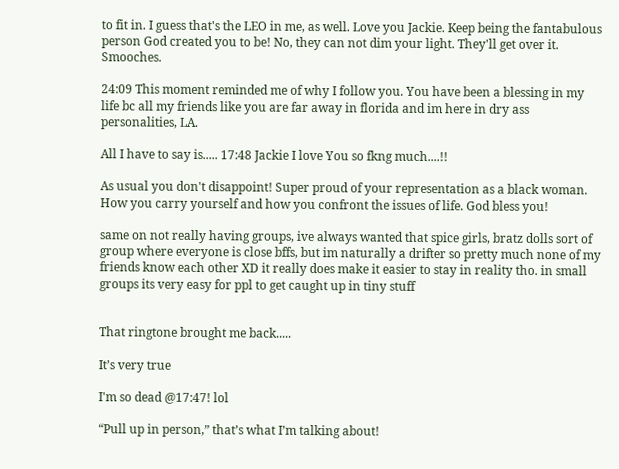to fit in. I guess that's the LEO in me, as well. Love you Jackie. Keep being the fantabulous person God created you to be! No, they can not dim your light. They'll get over it. Smooches.

24:09 This moment reminded me of why I follow you. You have been a blessing in my life bc all my friends like you are far away in florida and im here in dry ass personalities, LA.

All I have to say is..... 17:48 Jackie I love You so fkng much....!!

As usual you don't disappoint! Super proud of your representation as a black woman. How you carry yourself and how you confront the issues of life. God bless you!

same on not really having groups, ive always wanted that spice girls, bratz dolls sort of group where everyone is close bffs, but im naturally a drifter so pretty much none of my friends know each other XD it really does make it easier to stay in reality tho. in small groups its very easy for ppl to get caught up in tiny stuff


That ringtone brought me back.....

It’s very true

I'm so dead @17:47! lol

“Pull up in person,” that’s what I’m talking about!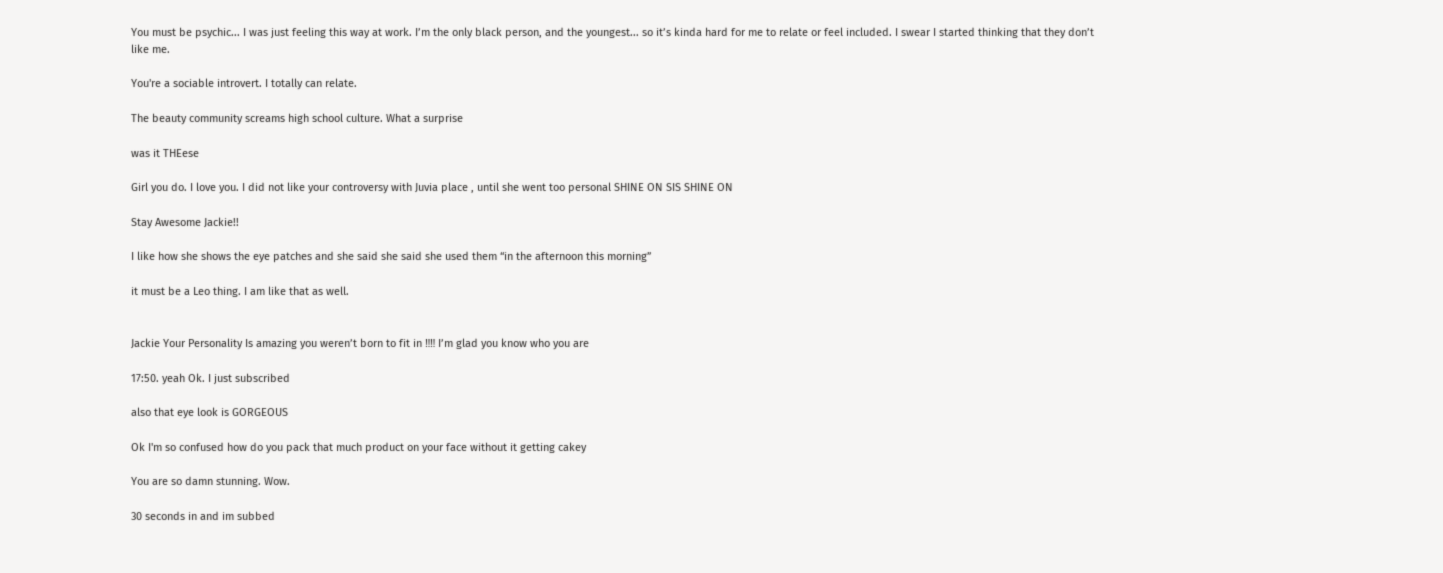You must be psychic... I was just feeling this way at work. I’m the only black person, and the youngest... so it’s kinda hard for me to relate or feel included. I swear I started thinking that they don’t like me.

You're a sociable introvert. I totally can relate.

The beauty community screams high school culture. What a surprise

was it THEese

Girl you do. I love you. I did not like your controversy with Juvia place , until she went too personal SHINE ON SIS SHINE ON

Stay Awesome Jackie!!

I like how she shows the eye patches and she said she said she used them “in the afternoon this morning”

it must be a Leo thing. I am like that as well.


Jackie Your Personality Is amazing you weren’t born to fit in ‼‼ I’m glad you know who you are

17:50. yeah Ok. I just subscribed

also that eye look is GORGEOUS

Ok I'm so confused how do you pack that much product on your face without it getting cakey

You are so damn stunning. Wow.

30 seconds in and im subbed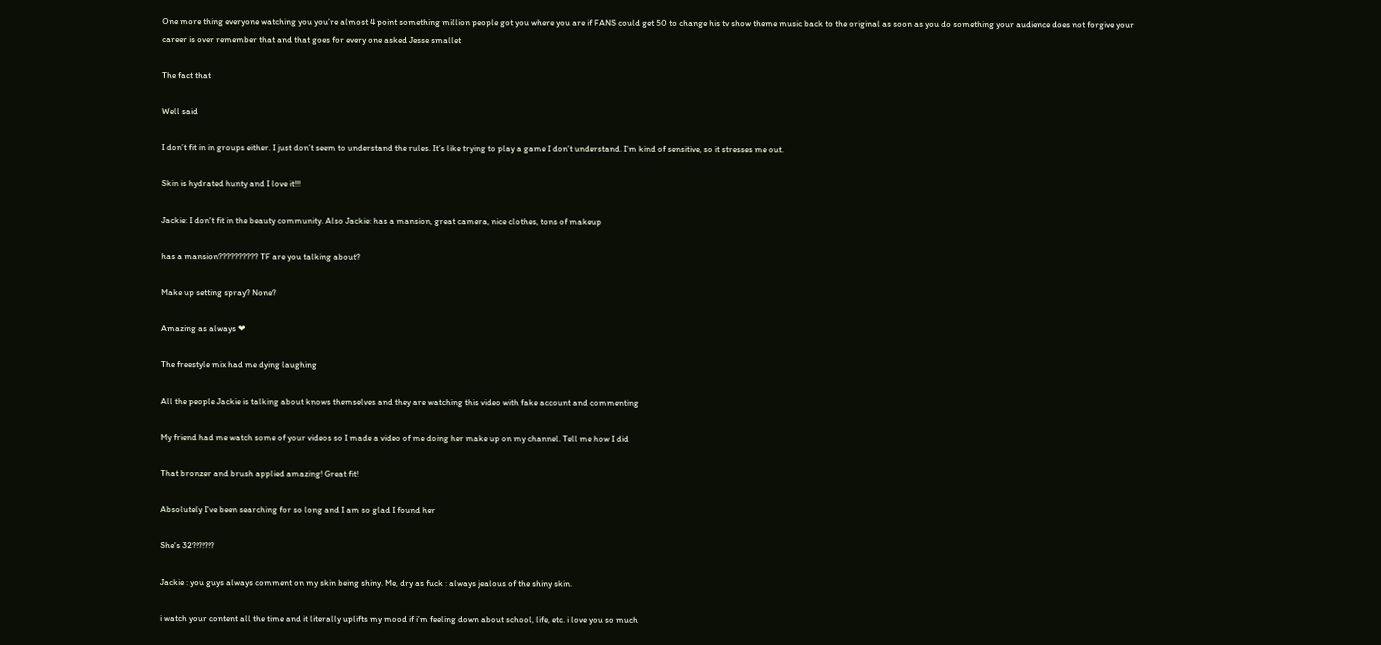One more thing everyone watching you you’re almost 4 point something million people got you where you are if FANS could get 50 to change his tv show theme music back to the original as soon as you do something your audience does not forgive your career is over remember that and that goes for every one asked Jesse smallet

The fact that

Well said

I don’t fit in in groups either. I just don’t seem to understand the rules. It’s like trying to play a game I don’t understand. I’m kind of sensitive, so it stresses me out.

Skin is hydrated hunty and I love it!!!

Jackie: I don't fit in the beauty community. Also Jackie: has a mansion, great camera, nice clothes, tons of makeup

has a mansion?????????? TF are you talking about?

Make up setting spray? None?

Amazing as always ❤

The freestyle mix had me dying laughing

All the people Jackie is talking about knows themselves and they are watching this video with fake account and commenting

My friend had me watch some of your videos so I made a video of me doing her make up on my channel. Tell me how I did

That bronzer and brush applied amazing! Great fit!

Absolutely I've been searching for so long and I am so glad I found her

She's 32?!?!?!?

Jackie : you guys always comment on my skin being shiny. Me, dry as fuck : always jealous of the shiny skin.

i watch your content all the time and it literally uplifts my mood if i’m feeling down about school, life, etc. i love you so much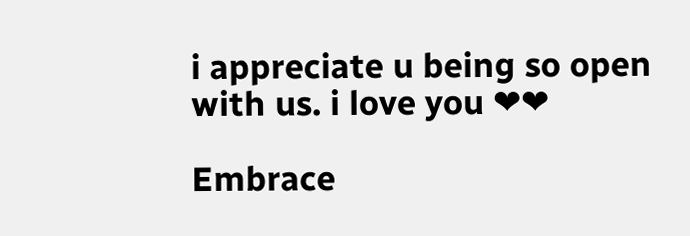i appreciate u being so open with us. i love you ❤❤

Embrace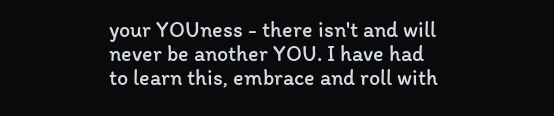your YOUness - there isn't and will never be another YOU. I have had to learn this, embrace and roll with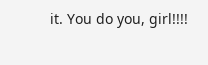it. You do you, girl!!!!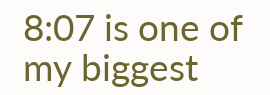8:07 is one of my biggest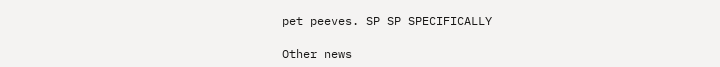pet peeves. SP SP SPECIFICALLY

Other news